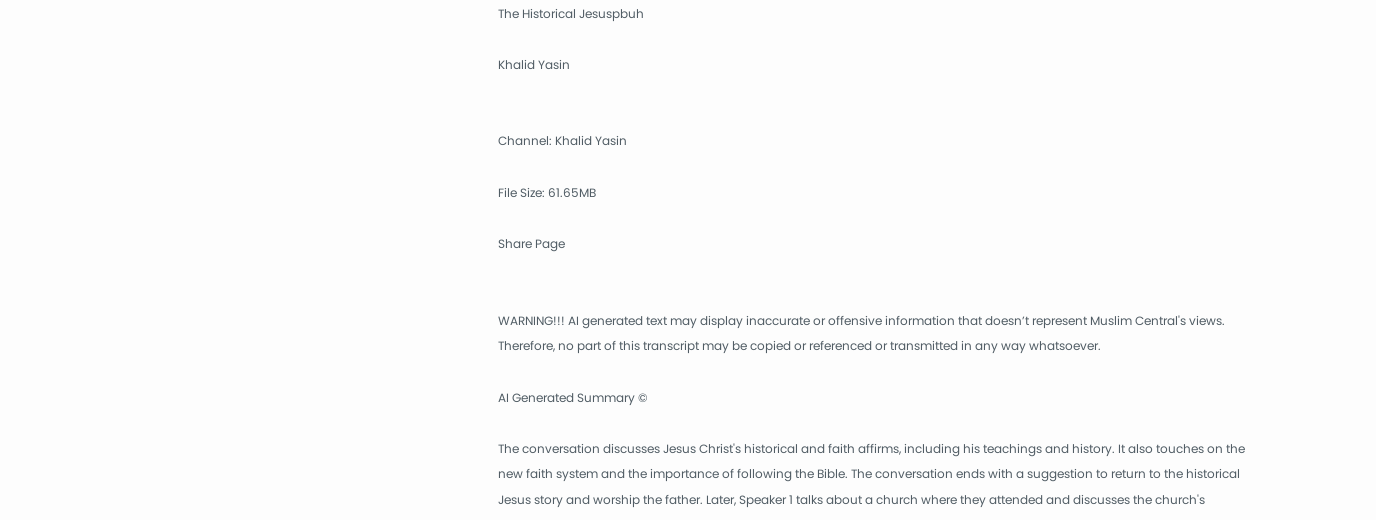The Historical Jesuspbuh

Khalid Yasin


Channel: Khalid Yasin

File Size: 61.65MB

Share Page


WARNING!!! AI generated text may display inaccurate or offensive information that doesn’t represent Muslim Central's views. Therefore, no part of this transcript may be copied or referenced or transmitted in any way whatsoever.

AI Generated Summary ©

The conversation discusses Jesus Christ's historical and faith affirms, including his teachings and history. It also touches on the new faith system and the importance of following the Bible. The conversation ends with a suggestion to return to the historical Jesus story and worship the father. Later, Speaker 1 talks about a church where they attended and discusses the church's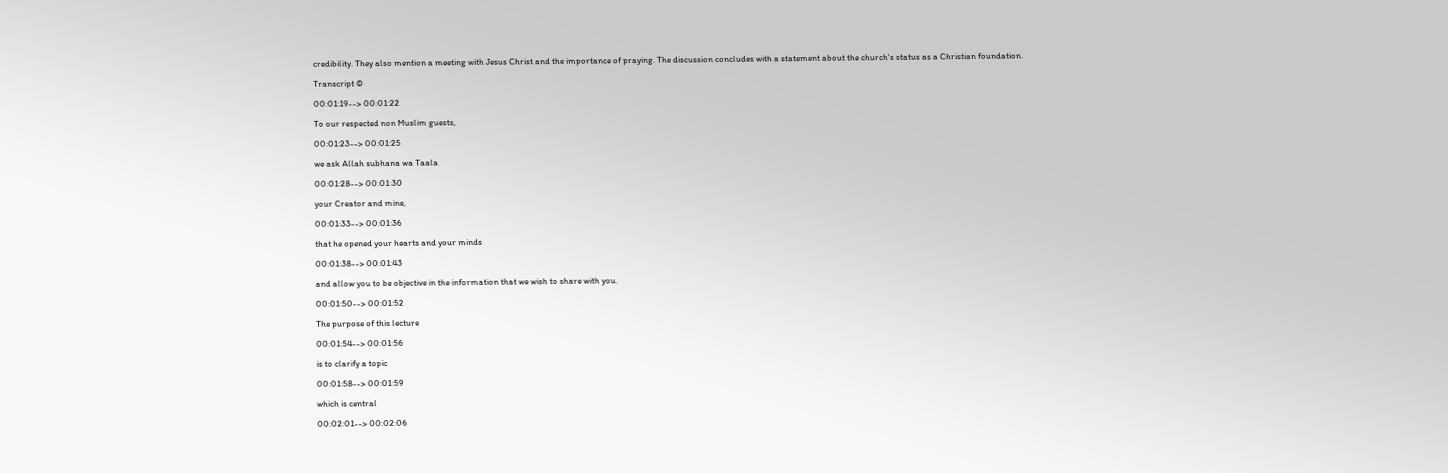credibility. They also mention a meeting with Jesus Christ and the importance of praying. The discussion concludes with a statement about the church's status as a Christian foundation.

Transcript ©

00:01:19--> 00:01:22

To our respected non Muslim guests,

00:01:23--> 00:01:25

we ask Allah subhana wa Taala

00:01:28--> 00:01:30

your Creator and mine,

00:01:33--> 00:01:36

that he opened your hearts and your minds

00:01:38--> 00:01:43

and allow you to be objective in the information that we wish to share with you.

00:01:50--> 00:01:52

The purpose of this lecture

00:01:54--> 00:01:56

is to clarify a topic

00:01:58--> 00:01:59

which is central

00:02:01--> 00:02:06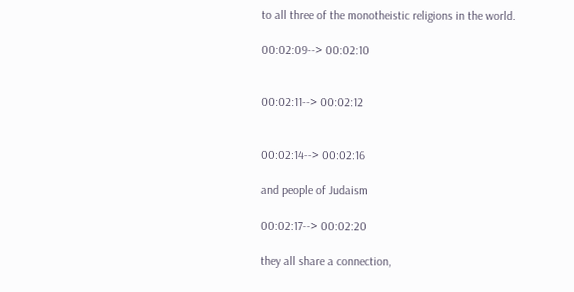to all three of the monotheistic religions in the world.

00:02:09--> 00:02:10


00:02:11--> 00:02:12


00:02:14--> 00:02:16

and people of Judaism

00:02:17--> 00:02:20

they all share a connection,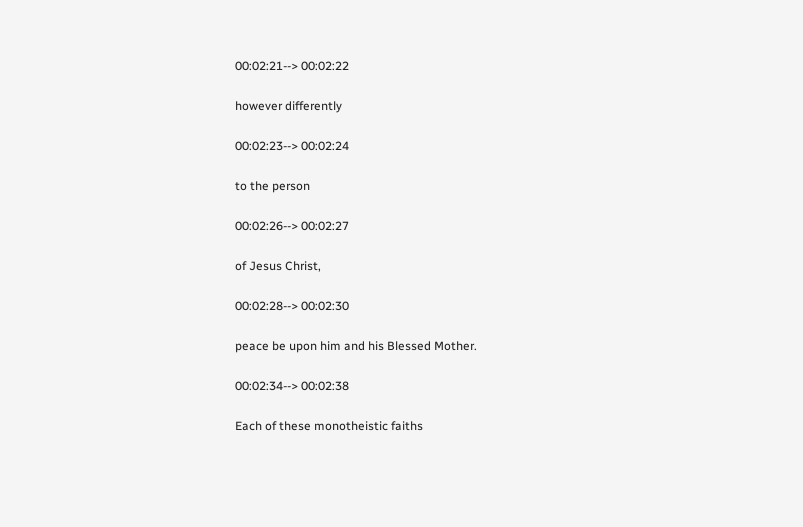00:02:21--> 00:02:22

however differently

00:02:23--> 00:02:24

to the person

00:02:26--> 00:02:27

of Jesus Christ,

00:02:28--> 00:02:30

peace be upon him and his Blessed Mother.

00:02:34--> 00:02:38

Each of these monotheistic faiths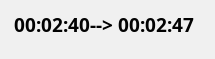00:02:40--> 00:02:47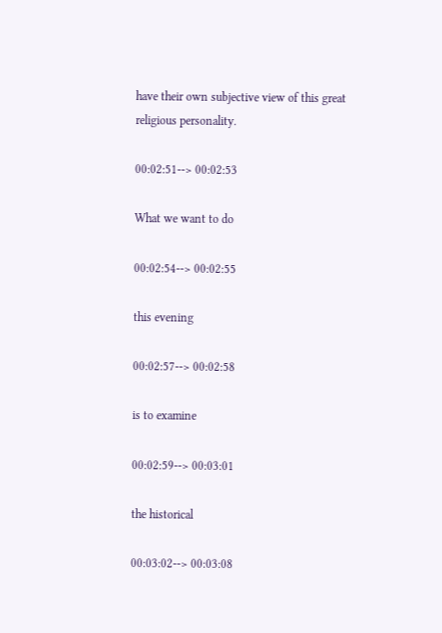have their own subjective view of this great religious personality.

00:02:51--> 00:02:53

What we want to do

00:02:54--> 00:02:55

this evening

00:02:57--> 00:02:58

is to examine

00:02:59--> 00:03:01

the historical

00:03:02--> 00:03:08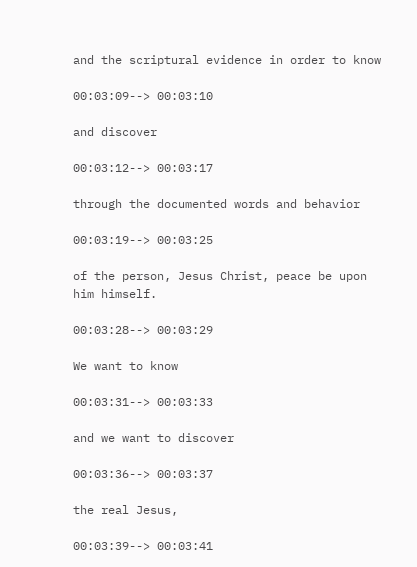and the scriptural evidence in order to know

00:03:09--> 00:03:10

and discover

00:03:12--> 00:03:17

through the documented words and behavior

00:03:19--> 00:03:25

of the person, Jesus Christ, peace be upon him himself.

00:03:28--> 00:03:29

We want to know

00:03:31--> 00:03:33

and we want to discover

00:03:36--> 00:03:37

the real Jesus,

00:03:39--> 00:03:41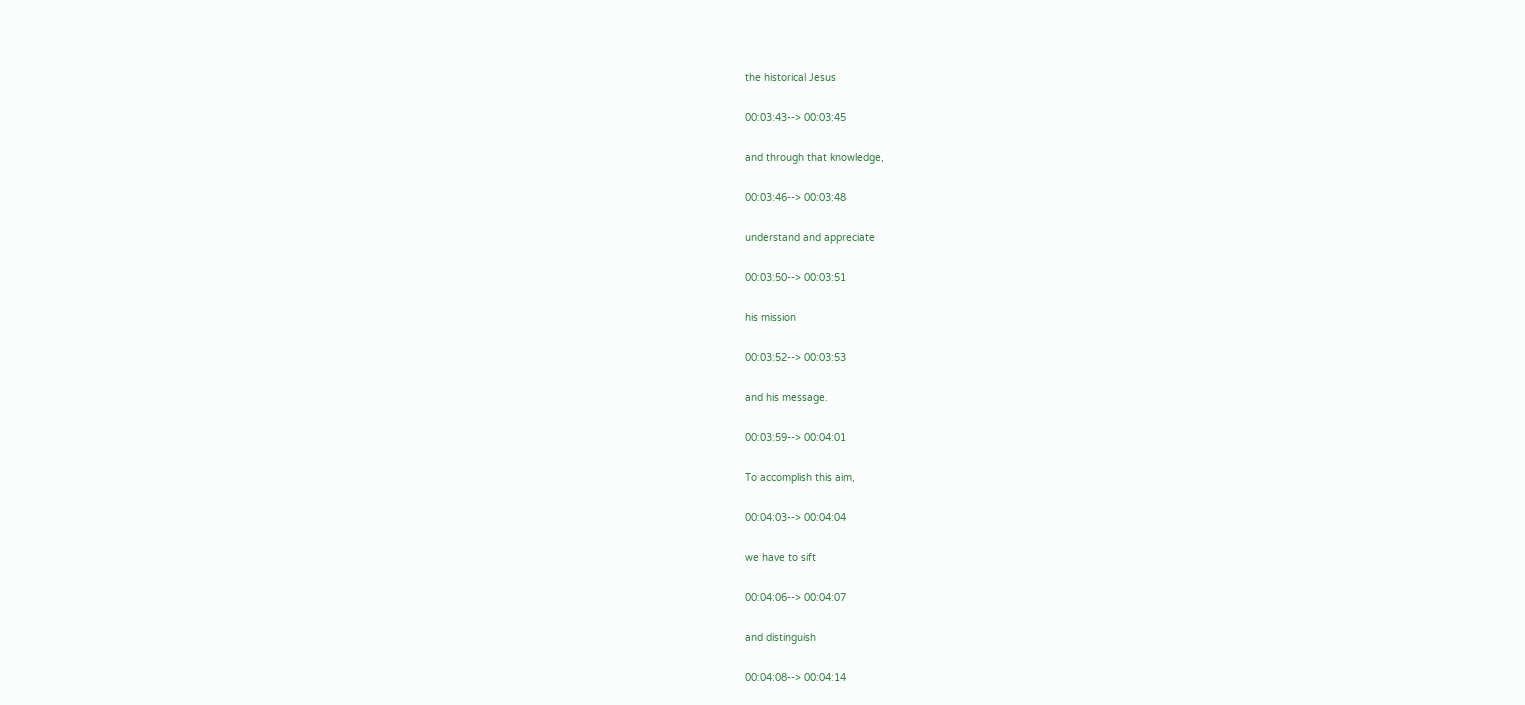the historical Jesus

00:03:43--> 00:03:45

and through that knowledge,

00:03:46--> 00:03:48

understand and appreciate

00:03:50--> 00:03:51

his mission

00:03:52--> 00:03:53

and his message.

00:03:59--> 00:04:01

To accomplish this aim,

00:04:03--> 00:04:04

we have to sift

00:04:06--> 00:04:07

and distinguish

00:04:08--> 00:04:14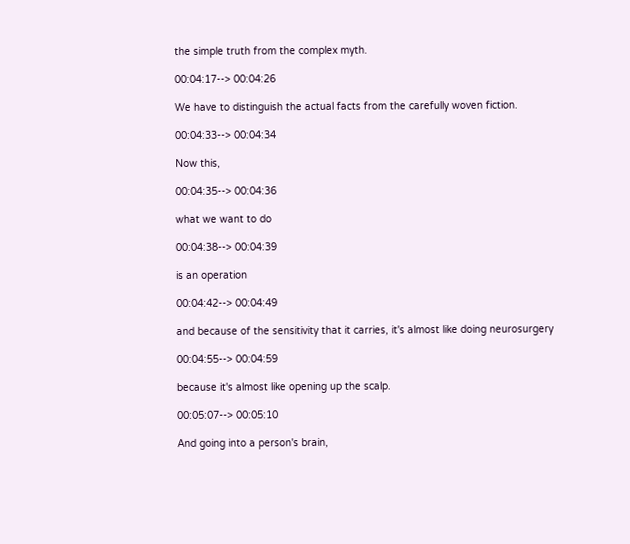the simple truth from the complex myth.

00:04:17--> 00:04:26

We have to distinguish the actual facts from the carefully woven fiction.

00:04:33--> 00:04:34

Now this,

00:04:35--> 00:04:36

what we want to do

00:04:38--> 00:04:39

is an operation

00:04:42--> 00:04:49

and because of the sensitivity that it carries, it's almost like doing neurosurgery

00:04:55--> 00:04:59

because it's almost like opening up the scalp.

00:05:07--> 00:05:10

And going into a person's brain,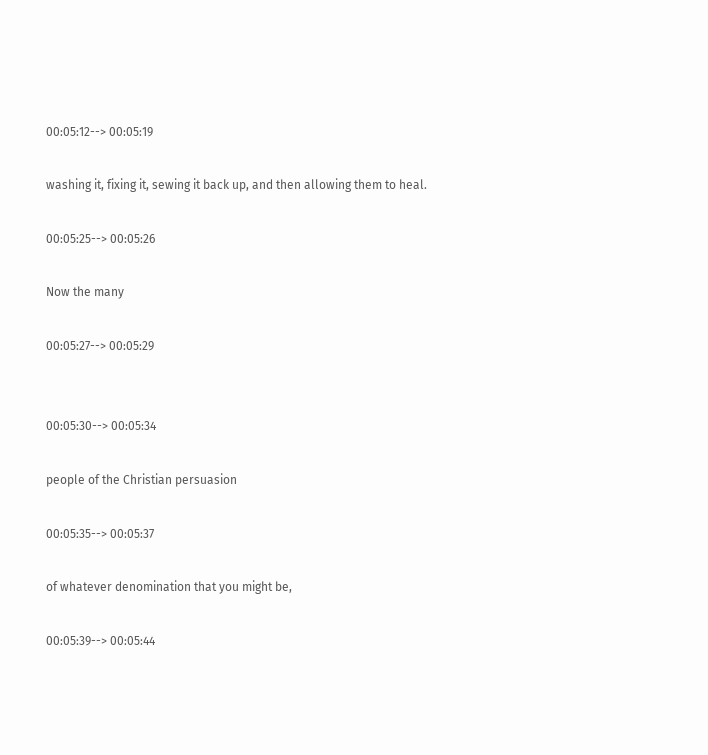00:05:12--> 00:05:19

washing it, fixing it, sewing it back up, and then allowing them to heal.

00:05:25--> 00:05:26

Now the many

00:05:27--> 00:05:29


00:05:30--> 00:05:34

people of the Christian persuasion

00:05:35--> 00:05:37

of whatever denomination that you might be,

00:05:39--> 00:05:44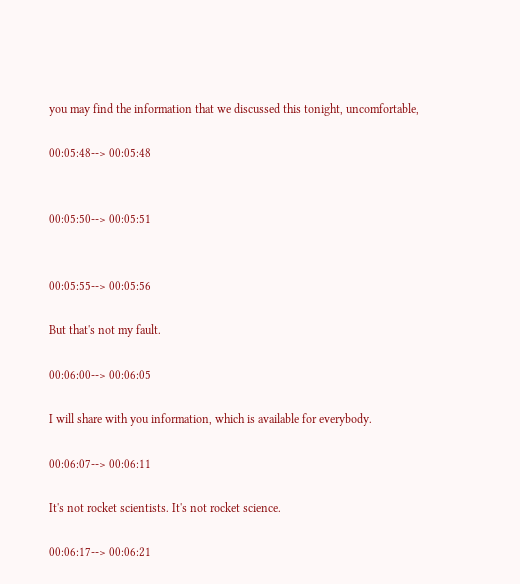you may find the information that we discussed this tonight, uncomfortable,

00:05:48--> 00:05:48


00:05:50--> 00:05:51


00:05:55--> 00:05:56

But that's not my fault.

00:06:00--> 00:06:05

I will share with you information, which is available for everybody.

00:06:07--> 00:06:11

It's not rocket scientists. It's not rocket science.

00:06:17--> 00:06:21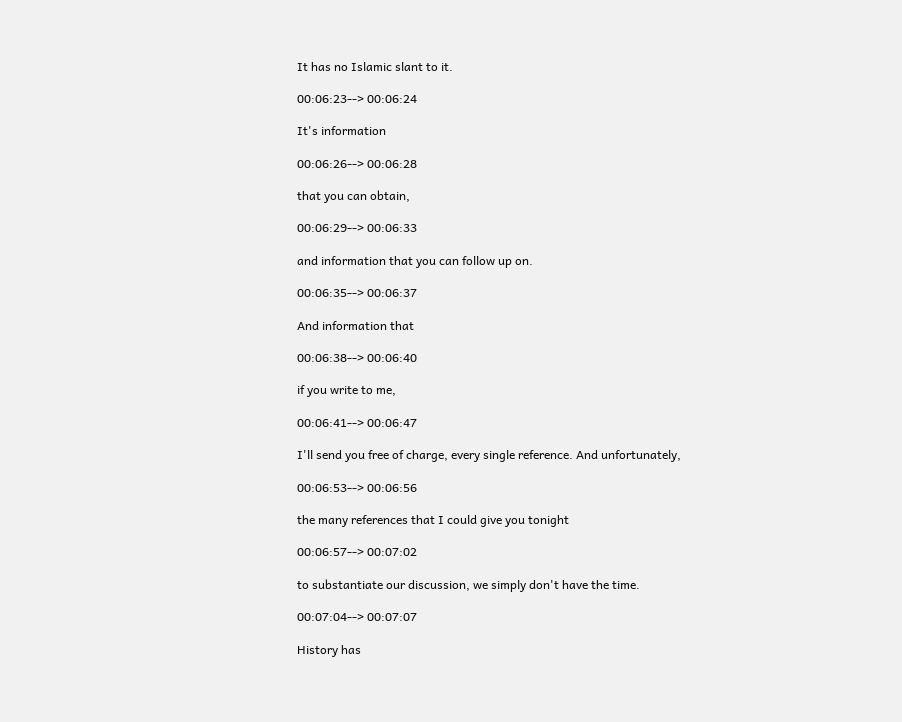It has no Islamic slant to it.

00:06:23--> 00:06:24

It's information

00:06:26--> 00:06:28

that you can obtain,

00:06:29--> 00:06:33

and information that you can follow up on.

00:06:35--> 00:06:37

And information that

00:06:38--> 00:06:40

if you write to me,

00:06:41--> 00:06:47

I'll send you free of charge, every single reference. And unfortunately,

00:06:53--> 00:06:56

the many references that I could give you tonight

00:06:57--> 00:07:02

to substantiate our discussion, we simply don't have the time.

00:07:04--> 00:07:07

History has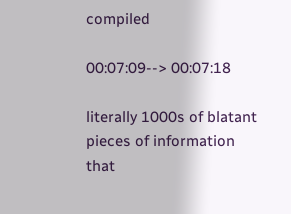compiled

00:07:09--> 00:07:18

literally 1000s of blatant pieces of information that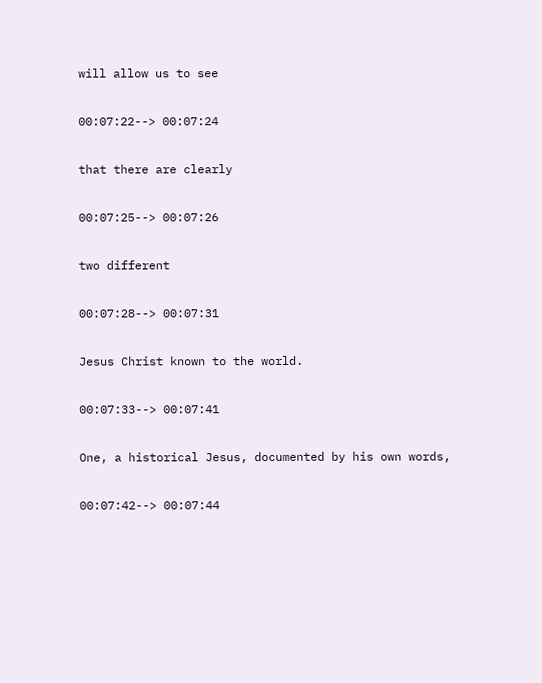will allow us to see

00:07:22--> 00:07:24

that there are clearly

00:07:25--> 00:07:26

two different

00:07:28--> 00:07:31

Jesus Christ known to the world.

00:07:33--> 00:07:41

One, a historical Jesus, documented by his own words,

00:07:42--> 00:07:44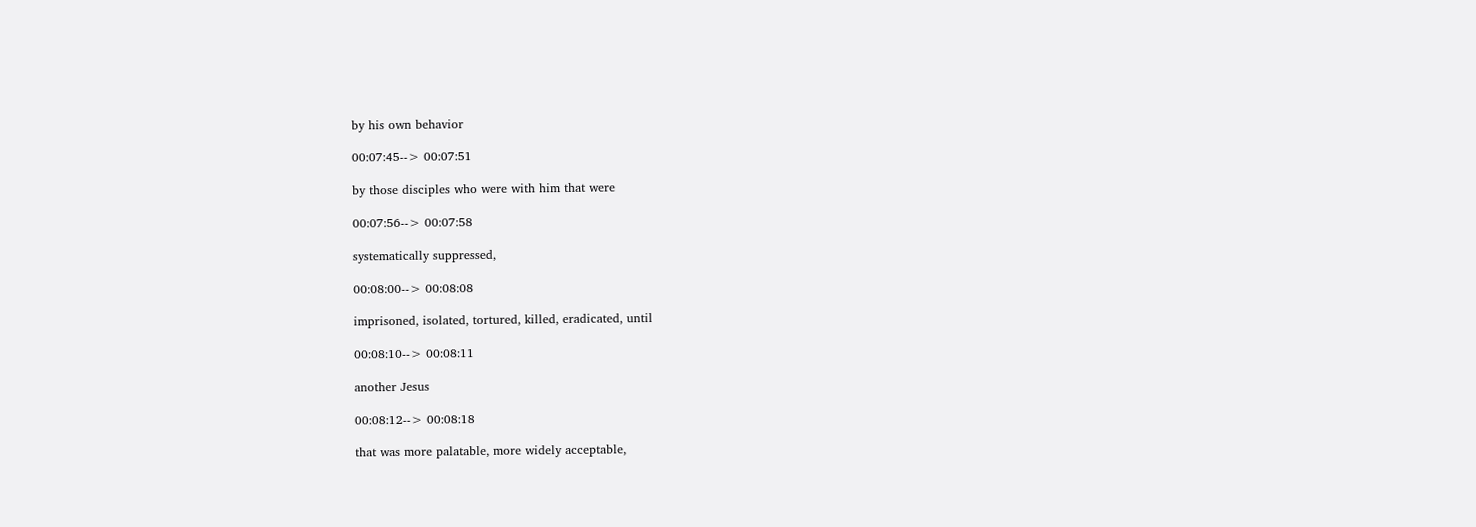by his own behavior

00:07:45--> 00:07:51

by those disciples who were with him that were

00:07:56--> 00:07:58

systematically suppressed,

00:08:00--> 00:08:08

imprisoned, isolated, tortured, killed, eradicated, until

00:08:10--> 00:08:11

another Jesus

00:08:12--> 00:08:18

that was more palatable, more widely acceptable,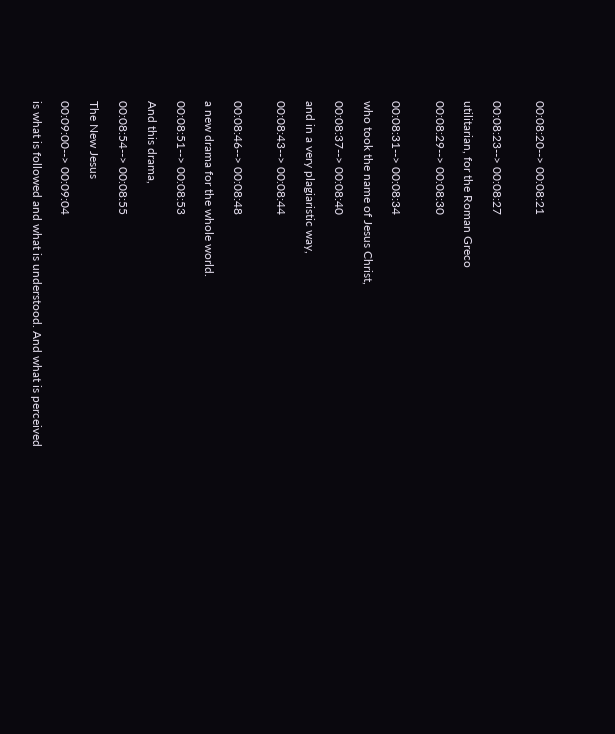00:08:20--> 00:08:21


00:08:23--> 00:08:27

utilitarian, for the Roman Greco

00:08:29--> 00:08:30


00:08:31--> 00:08:34

who took the name of Jesus Christ,

00:08:37--> 00:08:40

and in a very plagiaristic way,

00:08:43--> 00:08:44


00:08:46--> 00:08:48

a new drama for the whole world.

00:08:51--> 00:08:53

And this drama,

00:08:54--> 00:08:55

The New Jesus

00:09:00--> 00:09:04

is what is followed and what is understood. And what is perceived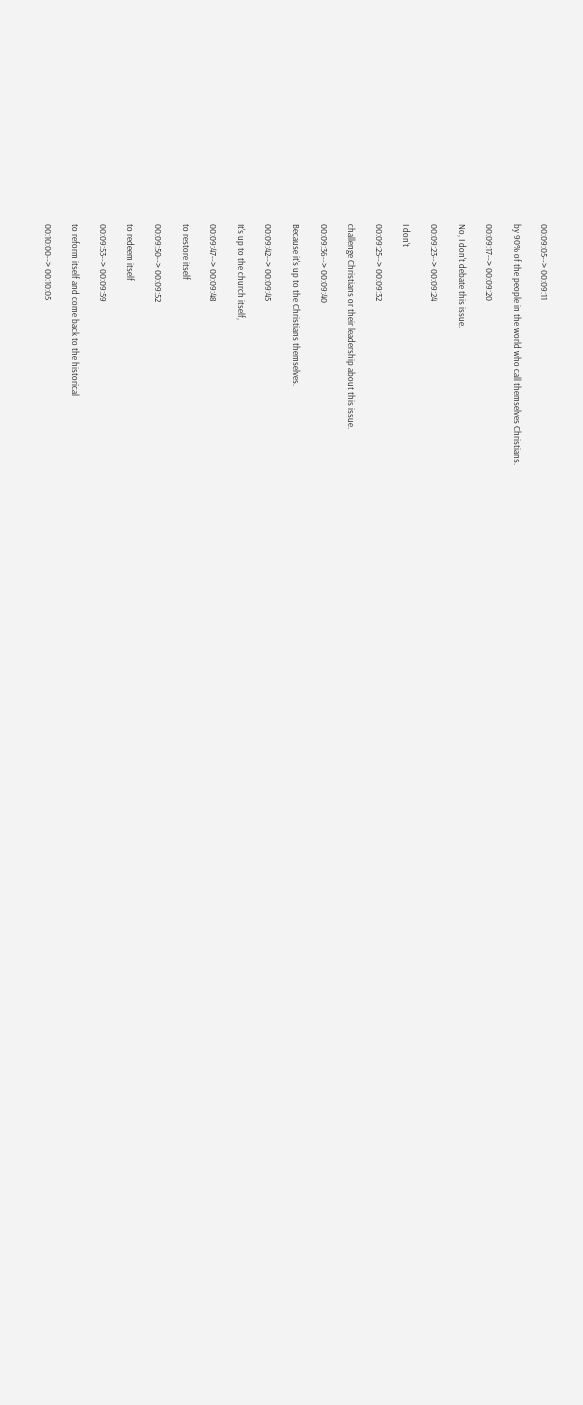00:09:05--> 00:09:11

by 90% of the people in the world who call themselves Christians.

00:09:17--> 00:09:20

No, I don't debate this issue.

00:09:23--> 00:09:24

I don't

00:09:25--> 00:09:32

challenge Christians or their leadership about this issue.

00:09:36--> 00:09:40

Because it's up to the Christians themselves.

00:09:42--> 00:09:45

It's up to the church itself,

00:09:47--> 00:09:48

to restore itself

00:09:50--> 00:09:52

to redeem itself

00:09:53--> 00:09:59

to reform itself and come back to the historical

00:10:00--> 00:10:05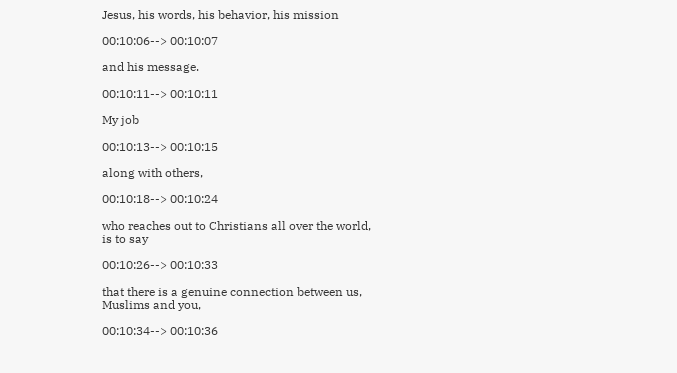Jesus, his words, his behavior, his mission

00:10:06--> 00:10:07

and his message.

00:10:11--> 00:10:11

My job

00:10:13--> 00:10:15

along with others,

00:10:18--> 00:10:24

who reaches out to Christians all over the world, is to say

00:10:26--> 00:10:33

that there is a genuine connection between us, Muslims and you,

00:10:34--> 00:10:36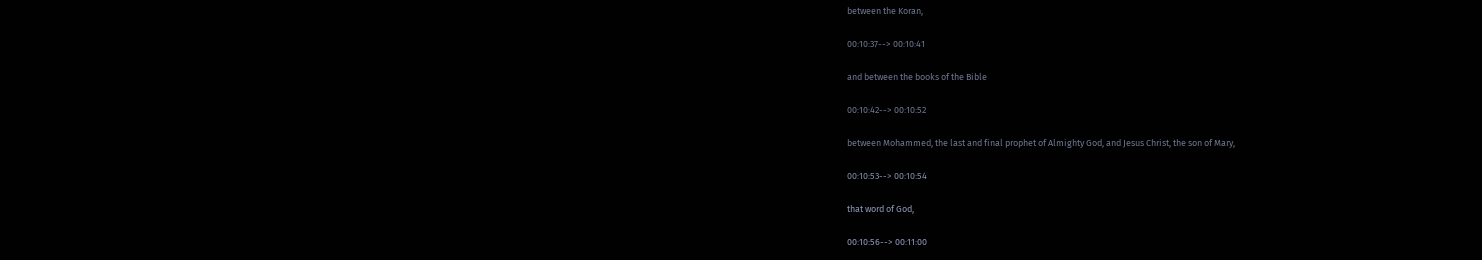between the Koran,

00:10:37--> 00:10:41

and between the books of the Bible

00:10:42--> 00:10:52

between Mohammed, the last and final prophet of Almighty God, and Jesus Christ, the son of Mary,

00:10:53--> 00:10:54

that word of God,

00:10:56--> 00:11:00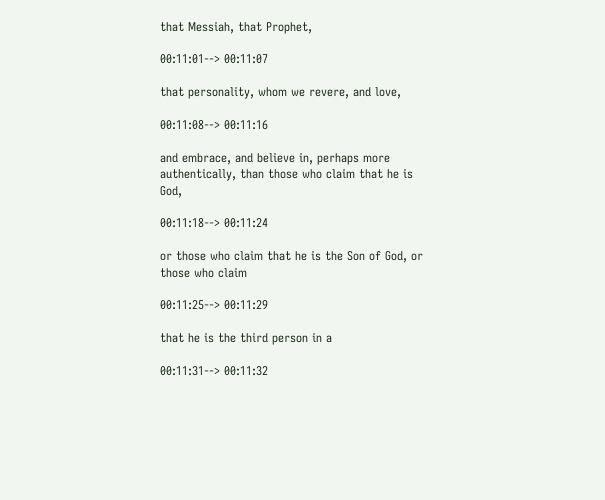that Messiah, that Prophet,

00:11:01--> 00:11:07

that personality, whom we revere, and love,

00:11:08--> 00:11:16

and embrace, and believe in, perhaps more authentically, than those who claim that he is God,

00:11:18--> 00:11:24

or those who claim that he is the Son of God, or those who claim

00:11:25--> 00:11:29

that he is the third person in a

00:11:31--> 00:11:32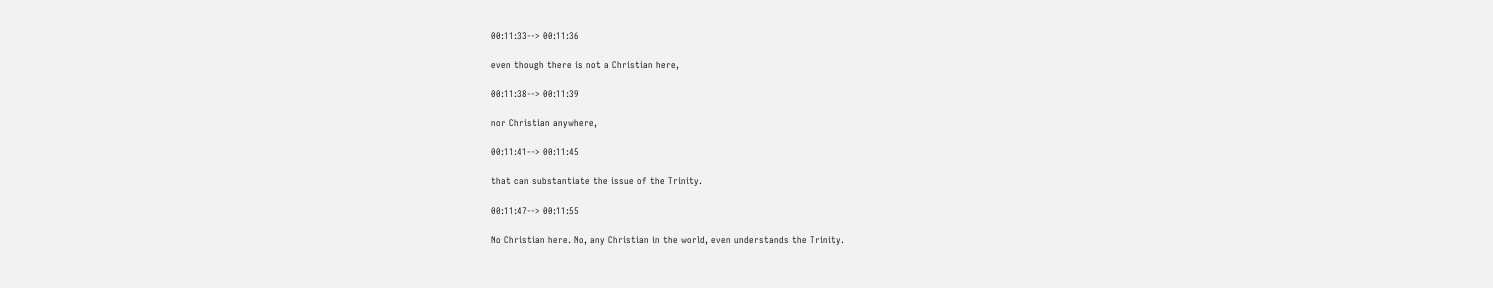00:11:33--> 00:11:36

even though there is not a Christian here,

00:11:38--> 00:11:39

nor Christian anywhere,

00:11:41--> 00:11:45

that can substantiate the issue of the Trinity.

00:11:47--> 00:11:55

No Christian here. No, any Christian in the world, even understands the Trinity.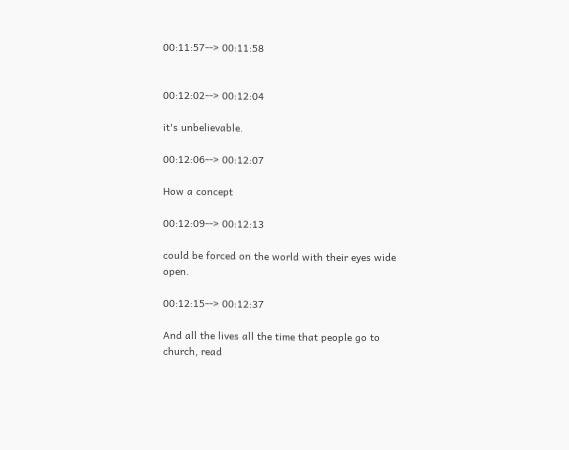00:11:57--> 00:11:58


00:12:02--> 00:12:04

it's unbelievable.

00:12:06--> 00:12:07

How a concept

00:12:09--> 00:12:13

could be forced on the world with their eyes wide open.

00:12:15--> 00:12:37

And all the lives all the time that people go to church, read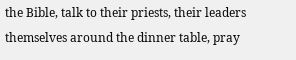the Bible, talk to their priests, their leaders themselves around the dinner table, pray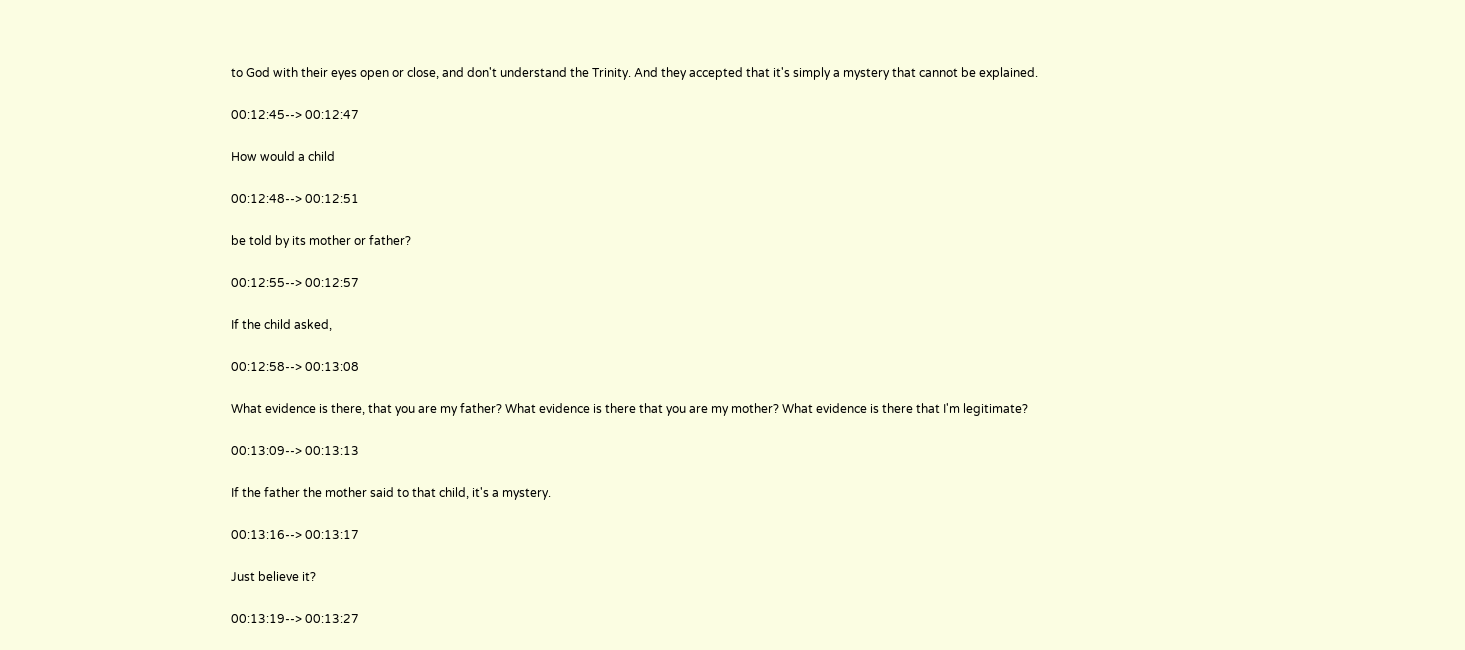to God with their eyes open or close, and don't understand the Trinity. And they accepted that it's simply a mystery that cannot be explained.

00:12:45--> 00:12:47

How would a child

00:12:48--> 00:12:51

be told by its mother or father?

00:12:55--> 00:12:57

If the child asked,

00:12:58--> 00:13:08

What evidence is there, that you are my father? What evidence is there that you are my mother? What evidence is there that I'm legitimate?

00:13:09--> 00:13:13

If the father the mother said to that child, it's a mystery.

00:13:16--> 00:13:17

Just believe it?

00:13:19--> 00:13:27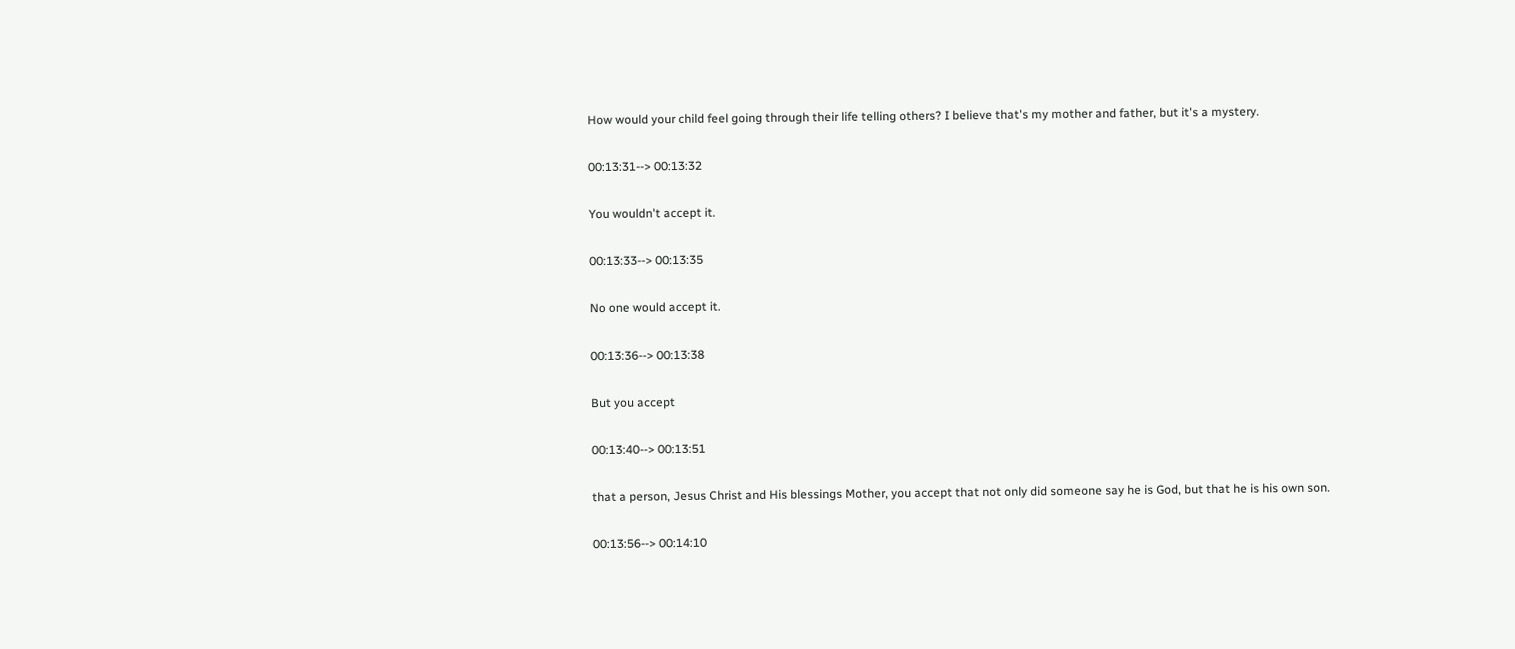How would your child feel going through their life telling others? I believe that's my mother and father, but it's a mystery.

00:13:31--> 00:13:32

You wouldn't accept it.

00:13:33--> 00:13:35

No one would accept it.

00:13:36--> 00:13:38

But you accept

00:13:40--> 00:13:51

that a person, Jesus Christ and His blessings Mother, you accept that not only did someone say he is God, but that he is his own son.

00:13:56--> 00:14:10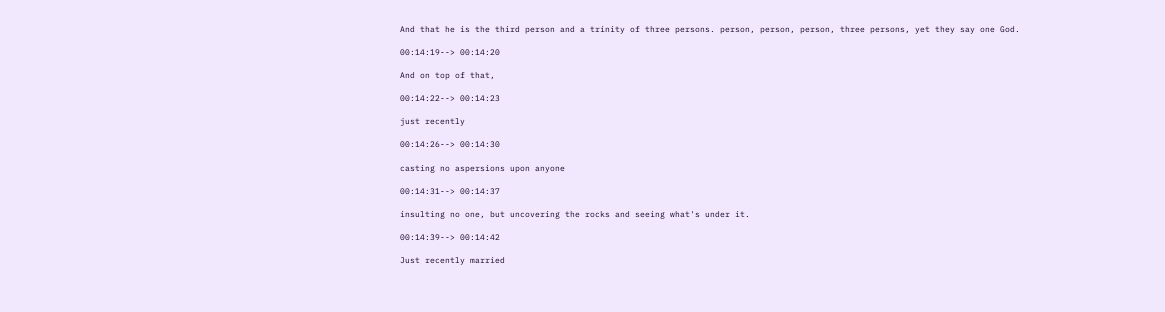And that he is the third person and a trinity of three persons. person, person, person, three persons, yet they say one God.

00:14:19--> 00:14:20

And on top of that,

00:14:22--> 00:14:23

just recently

00:14:26--> 00:14:30

casting no aspersions upon anyone

00:14:31--> 00:14:37

insulting no one, but uncovering the rocks and seeing what's under it.

00:14:39--> 00:14:42

Just recently married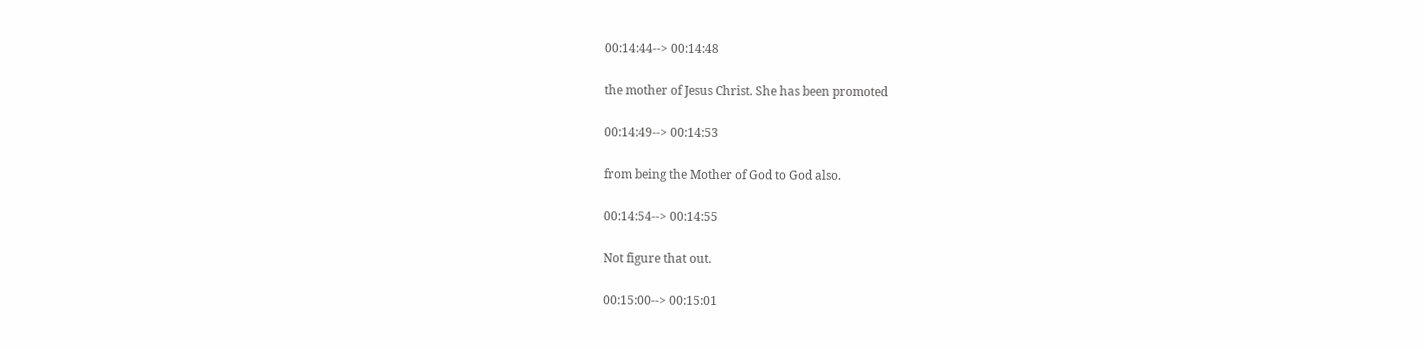00:14:44--> 00:14:48

the mother of Jesus Christ. She has been promoted

00:14:49--> 00:14:53

from being the Mother of God to God also.

00:14:54--> 00:14:55

Not figure that out.

00:15:00--> 00:15:01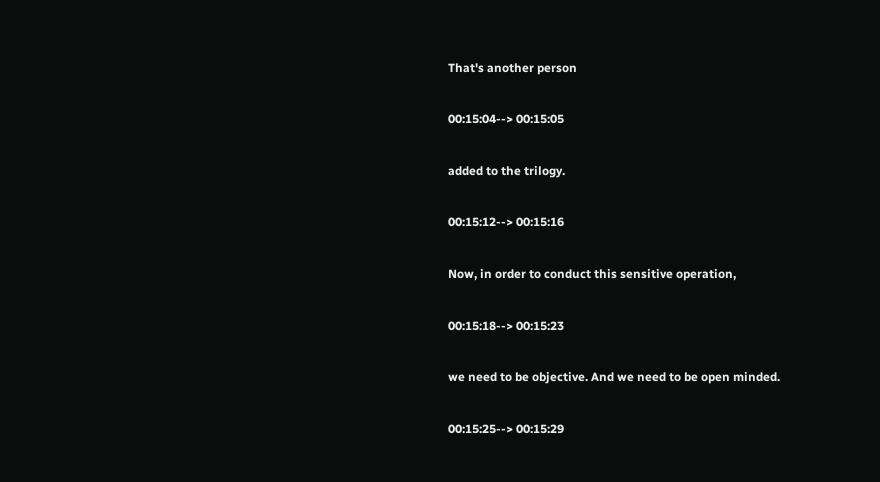That's another person

00:15:04--> 00:15:05

added to the trilogy.

00:15:12--> 00:15:16

Now, in order to conduct this sensitive operation,

00:15:18--> 00:15:23

we need to be objective. And we need to be open minded.

00:15:25--> 00:15:29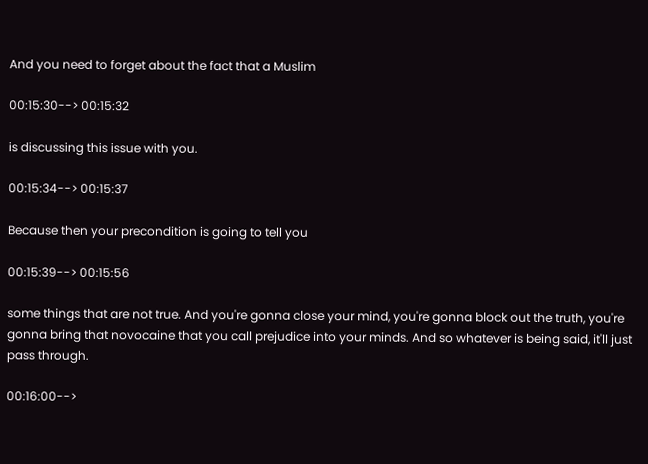And you need to forget about the fact that a Muslim

00:15:30--> 00:15:32

is discussing this issue with you.

00:15:34--> 00:15:37

Because then your precondition is going to tell you

00:15:39--> 00:15:56

some things that are not true. And you're gonna close your mind, you're gonna block out the truth, you're gonna bring that novocaine that you call prejudice into your minds. And so whatever is being said, it'll just pass through.

00:16:00-->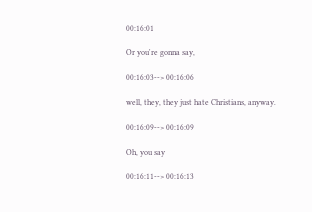00:16:01

Or you're gonna say,

00:16:03--> 00:16:06

well, they, they just hate Christians, anyway.

00:16:09--> 00:16:09

Oh, you say

00:16:11--> 00:16:13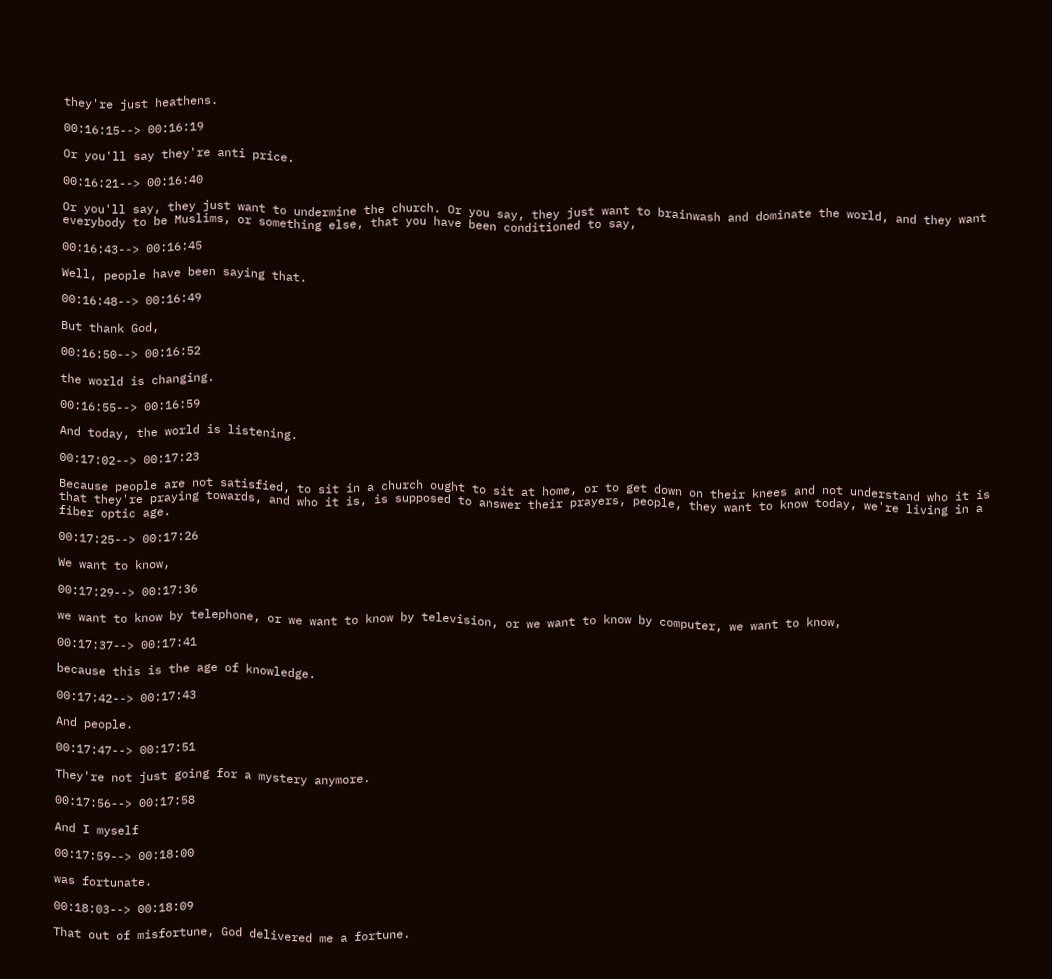they're just heathens.

00:16:15--> 00:16:19

Or you'll say they're anti price.

00:16:21--> 00:16:40

Or you'll say, they just want to undermine the church. Or you say, they just want to brainwash and dominate the world, and they want everybody to be Muslims, or something else, that you have been conditioned to say,

00:16:43--> 00:16:45

Well, people have been saying that.

00:16:48--> 00:16:49

But thank God,

00:16:50--> 00:16:52

the world is changing.

00:16:55--> 00:16:59

And today, the world is listening.

00:17:02--> 00:17:23

Because people are not satisfied, to sit in a church ought to sit at home, or to get down on their knees and not understand who it is that they're praying towards, and who it is, is supposed to answer their prayers, people, they want to know today, we're living in a fiber optic age.

00:17:25--> 00:17:26

We want to know,

00:17:29--> 00:17:36

we want to know by telephone, or we want to know by television, or we want to know by computer, we want to know,

00:17:37--> 00:17:41

because this is the age of knowledge.

00:17:42--> 00:17:43

And people.

00:17:47--> 00:17:51

They're not just going for a mystery anymore.

00:17:56--> 00:17:58

And I myself

00:17:59--> 00:18:00

was fortunate.

00:18:03--> 00:18:09

That out of misfortune, God delivered me a fortune.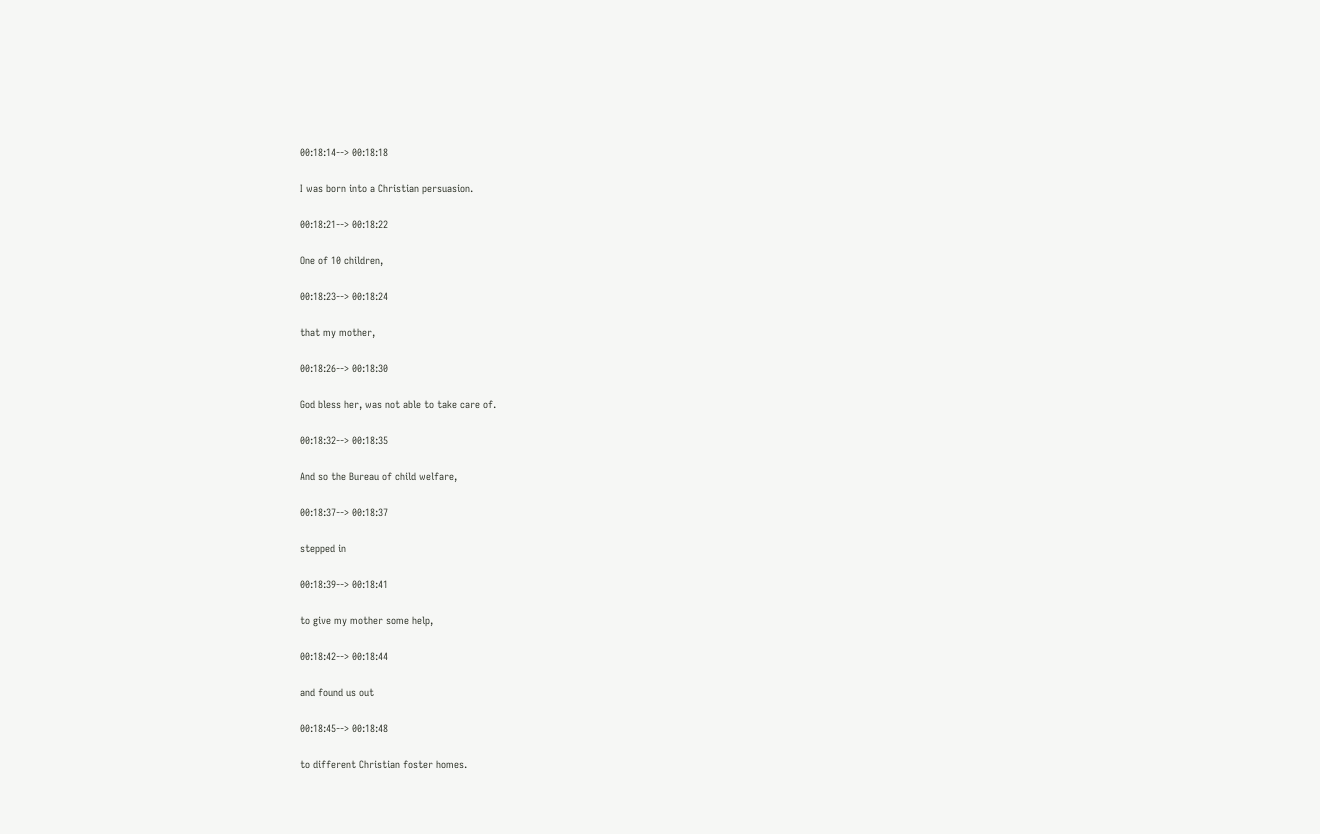00:18:14--> 00:18:18

I was born into a Christian persuasion.

00:18:21--> 00:18:22

One of 10 children,

00:18:23--> 00:18:24

that my mother,

00:18:26--> 00:18:30

God bless her, was not able to take care of.

00:18:32--> 00:18:35

And so the Bureau of child welfare,

00:18:37--> 00:18:37

stepped in

00:18:39--> 00:18:41

to give my mother some help,

00:18:42--> 00:18:44

and found us out

00:18:45--> 00:18:48

to different Christian foster homes.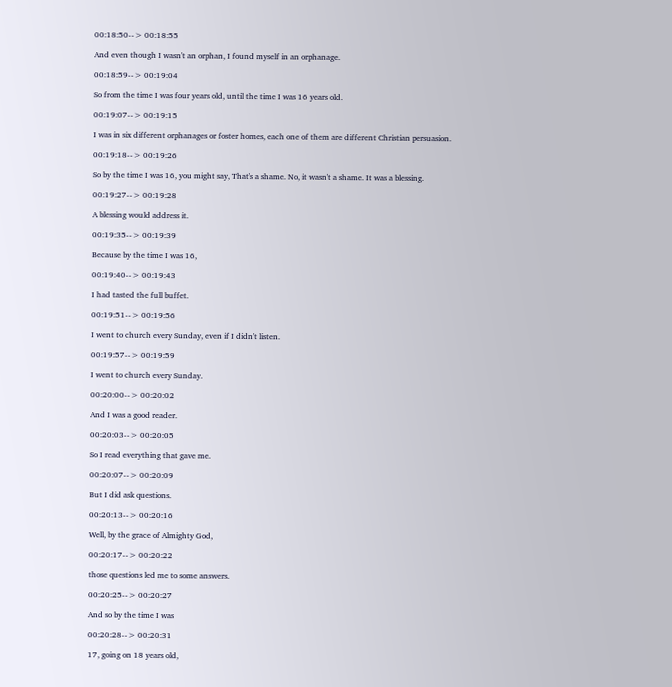00:18:50--> 00:18:55

And even though I wasn't an orphan, I found myself in an orphanage.

00:18:59--> 00:19:04

So from the time I was four years old, until the time I was 16 years old.

00:19:07--> 00:19:15

I was in six different orphanages or foster homes, each one of them are different Christian persuasion.

00:19:18--> 00:19:26

So by the time I was 16, you might say, That's a shame. No, it wasn't a shame. It was a blessing.

00:19:27--> 00:19:28

A blessing would address it.

00:19:35--> 00:19:39

Because by the time I was 16,

00:19:40--> 00:19:43

I had tasted the full buffet.

00:19:51--> 00:19:56

I went to church every Sunday, even if I didn't listen.

00:19:57--> 00:19:59

I went to church every Sunday.

00:20:00--> 00:20:02

And I was a good reader.

00:20:03--> 00:20:05

So I read everything that gave me.

00:20:07--> 00:20:09

But I did ask questions.

00:20:13--> 00:20:16

Well, by the grace of Almighty God,

00:20:17--> 00:20:22

those questions led me to some answers.

00:20:25--> 00:20:27

And so by the time I was

00:20:28--> 00:20:31

17, going on 18 years old,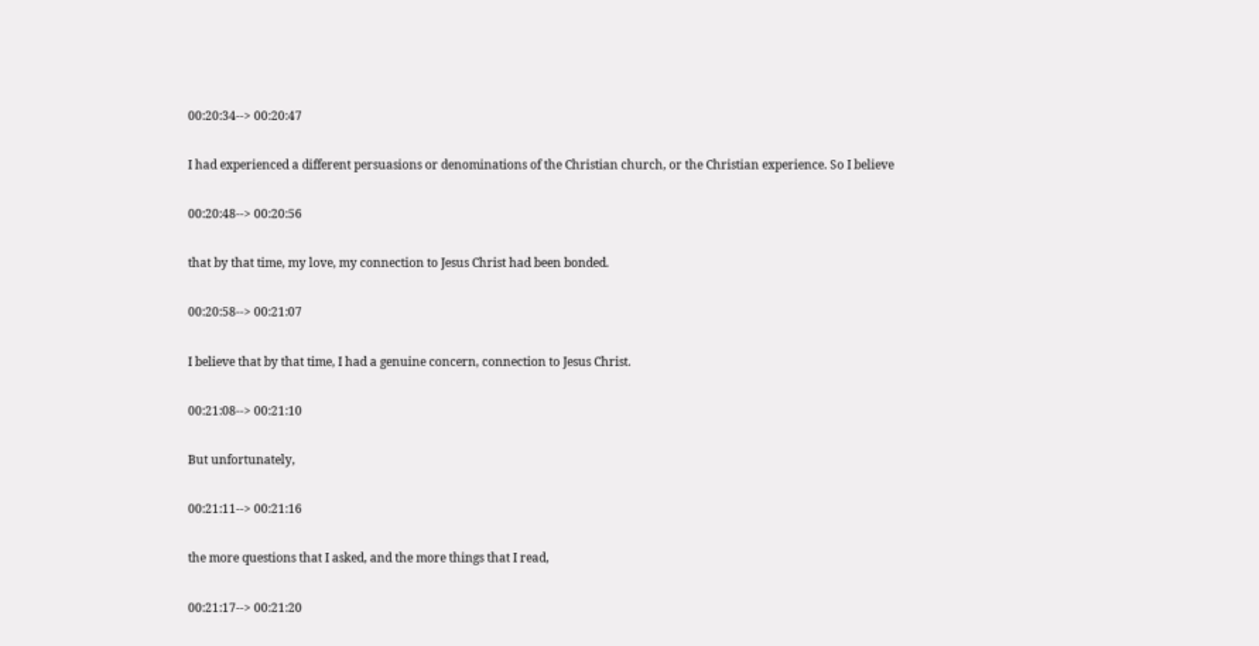00:20:34--> 00:20:47

I had experienced a different persuasions or denominations of the Christian church, or the Christian experience. So I believe

00:20:48--> 00:20:56

that by that time, my love, my connection to Jesus Christ had been bonded.

00:20:58--> 00:21:07

I believe that by that time, I had a genuine concern, connection to Jesus Christ.

00:21:08--> 00:21:10

But unfortunately,

00:21:11--> 00:21:16

the more questions that I asked, and the more things that I read,

00:21:17--> 00:21:20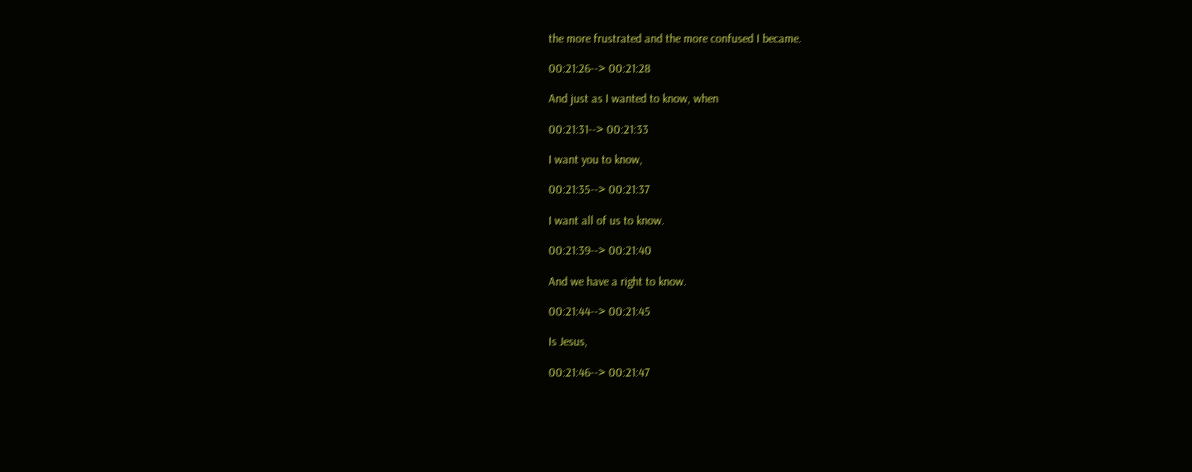the more frustrated and the more confused I became.

00:21:26--> 00:21:28

And just as I wanted to know, when

00:21:31--> 00:21:33

I want you to know,

00:21:35--> 00:21:37

I want all of us to know.

00:21:39--> 00:21:40

And we have a right to know.

00:21:44--> 00:21:45

Is Jesus,

00:21:46--> 00:21:47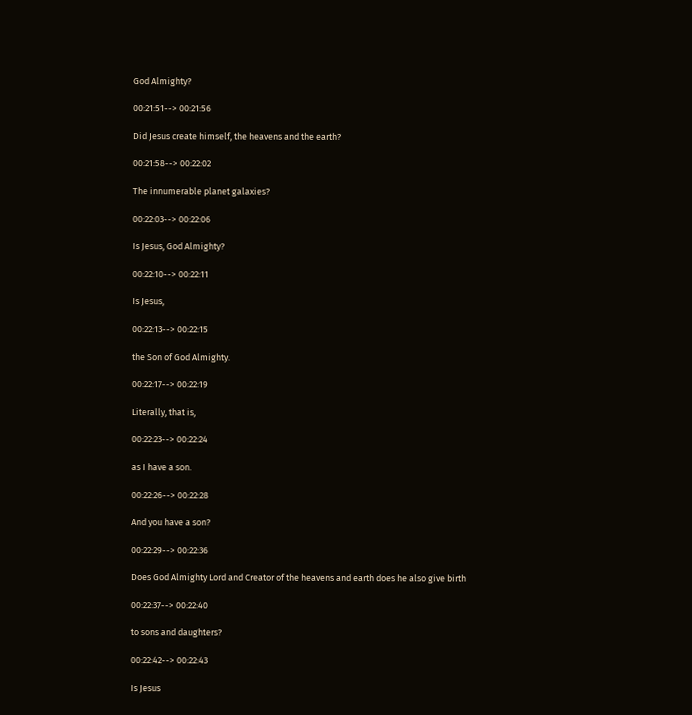God Almighty?

00:21:51--> 00:21:56

Did Jesus create himself, the heavens and the earth?

00:21:58--> 00:22:02

The innumerable planet galaxies?

00:22:03--> 00:22:06

Is Jesus, God Almighty?

00:22:10--> 00:22:11

Is Jesus,

00:22:13--> 00:22:15

the Son of God Almighty.

00:22:17--> 00:22:19

Literally, that is,

00:22:23--> 00:22:24

as I have a son.

00:22:26--> 00:22:28

And you have a son?

00:22:29--> 00:22:36

Does God Almighty Lord and Creator of the heavens and earth does he also give birth

00:22:37--> 00:22:40

to sons and daughters?

00:22:42--> 00:22:43

Is Jesus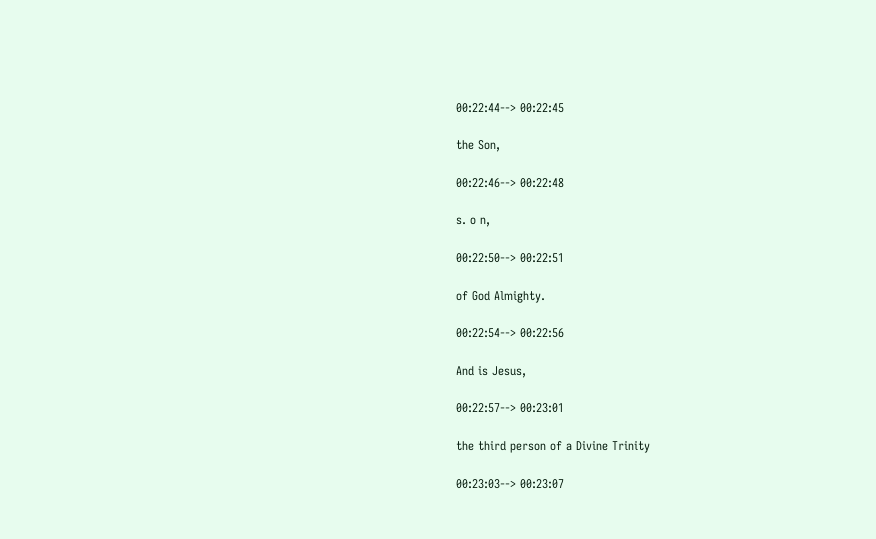00:22:44--> 00:22:45

the Son,

00:22:46--> 00:22:48

s. o n,

00:22:50--> 00:22:51

of God Almighty.

00:22:54--> 00:22:56

And is Jesus,

00:22:57--> 00:23:01

the third person of a Divine Trinity

00:23:03--> 00:23:07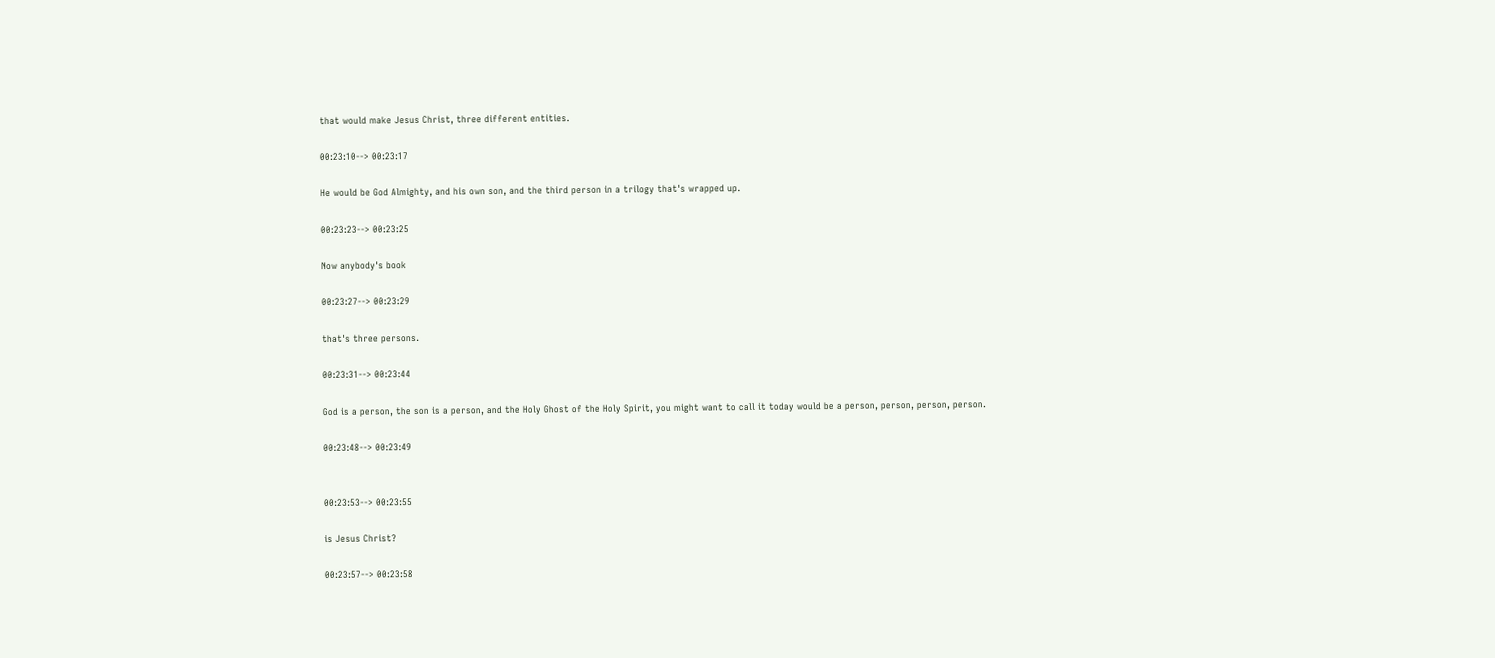that would make Jesus Christ, three different entities.

00:23:10--> 00:23:17

He would be God Almighty, and his own son, and the third person in a trilogy that's wrapped up.

00:23:23--> 00:23:25

Now anybody's book

00:23:27--> 00:23:29

that's three persons.

00:23:31--> 00:23:44

God is a person, the son is a person, and the Holy Ghost of the Holy Spirit, you might want to call it today would be a person, person, person, person.

00:23:48--> 00:23:49


00:23:53--> 00:23:55

is Jesus Christ?

00:23:57--> 00:23:58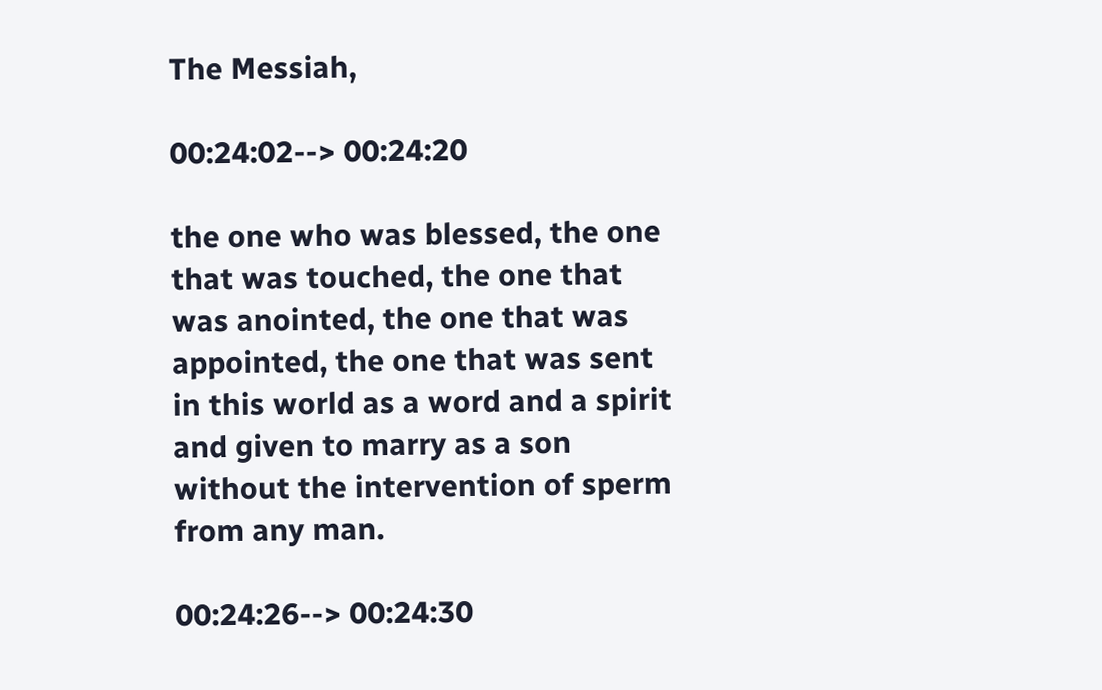The Messiah,

00:24:02--> 00:24:20

the one who was blessed, the one that was touched, the one that was anointed, the one that was appointed, the one that was sent in this world as a word and a spirit and given to marry as a son without the intervention of sperm from any man.

00:24:26--> 00:24:30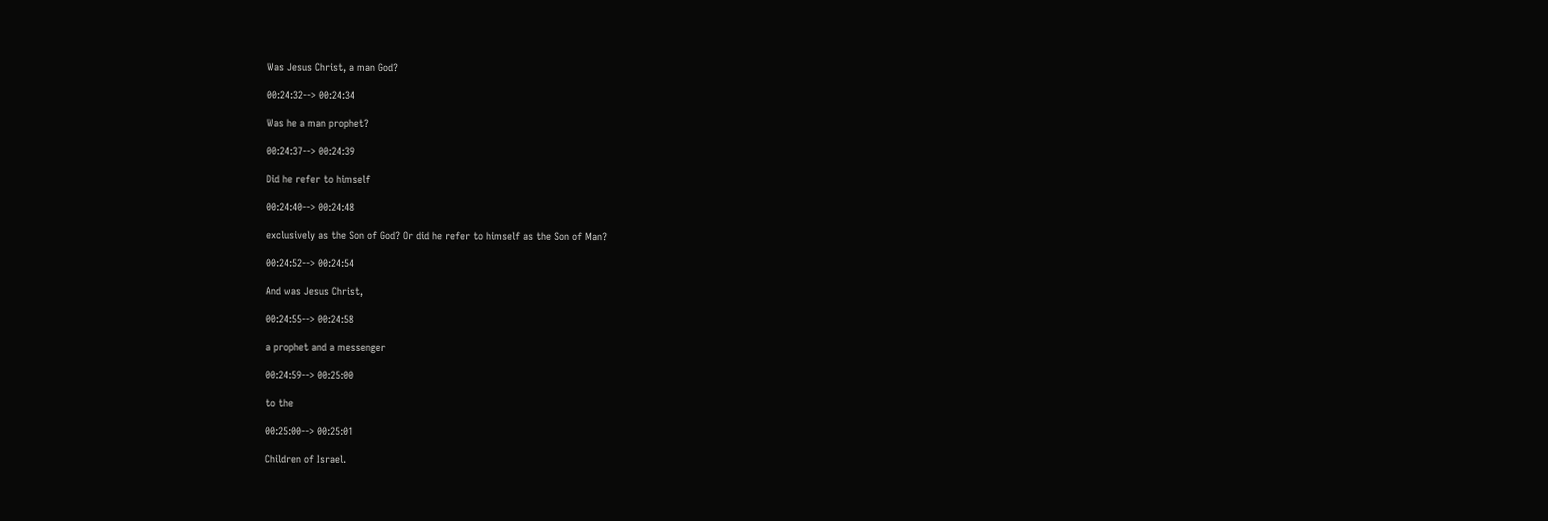Was Jesus Christ, a man God?

00:24:32--> 00:24:34

Was he a man prophet?

00:24:37--> 00:24:39

Did he refer to himself

00:24:40--> 00:24:48

exclusively as the Son of God? Or did he refer to himself as the Son of Man?

00:24:52--> 00:24:54

And was Jesus Christ,

00:24:55--> 00:24:58

a prophet and a messenger

00:24:59--> 00:25:00

to the

00:25:00--> 00:25:01

Children of Israel.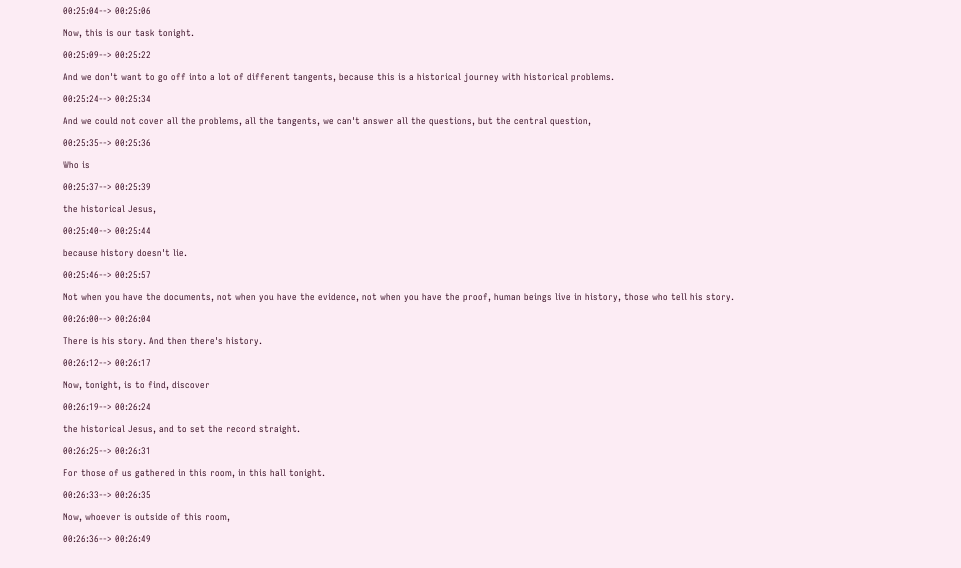00:25:04--> 00:25:06

Now, this is our task tonight.

00:25:09--> 00:25:22

And we don't want to go off into a lot of different tangents, because this is a historical journey with historical problems.

00:25:24--> 00:25:34

And we could not cover all the problems, all the tangents, we can't answer all the questions, but the central question,

00:25:35--> 00:25:36

Who is

00:25:37--> 00:25:39

the historical Jesus,

00:25:40--> 00:25:44

because history doesn't lie.

00:25:46--> 00:25:57

Not when you have the documents, not when you have the evidence, not when you have the proof, human beings live in history, those who tell his story.

00:26:00--> 00:26:04

There is his story. And then there's history.

00:26:12--> 00:26:17

Now, tonight, is to find, discover

00:26:19--> 00:26:24

the historical Jesus, and to set the record straight.

00:26:25--> 00:26:31

For those of us gathered in this room, in this hall tonight.

00:26:33--> 00:26:35

Now, whoever is outside of this room,

00:26:36--> 00:26:49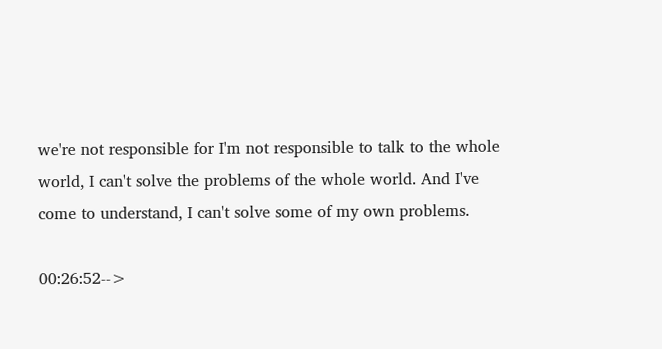we're not responsible for I'm not responsible to talk to the whole world, I can't solve the problems of the whole world. And I've come to understand, I can't solve some of my own problems.

00:26:52-->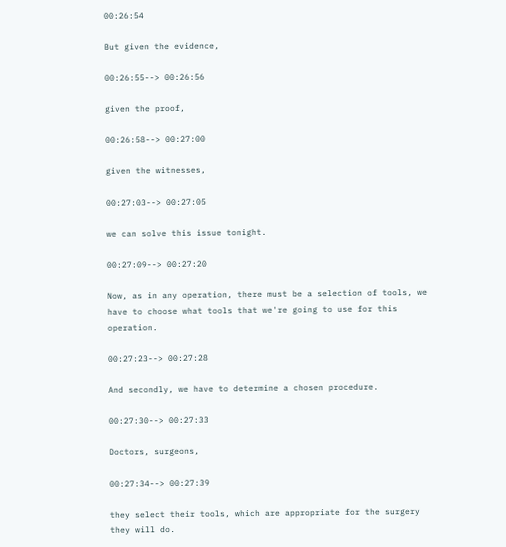00:26:54

But given the evidence,

00:26:55--> 00:26:56

given the proof,

00:26:58--> 00:27:00

given the witnesses,

00:27:03--> 00:27:05

we can solve this issue tonight.

00:27:09--> 00:27:20

Now, as in any operation, there must be a selection of tools, we have to choose what tools that we're going to use for this operation.

00:27:23--> 00:27:28

And secondly, we have to determine a chosen procedure.

00:27:30--> 00:27:33

Doctors, surgeons,

00:27:34--> 00:27:39

they select their tools, which are appropriate for the surgery they will do.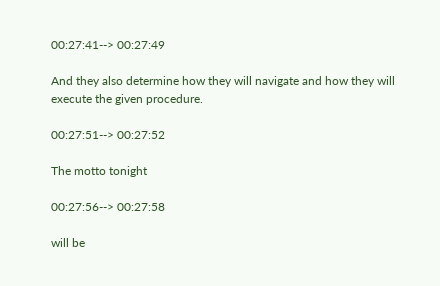00:27:41--> 00:27:49

And they also determine how they will navigate and how they will execute the given procedure.

00:27:51--> 00:27:52

The motto tonight

00:27:56--> 00:27:58

will be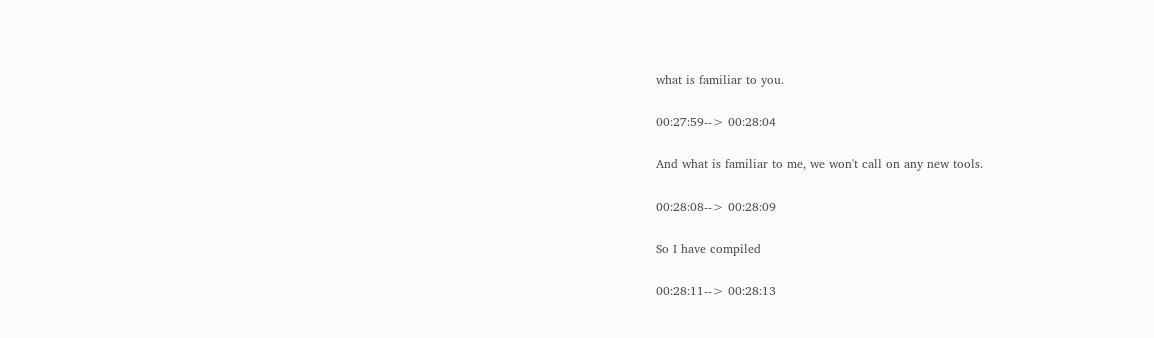what is familiar to you.

00:27:59--> 00:28:04

And what is familiar to me, we won't call on any new tools.

00:28:08--> 00:28:09

So I have compiled

00:28:11--> 00:28:13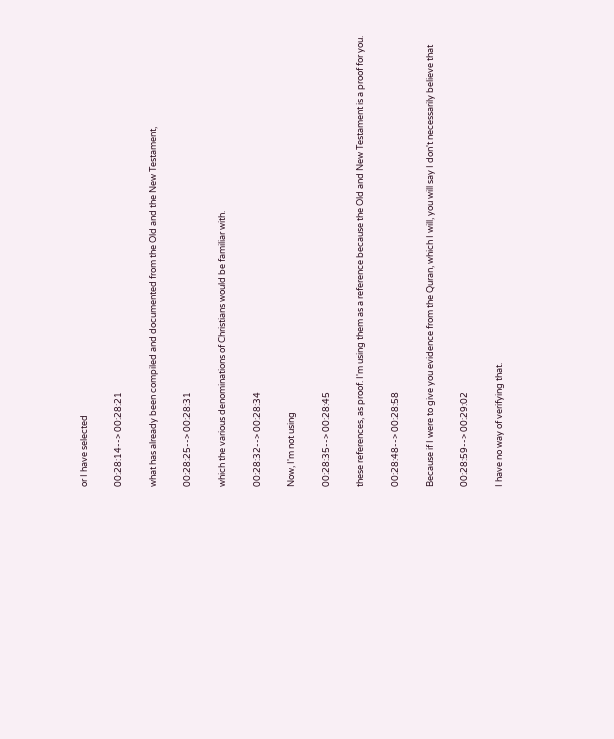or I have selected

00:28:14--> 00:28:21

what has already been compiled and documented from the Old and the New Testament,

00:28:25--> 00:28:31

which the various denominations of Christians would be familiar with.

00:28:32--> 00:28:34

Now, I'm not using

00:28:35--> 00:28:45

these references, as proof. I'm using them as a reference because the Old and New Testament is a proof for you.

00:28:48--> 00:28:58

Because if I were to give you evidence from the Quran, which I will, you will say I don't necessarily believe that

00:28:59--> 00:29:02

I have no way of verifying that.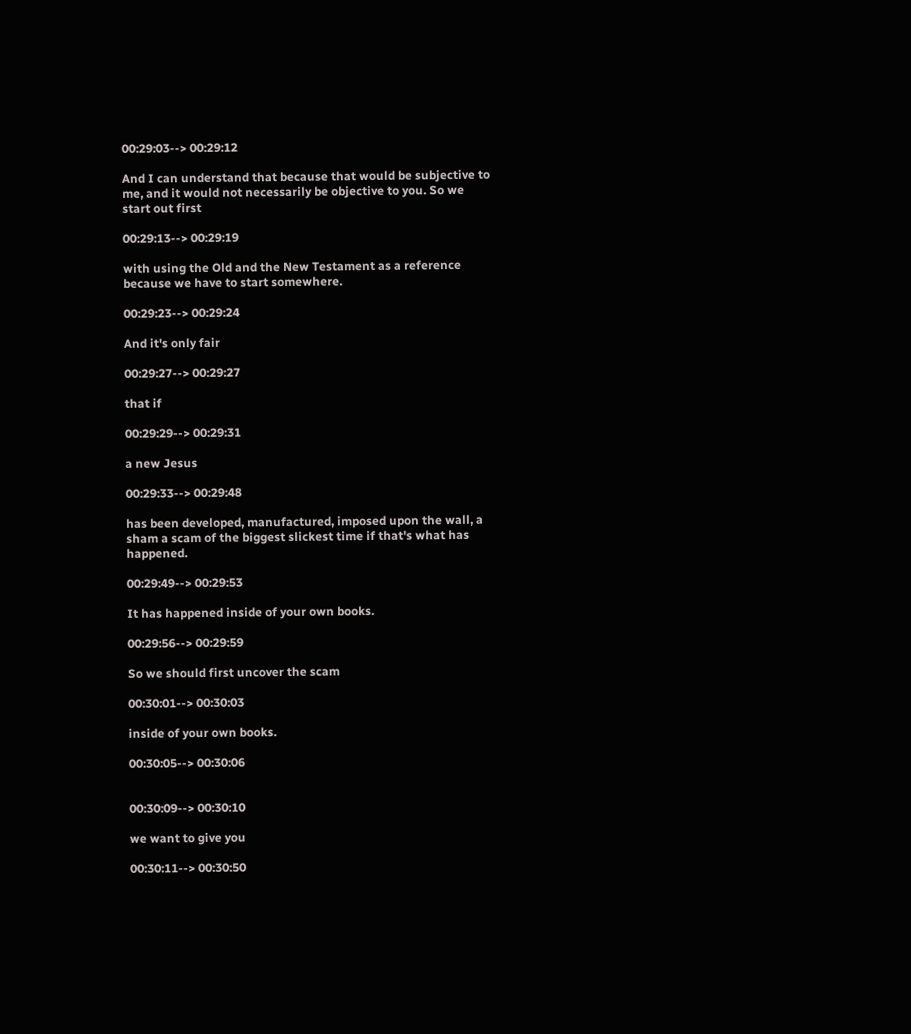00:29:03--> 00:29:12

And I can understand that because that would be subjective to me, and it would not necessarily be objective to you. So we start out first

00:29:13--> 00:29:19

with using the Old and the New Testament as a reference because we have to start somewhere.

00:29:23--> 00:29:24

And it's only fair

00:29:27--> 00:29:27

that if

00:29:29--> 00:29:31

a new Jesus

00:29:33--> 00:29:48

has been developed, manufactured, imposed upon the wall, a sham a scam of the biggest slickest time if that's what has happened.

00:29:49--> 00:29:53

It has happened inside of your own books.

00:29:56--> 00:29:59

So we should first uncover the scam

00:30:01--> 00:30:03

inside of your own books.

00:30:05--> 00:30:06


00:30:09--> 00:30:10

we want to give you

00:30:11--> 00:30:50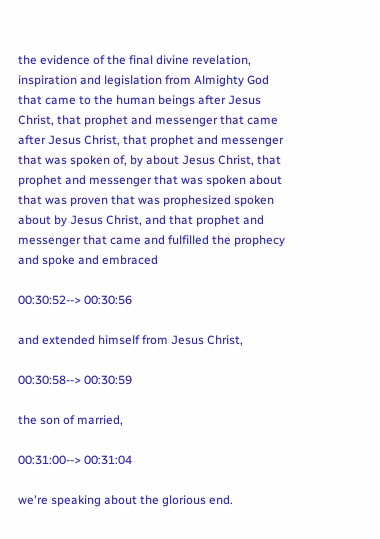the evidence of the final divine revelation, inspiration and legislation from Almighty God that came to the human beings after Jesus Christ, that prophet and messenger that came after Jesus Christ, that prophet and messenger that was spoken of, by about Jesus Christ, that prophet and messenger that was spoken about that was proven that was prophesized spoken about by Jesus Christ, and that prophet and messenger that came and fulfilled the prophecy and spoke and embraced

00:30:52--> 00:30:56

and extended himself from Jesus Christ,

00:30:58--> 00:30:59

the son of married,

00:31:00--> 00:31:04

we're speaking about the glorious end.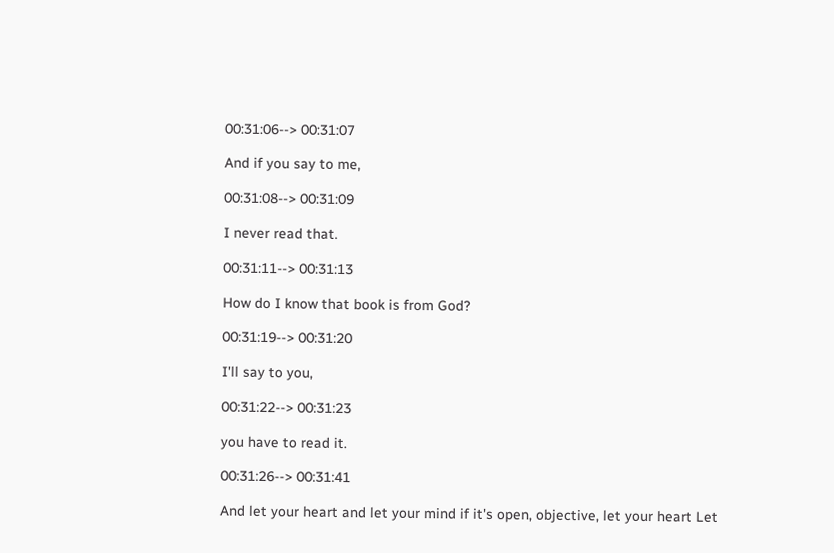00:31:06--> 00:31:07

And if you say to me,

00:31:08--> 00:31:09

I never read that.

00:31:11--> 00:31:13

How do I know that book is from God?

00:31:19--> 00:31:20

I'll say to you,

00:31:22--> 00:31:23

you have to read it.

00:31:26--> 00:31:41

And let your heart and let your mind if it's open, objective, let your heart Let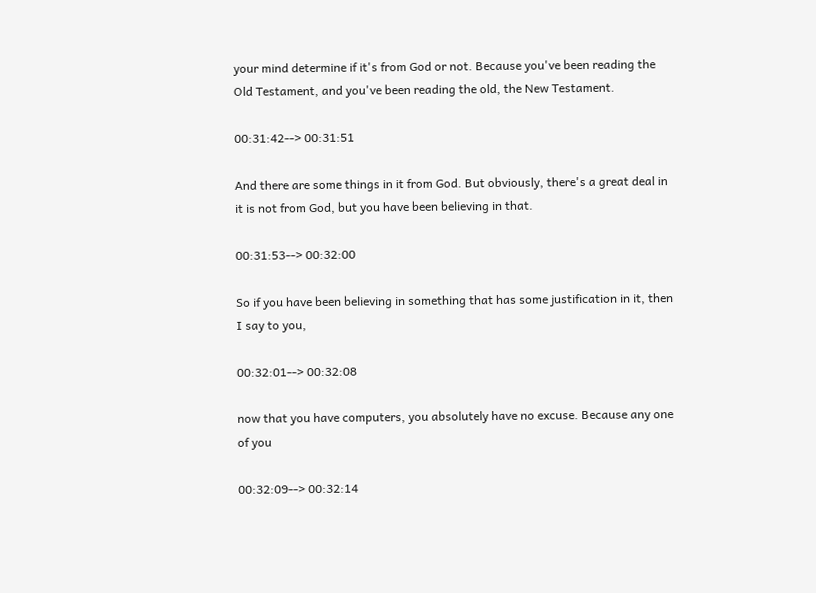your mind determine if it's from God or not. Because you've been reading the Old Testament, and you've been reading the old, the New Testament.

00:31:42--> 00:31:51

And there are some things in it from God. But obviously, there's a great deal in it is not from God, but you have been believing in that.

00:31:53--> 00:32:00

So if you have been believing in something that has some justification in it, then I say to you,

00:32:01--> 00:32:08

now that you have computers, you absolutely have no excuse. Because any one of you

00:32:09--> 00:32:14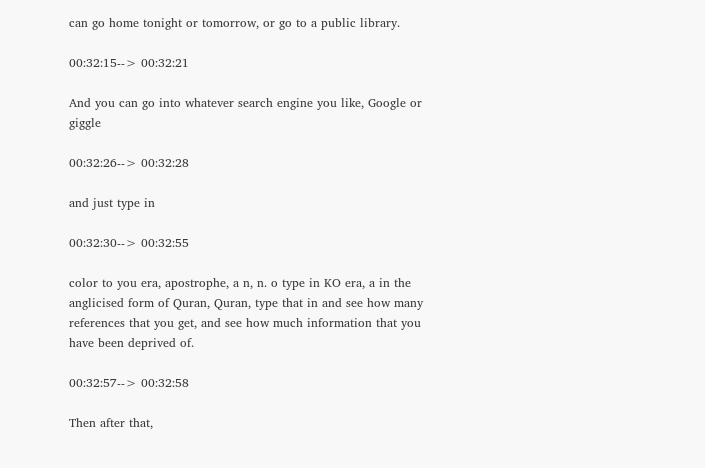can go home tonight or tomorrow, or go to a public library.

00:32:15--> 00:32:21

And you can go into whatever search engine you like, Google or giggle

00:32:26--> 00:32:28

and just type in

00:32:30--> 00:32:55

color to you era, apostrophe, a n, n. o type in KO era, a in the anglicised form of Quran, Quran, type that in and see how many references that you get, and see how much information that you have been deprived of.

00:32:57--> 00:32:58

Then after that,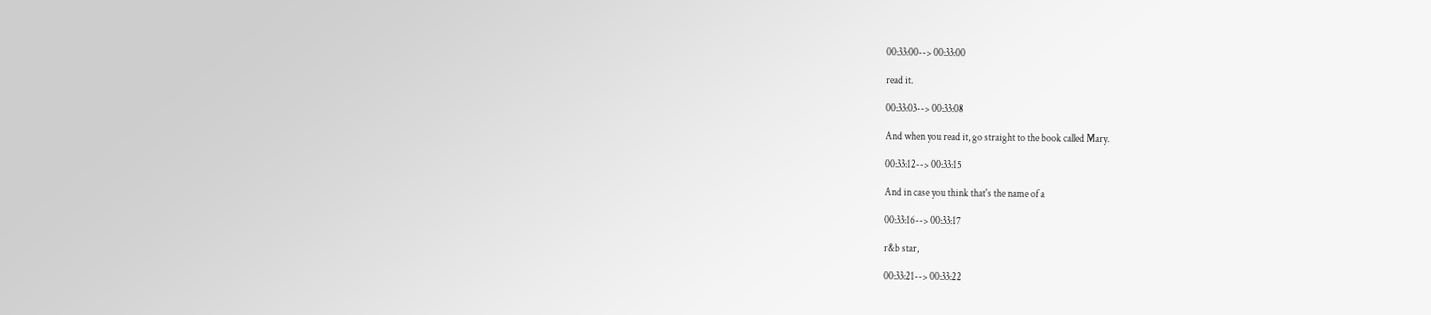00:33:00--> 00:33:00

read it.

00:33:03--> 00:33:08

And when you read it, go straight to the book called Mary.

00:33:12--> 00:33:15

And in case you think that's the name of a

00:33:16--> 00:33:17

r&b star,

00:33:21--> 00:33:22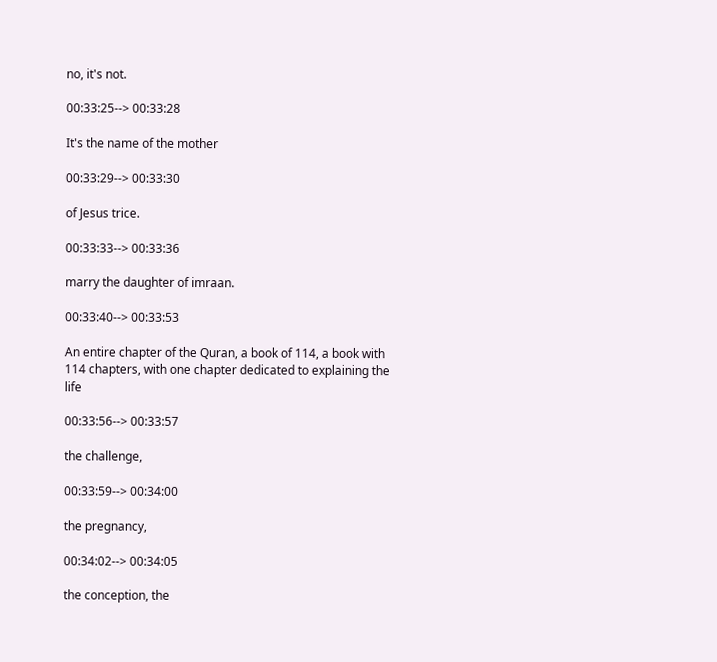no, it's not.

00:33:25--> 00:33:28

It's the name of the mother

00:33:29--> 00:33:30

of Jesus trice.

00:33:33--> 00:33:36

marry the daughter of imraan.

00:33:40--> 00:33:53

An entire chapter of the Quran, a book of 114, a book with 114 chapters, with one chapter dedicated to explaining the life

00:33:56--> 00:33:57

the challenge,

00:33:59--> 00:34:00

the pregnancy,

00:34:02--> 00:34:05

the conception, the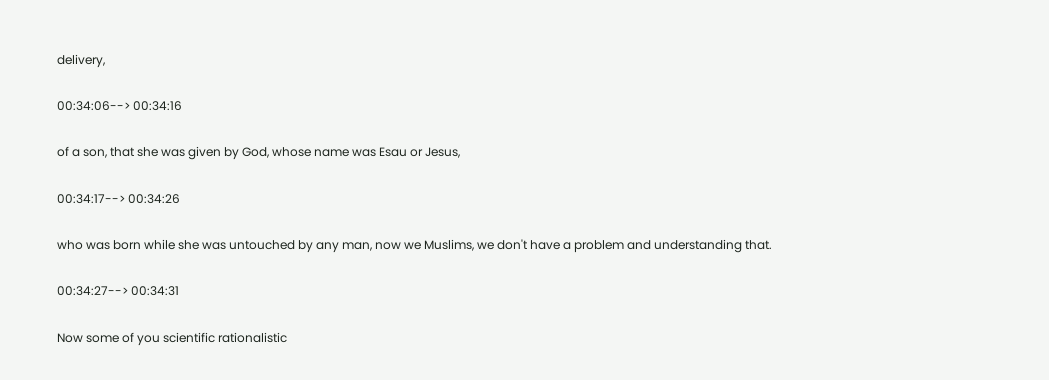delivery,

00:34:06--> 00:34:16

of a son, that she was given by God, whose name was Esau or Jesus,

00:34:17--> 00:34:26

who was born while she was untouched by any man, now we Muslims, we don't have a problem and understanding that.

00:34:27--> 00:34:31

Now some of you scientific rationalistic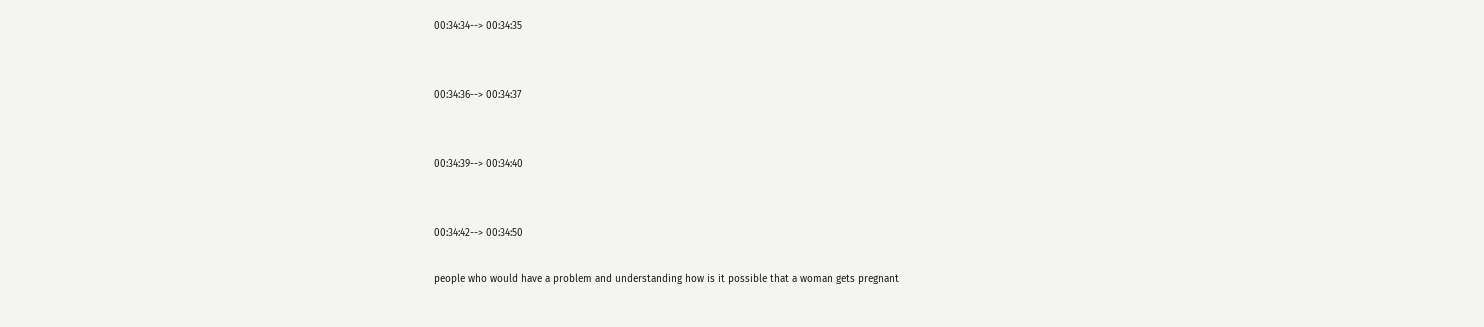00:34:34--> 00:34:35


00:34:36--> 00:34:37


00:34:39--> 00:34:40


00:34:42--> 00:34:50

people who would have a problem and understanding how is it possible that a woman gets pregnant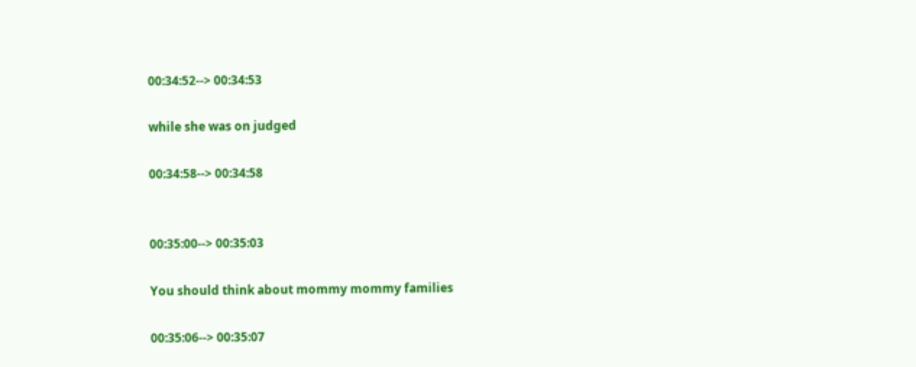00:34:52--> 00:34:53

while she was on judged

00:34:58--> 00:34:58


00:35:00--> 00:35:03

You should think about mommy mommy families

00:35:06--> 00:35:07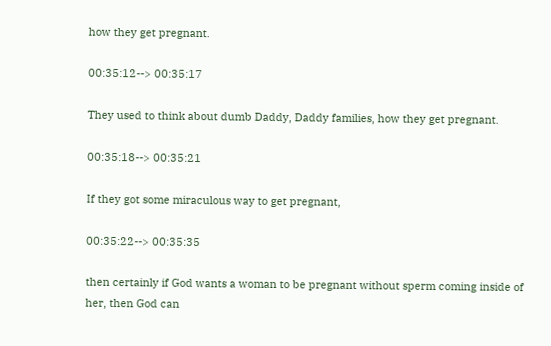how they get pregnant.

00:35:12--> 00:35:17

They used to think about dumb Daddy, Daddy families, how they get pregnant.

00:35:18--> 00:35:21

If they got some miraculous way to get pregnant,

00:35:22--> 00:35:35

then certainly if God wants a woman to be pregnant without sperm coming inside of her, then God can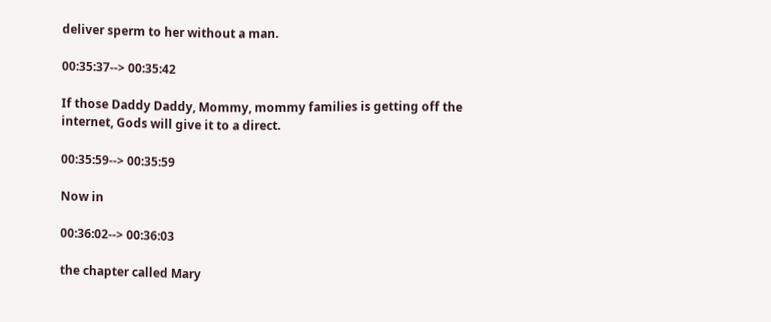deliver sperm to her without a man.

00:35:37--> 00:35:42

If those Daddy Daddy, Mommy, mommy families is getting off the internet, Gods will give it to a direct.

00:35:59--> 00:35:59

Now in

00:36:02--> 00:36:03

the chapter called Mary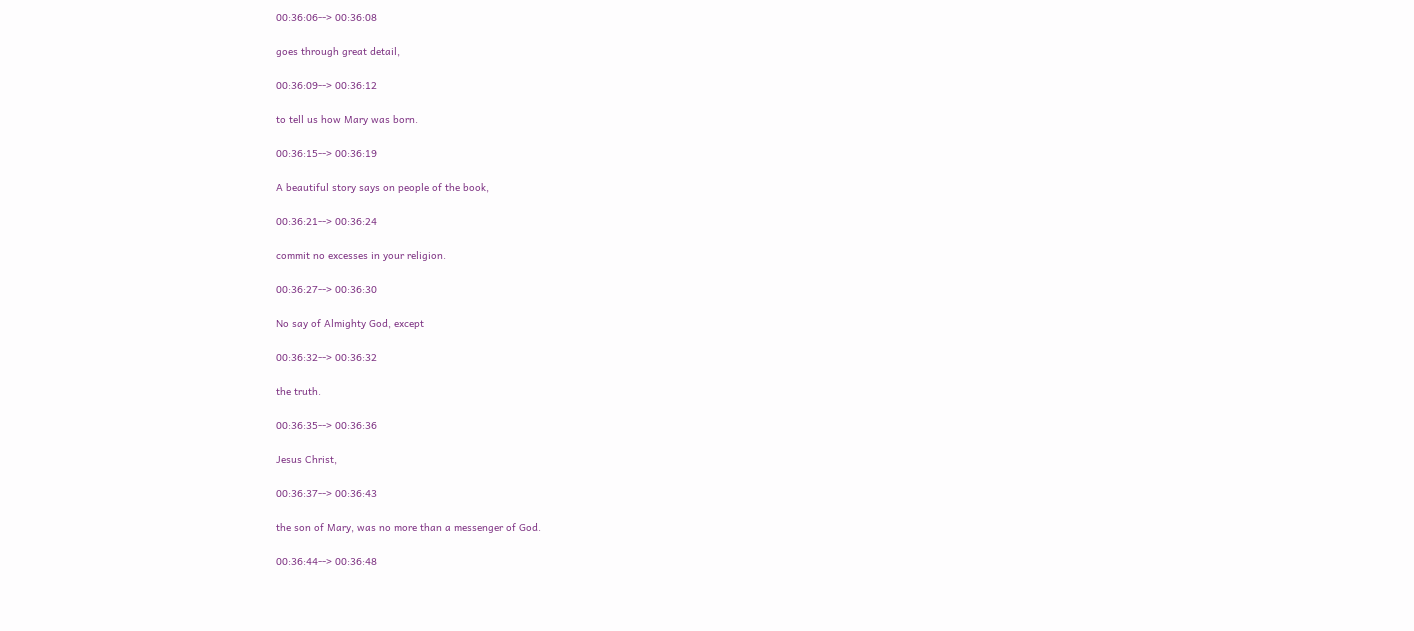00:36:06--> 00:36:08

goes through great detail,

00:36:09--> 00:36:12

to tell us how Mary was born.

00:36:15--> 00:36:19

A beautiful story says on people of the book,

00:36:21--> 00:36:24

commit no excesses in your religion.

00:36:27--> 00:36:30

No say of Almighty God, except

00:36:32--> 00:36:32

the truth.

00:36:35--> 00:36:36

Jesus Christ,

00:36:37--> 00:36:43

the son of Mary, was no more than a messenger of God.

00:36:44--> 00:36:48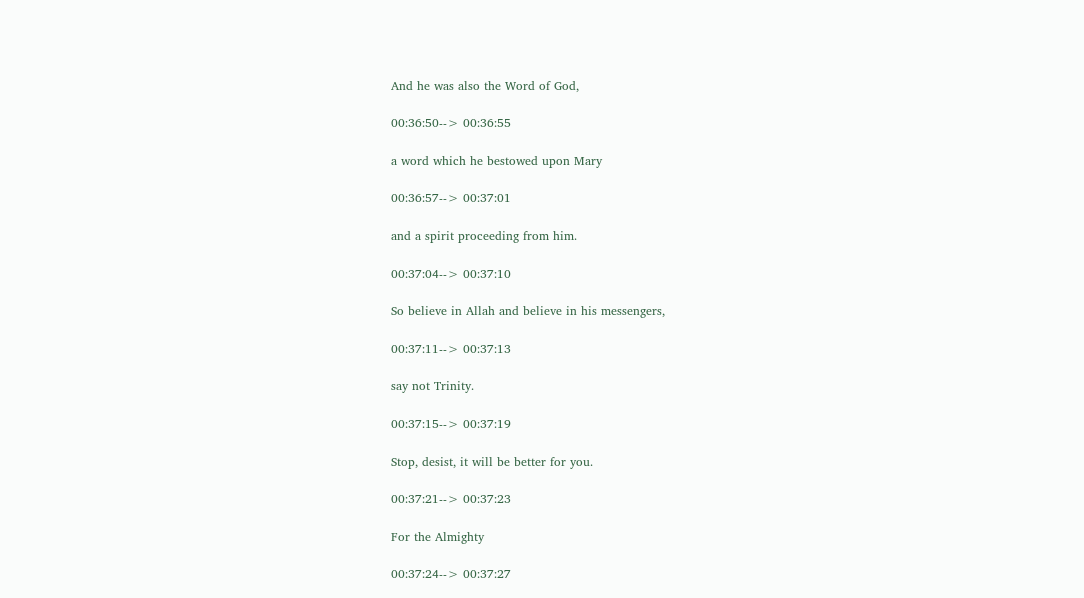And he was also the Word of God,

00:36:50--> 00:36:55

a word which he bestowed upon Mary

00:36:57--> 00:37:01

and a spirit proceeding from him.

00:37:04--> 00:37:10

So believe in Allah and believe in his messengers,

00:37:11--> 00:37:13

say not Trinity.

00:37:15--> 00:37:19

Stop, desist, it will be better for you.

00:37:21--> 00:37:23

For the Almighty

00:37:24--> 00:37:27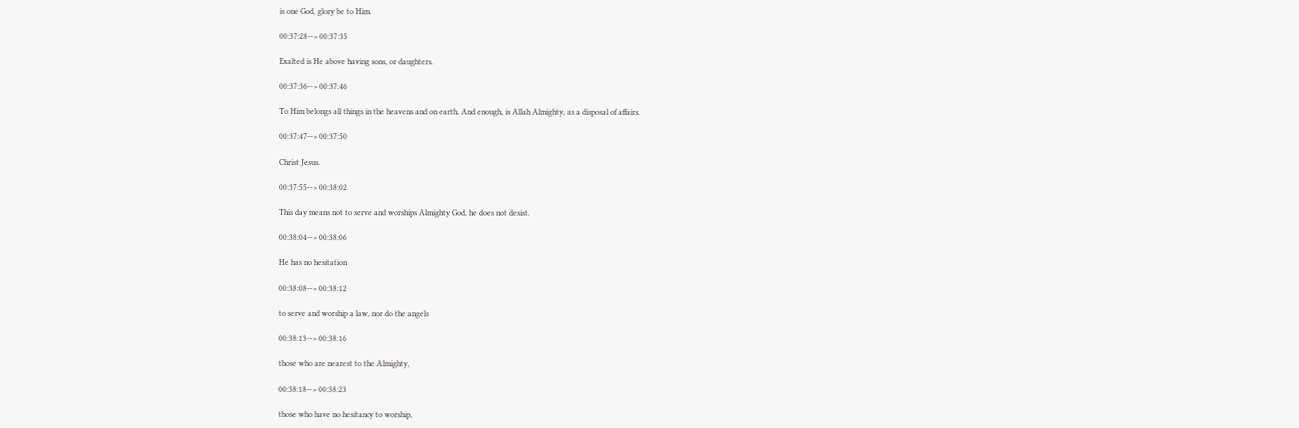is one God, glory be to Him.

00:37:28--> 00:37:35

Exalted is He above having sons, or daughters.

00:37:36--> 00:37:46

To Him belongs all things in the heavens and on earth. And enough, is Allah Almighty, as a disposal of affairs.

00:37:47--> 00:37:50

Christ Jesus.

00:37:55--> 00:38:02

This day means not to serve and worships Almighty God, he does not desist.

00:38:04--> 00:38:06

He has no hesitation

00:38:08--> 00:38:12

to serve and worship a law, nor do the angels

00:38:13--> 00:38:16

those who are nearest to the Almighty,

00:38:18--> 00:38:23

those who have no hesitancy to worship,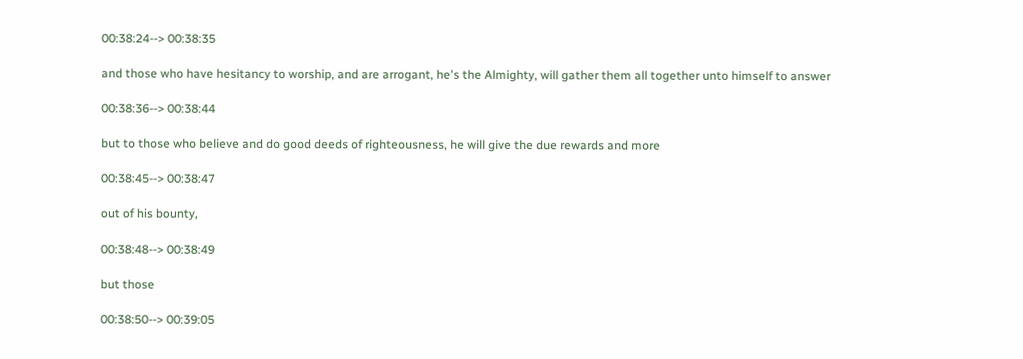00:38:24--> 00:38:35

and those who have hesitancy to worship, and are arrogant, he's the Almighty, will gather them all together unto himself to answer

00:38:36--> 00:38:44

but to those who believe and do good deeds of righteousness, he will give the due rewards and more

00:38:45--> 00:38:47

out of his bounty,

00:38:48--> 00:38:49

but those

00:38:50--> 00:39:05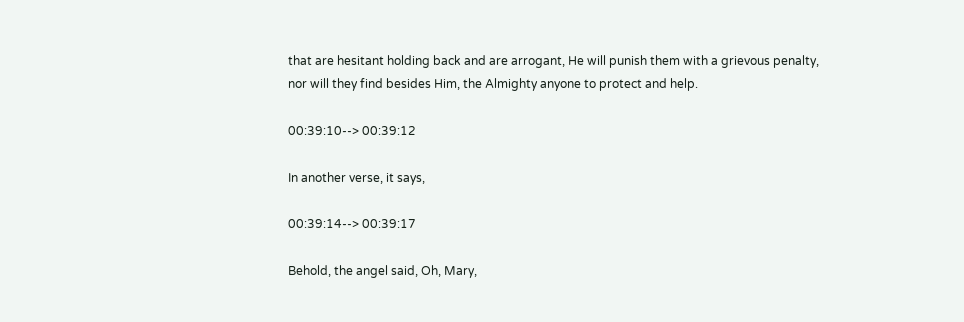that are hesitant holding back and are arrogant, He will punish them with a grievous penalty, nor will they find besides Him, the Almighty anyone to protect and help.

00:39:10--> 00:39:12

In another verse, it says,

00:39:14--> 00:39:17

Behold, the angel said, Oh, Mary,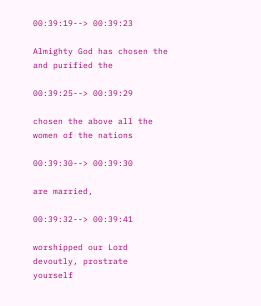00:39:19--> 00:39:23

Almighty God has chosen the and purified the

00:39:25--> 00:39:29

chosen the above all the women of the nations

00:39:30--> 00:39:30

are married,

00:39:32--> 00:39:41

worshipped our Lord devoutly, prostrate yourself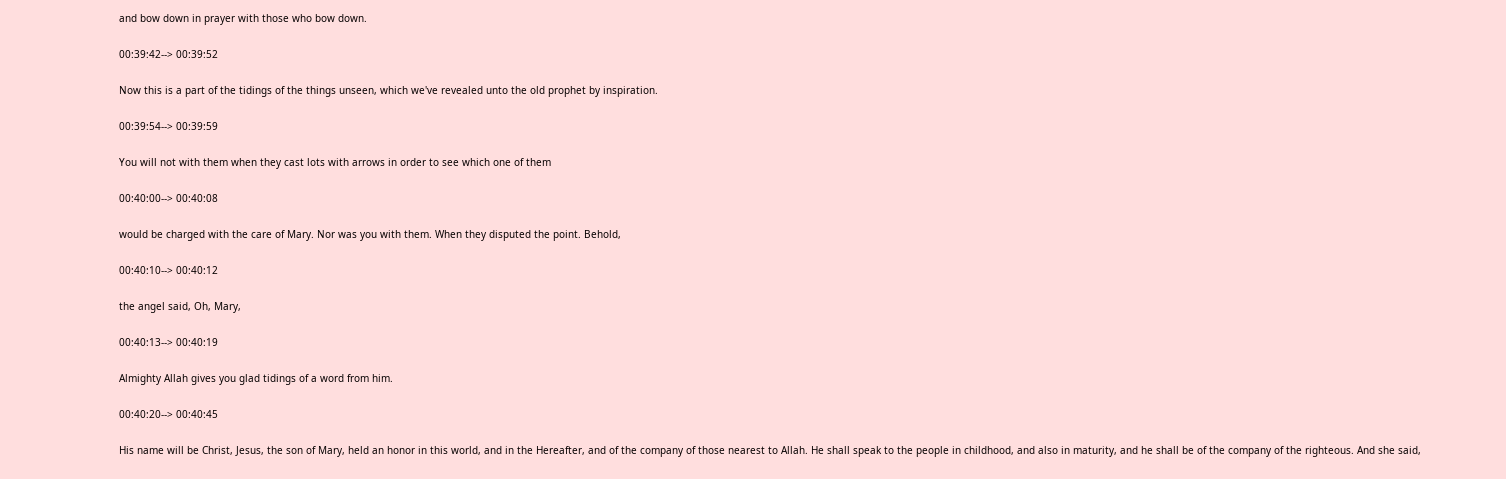and bow down in prayer with those who bow down.

00:39:42--> 00:39:52

Now this is a part of the tidings of the things unseen, which we've revealed unto the old prophet by inspiration.

00:39:54--> 00:39:59

You will not with them when they cast lots with arrows in order to see which one of them

00:40:00--> 00:40:08

would be charged with the care of Mary. Nor was you with them. When they disputed the point. Behold,

00:40:10--> 00:40:12

the angel said, Oh, Mary,

00:40:13--> 00:40:19

Almighty Allah gives you glad tidings of a word from him.

00:40:20--> 00:40:45

His name will be Christ, Jesus, the son of Mary, held an honor in this world, and in the Hereafter, and of the company of those nearest to Allah. He shall speak to the people in childhood, and also in maturity, and he shall be of the company of the righteous. And she said,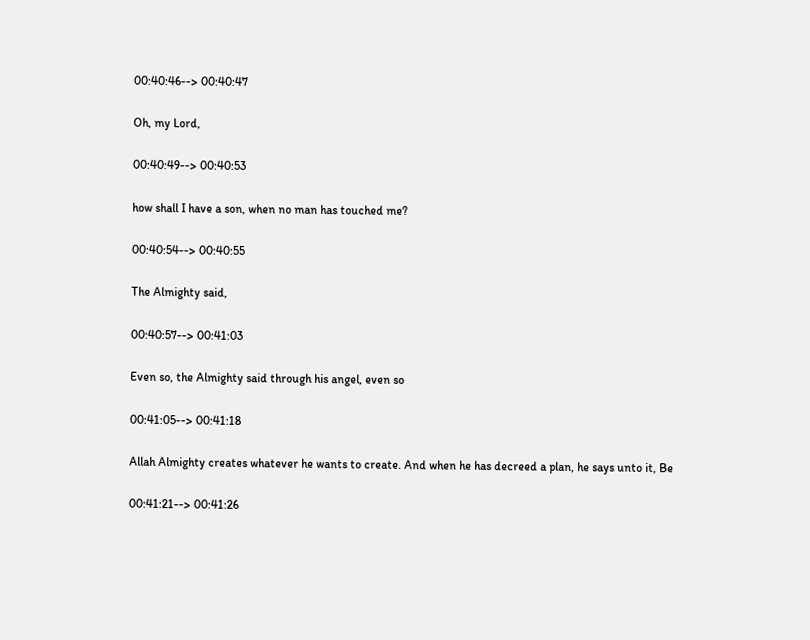00:40:46--> 00:40:47

Oh, my Lord,

00:40:49--> 00:40:53

how shall I have a son, when no man has touched me?

00:40:54--> 00:40:55

The Almighty said,

00:40:57--> 00:41:03

Even so, the Almighty said through his angel, even so

00:41:05--> 00:41:18

Allah Almighty creates whatever he wants to create. And when he has decreed a plan, he says unto it, Be

00:41:21--> 00:41:26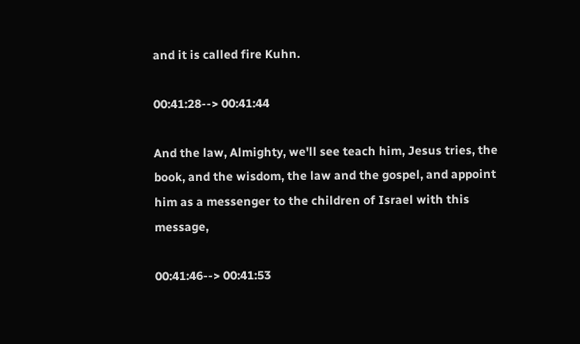and it is called fire Kuhn.

00:41:28--> 00:41:44

And the law, Almighty, we'll see teach him, Jesus tries, the book, and the wisdom, the law and the gospel, and appoint him as a messenger to the children of Israel with this message,

00:41:46--> 00:41:53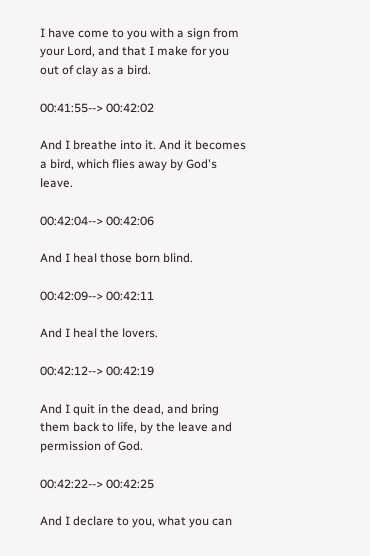I have come to you with a sign from your Lord, and that I make for you out of clay as a bird.

00:41:55--> 00:42:02

And I breathe into it. And it becomes a bird, which flies away by God's leave.

00:42:04--> 00:42:06

And I heal those born blind.

00:42:09--> 00:42:11

And I heal the lovers.

00:42:12--> 00:42:19

And I quit in the dead, and bring them back to life, by the leave and permission of God.

00:42:22--> 00:42:25

And I declare to you, what you can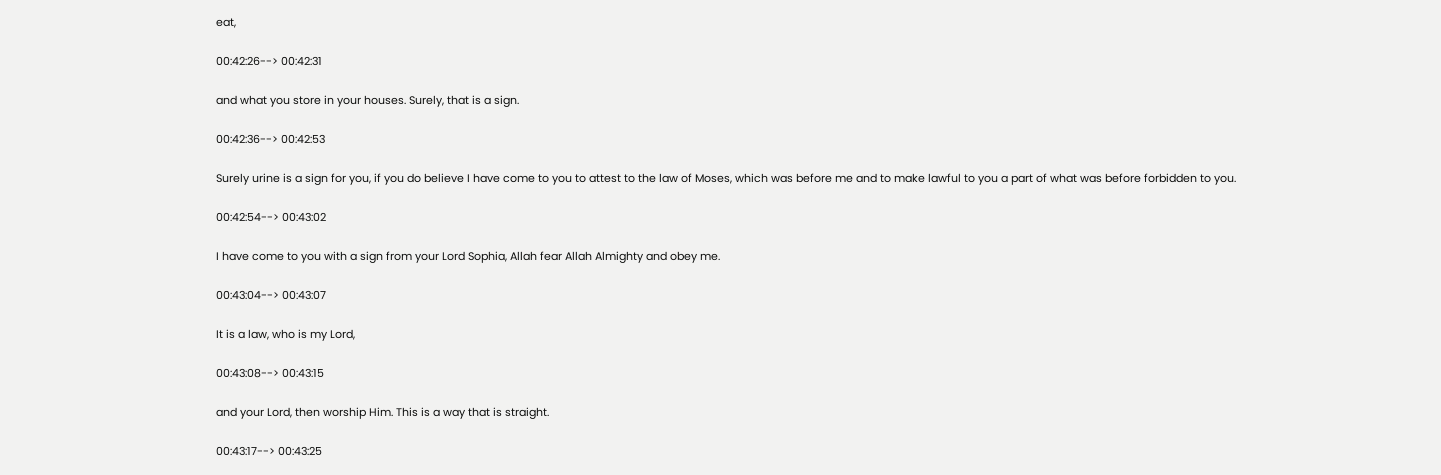eat,

00:42:26--> 00:42:31

and what you store in your houses. Surely, that is a sign.

00:42:36--> 00:42:53

Surely urine is a sign for you, if you do believe I have come to you to attest to the law of Moses, which was before me and to make lawful to you a part of what was before forbidden to you.

00:42:54--> 00:43:02

I have come to you with a sign from your Lord Sophia, Allah fear Allah Almighty and obey me.

00:43:04--> 00:43:07

It is a law, who is my Lord,

00:43:08--> 00:43:15

and your Lord, then worship Him. This is a way that is straight.

00:43:17--> 00:43:25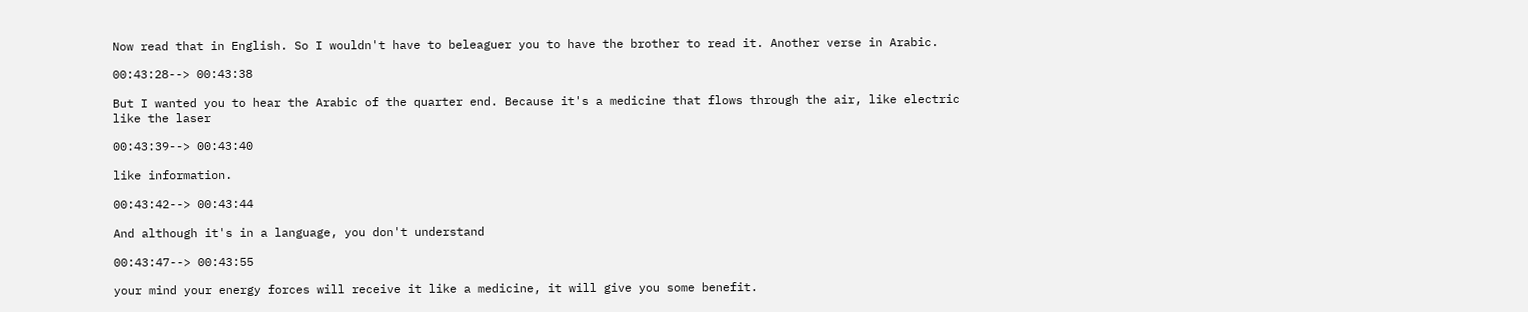Now read that in English. So I wouldn't have to beleaguer you to have the brother to read it. Another verse in Arabic.

00:43:28--> 00:43:38

But I wanted you to hear the Arabic of the quarter end. Because it's a medicine that flows through the air, like electric like the laser

00:43:39--> 00:43:40

like information.

00:43:42--> 00:43:44

And although it's in a language, you don't understand

00:43:47--> 00:43:55

your mind your energy forces will receive it like a medicine, it will give you some benefit.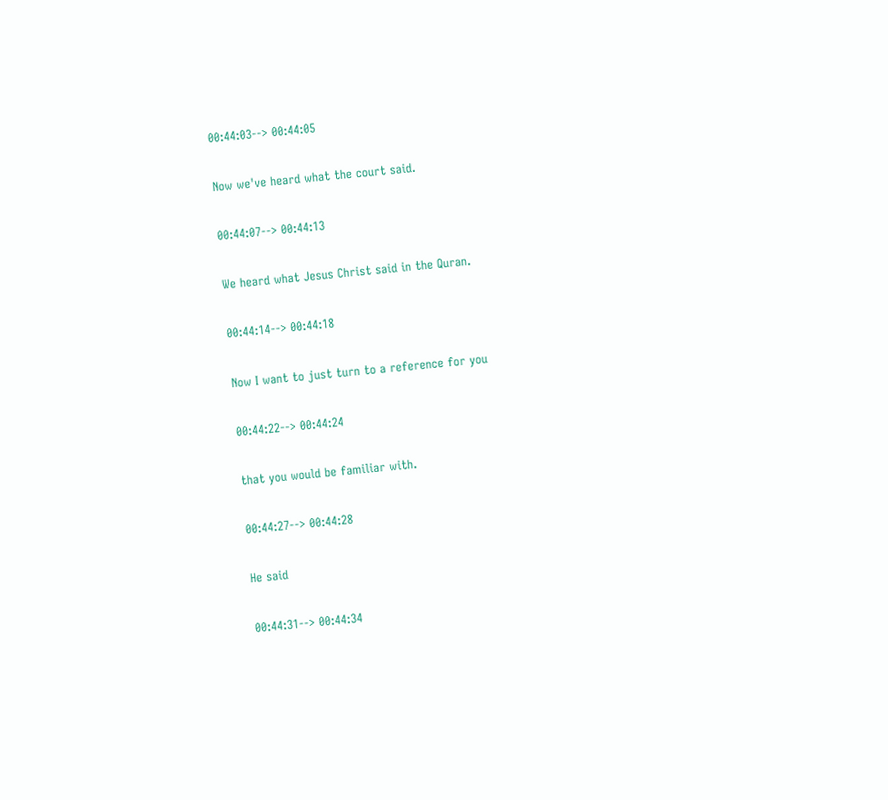00:44:03--> 00:44:05

Now we've heard what the court said.

00:44:07--> 00:44:13

We heard what Jesus Christ said in the Quran.

00:44:14--> 00:44:18

Now I want to just turn to a reference for you

00:44:22--> 00:44:24

that you would be familiar with.

00:44:27--> 00:44:28

He said

00:44:31--> 00:44:34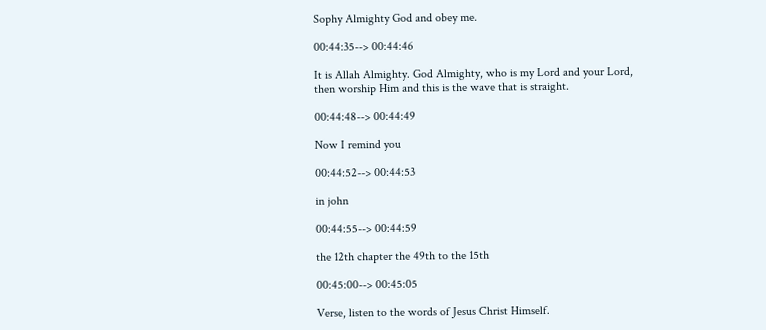Sophy Almighty God and obey me.

00:44:35--> 00:44:46

It is Allah Almighty. God Almighty, who is my Lord and your Lord, then worship Him and this is the wave that is straight.

00:44:48--> 00:44:49

Now I remind you

00:44:52--> 00:44:53

in john

00:44:55--> 00:44:59

the 12th chapter the 49th to the 15th

00:45:00--> 00:45:05

Verse, listen to the words of Jesus Christ Himself.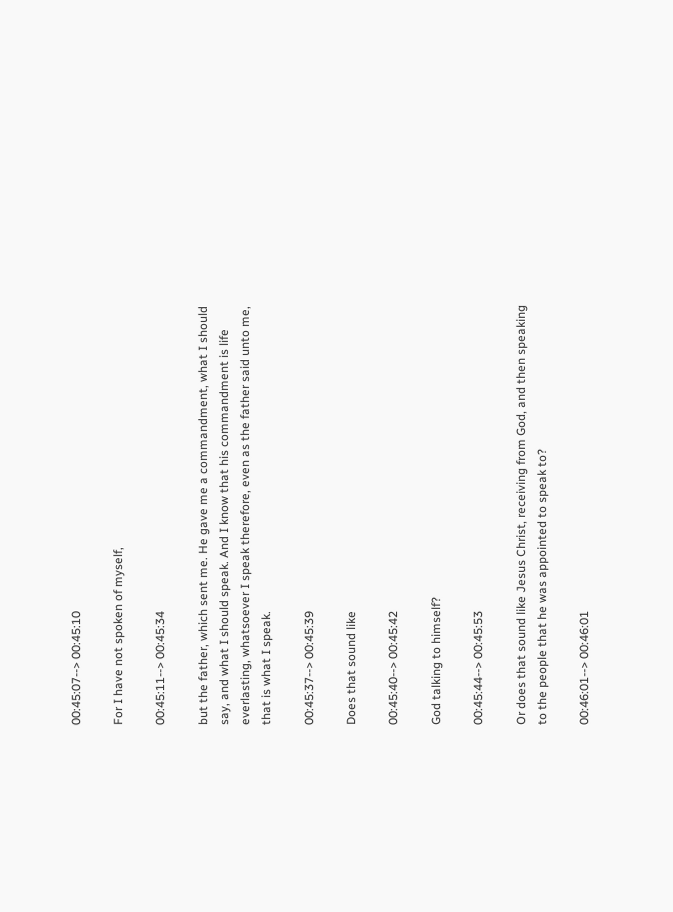00:45:07--> 00:45:10

For I have not spoken of myself,

00:45:11--> 00:45:34

but the father, which sent me. He gave me a commandment, what I should say, and what I should speak. And I know that his commandment is life everlasting, whatsoever I speak therefore, even as the father said unto me, that is what I speak.

00:45:37--> 00:45:39

Does that sound like

00:45:40--> 00:45:42

God talking to himself?

00:45:44--> 00:45:53

Or does that sound like Jesus Christ, receiving from God, and then speaking to the people that he was appointed to speak to?

00:46:01--> 00:46:01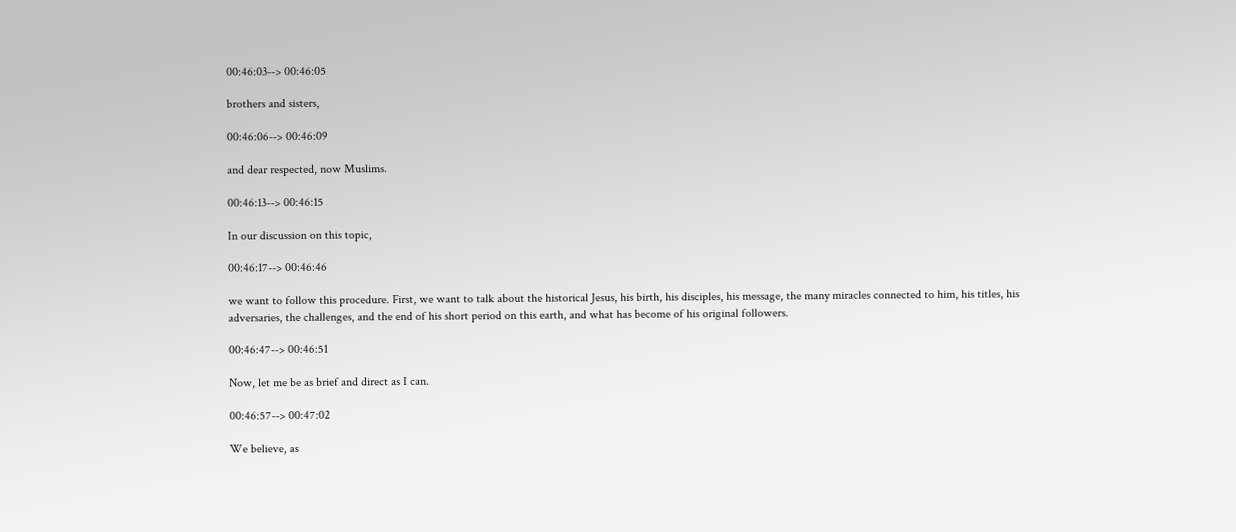00:46:03--> 00:46:05

brothers and sisters,

00:46:06--> 00:46:09

and dear respected, now Muslims.

00:46:13--> 00:46:15

In our discussion on this topic,

00:46:17--> 00:46:46

we want to follow this procedure. First, we want to talk about the historical Jesus, his birth, his disciples, his message, the many miracles connected to him, his titles, his adversaries, the challenges, and the end of his short period on this earth, and what has become of his original followers.

00:46:47--> 00:46:51

Now, let me be as brief and direct as I can.

00:46:57--> 00:47:02

We believe, as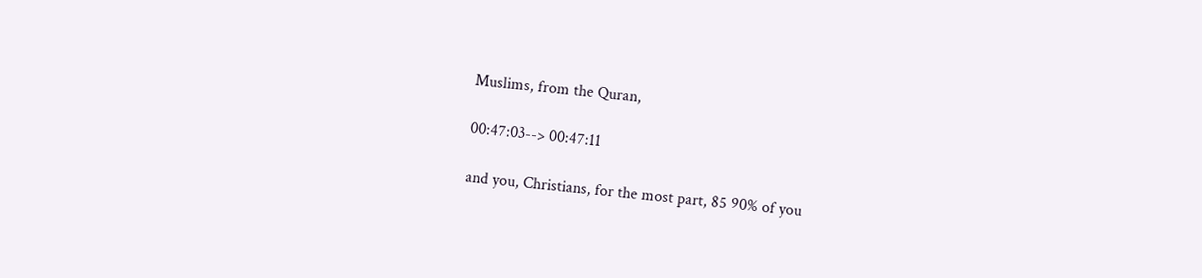Muslims, from the Quran,

00:47:03--> 00:47:11

and you, Christians, for the most part, 85 90% of you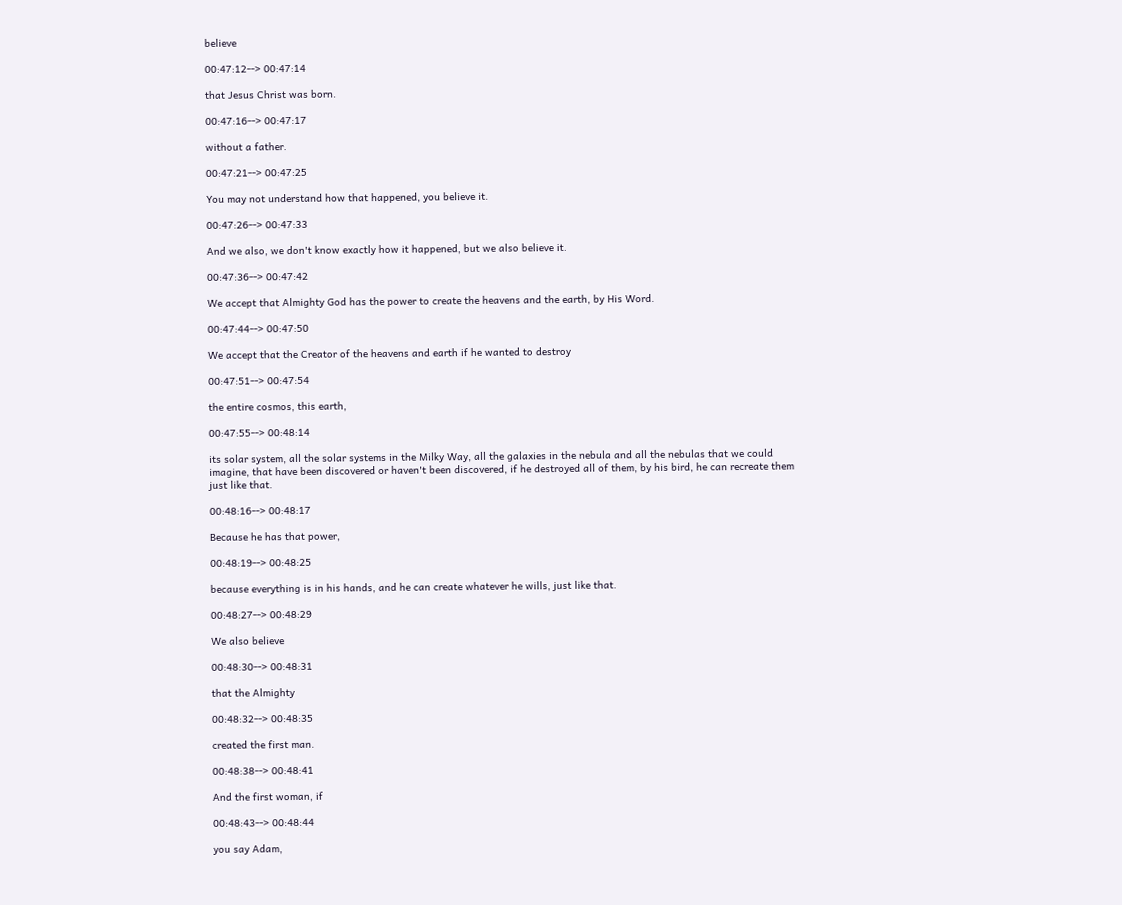believe

00:47:12--> 00:47:14

that Jesus Christ was born.

00:47:16--> 00:47:17

without a father.

00:47:21--> 00:47:25

You may not understand how that happened, you believe it.

00:47:26--> 00:47:33

And we also, we don't know exactly how it happened, but we also believe it.

00:47:36--> 00:47:42

We accept that Almighty God has the power to create the heavens and the earth, by His Word.

00:47:44--> 00:47:50

We accept that the Creator of the heavens and earth if he wanted to destroy

00:47:51--> 00:47:54

the entire cosmos, this earth,

00:47:55--> 00:48:14

its solar system, all the solar systems in the Milky Way, all the galaxies in the nebula and all the nebulas that we could imagine, that have been discovered or haven't been discovered, if he destroyed all of them, by his bird, he can recreate them just like that.

00:48:16--> 00:48:17

Because he has that power,

00:48:19--> 00:48:25

because everything is in his hands, and he can create whatever he wills, just like that.

00:48:27--> 00:48:29

We also believe

00:48:30--> 00:48:31

that the Almighty

00:48:32--> 00:48:35

created the first man.

00:48:38--> 00:48:41

And the first woman, if

00:48:43--> 00:48:44

you say Adam,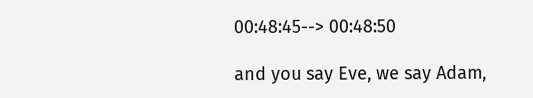00:48:45--> 00:48:50

and you say Eve, we say Adam,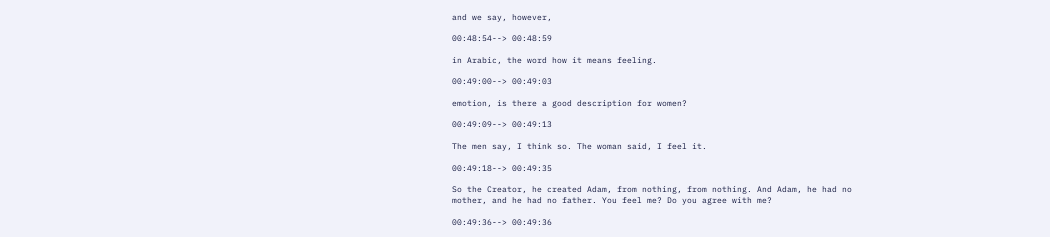and we say, however,

00:48:54--> 00:48:59

in Arabic, the word how it means feeling.

00:49:00--> 00:49:03

emotion, is there a good description for women?

00:49:09--> 00:49:13

The men say, I think so. The woman said, I feel it.

00:49:18--> 00:49:35

So the Creator, he created Adam, from nothing, from nothing. And Adam, he had no mother, and he had no father. You feel me? Do you agree with me?

00:49:36--> 00:49:36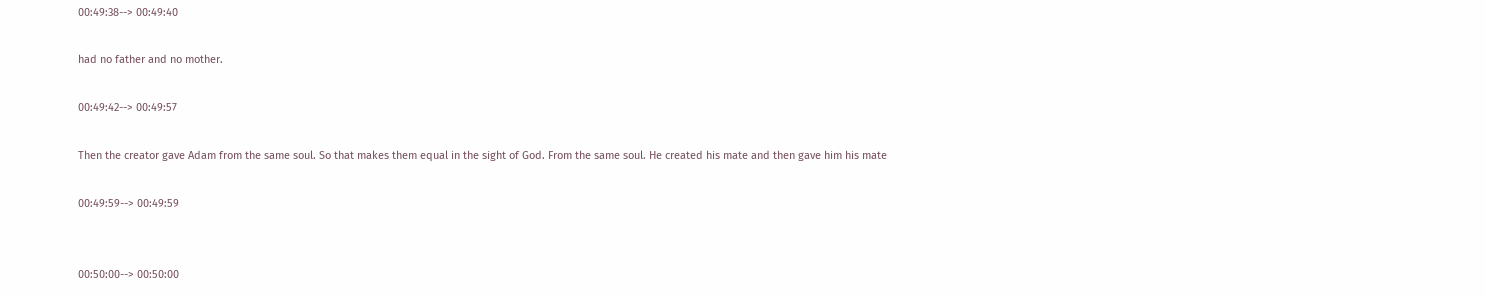00:49:38--> 00:49:40

had no father and no mother.

00:49:42--> 00:49:57

Then the creator gave Adam from the same soul. So that makes them equal in the sight of God. From the same soul. He created his mate and then gave him his mate

00:49:59--> 00:49:59


00:50:00--> 00:50:00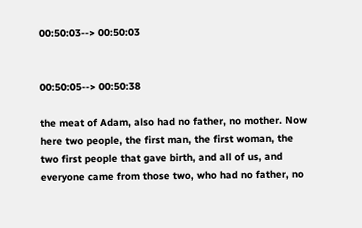00:50:03--> 00:50:03


00:50:05--> 00:50:38

the meat of Adam, also had no father, no mother. Now here two people, the first man, the first woman, the two first people that gave birth, and all of us, and everyone came from those two, who had no father, no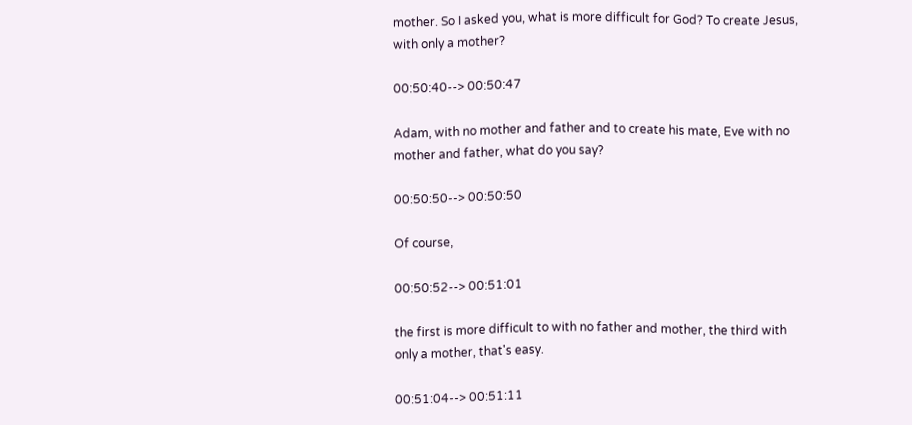mother. So I asked you, what is more difficult for God? To create Jesus, with only a mother?

00:50:40--> 00:50:47

Adam, with no mother and father and to create his mate, Eve with no mother and father, what do you say?

00:50:50--> 00:50:50

Of course,

00:50:52--> 00:51:01

the first is more difficult to with no father and mother, the third with only a mother, that's easy.

00:51:04--> 00:51:11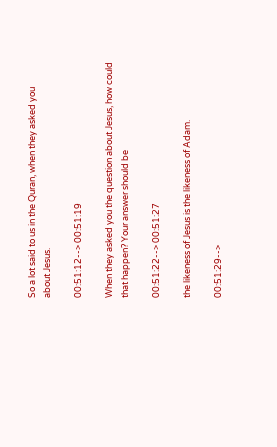So a lot said to us in the Quran, when they asked you about Jesus.

00:51:12--> 00:51:19

When they asked you the question about Jesus, how could that happen? Your answer should be

00:51:22--> 00:51:27

the likeness of Jesus is the likeness of Adam.

00:51:29-->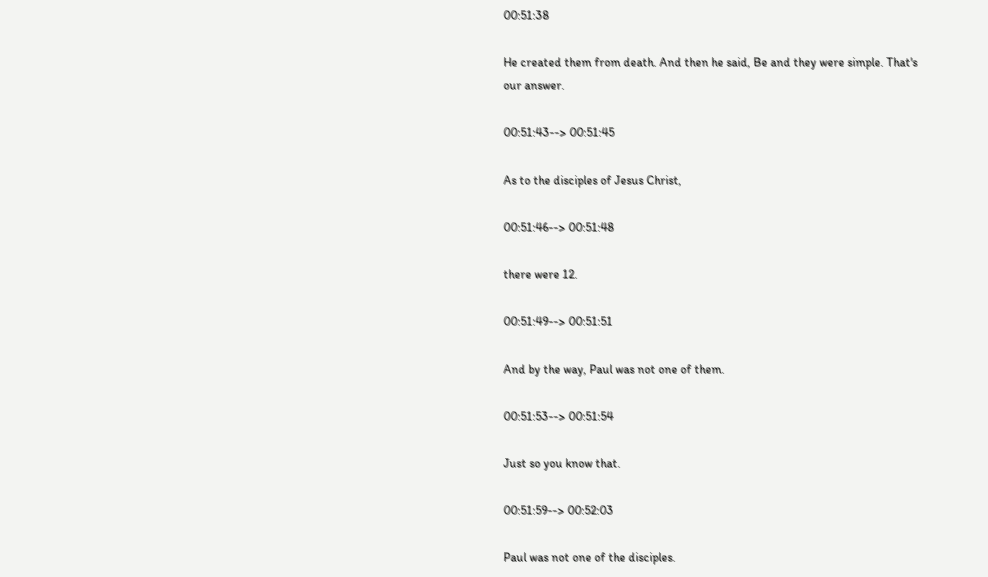00:51:38

He created them from death. And then he said, Be and they were simple. That's our answer.

00:51:43--> 00:51:45

As to the disciples of Jesus Christ,

00:51:46--> 00:51:48

there were 12.

00:51:49--> 00:51:51

And by the way, Paul was not one of them.

00:51:53--> 00:51:54

Just so you know that.

00:51:59--> 00:52:03

Paul was not one of the disciples.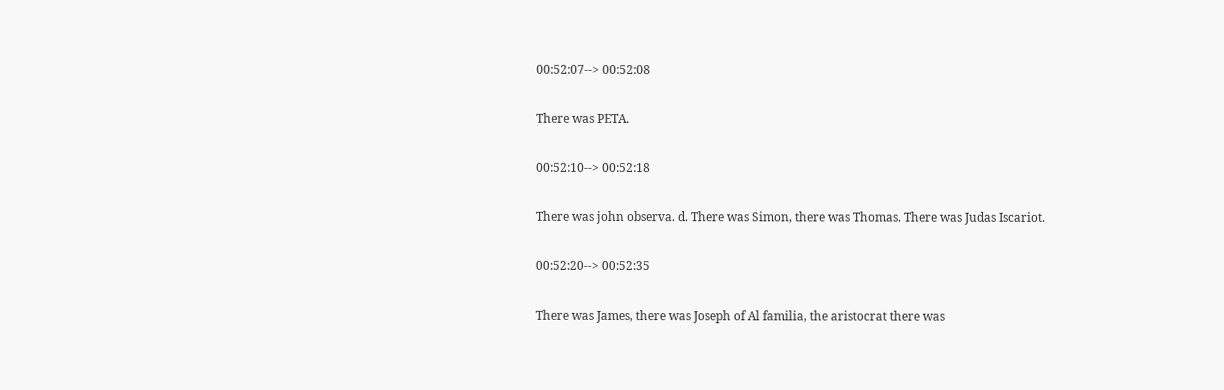00:52:07--> 00:52:08

There was PETA.

00:52:10--> 00:52:18

There was john observa. d. There was Simon, there was Thomas. There was Judas Iscariot.

00:52:20--> 00:52:35

There was James, there was Joseph of Al familia, the aristocrat there was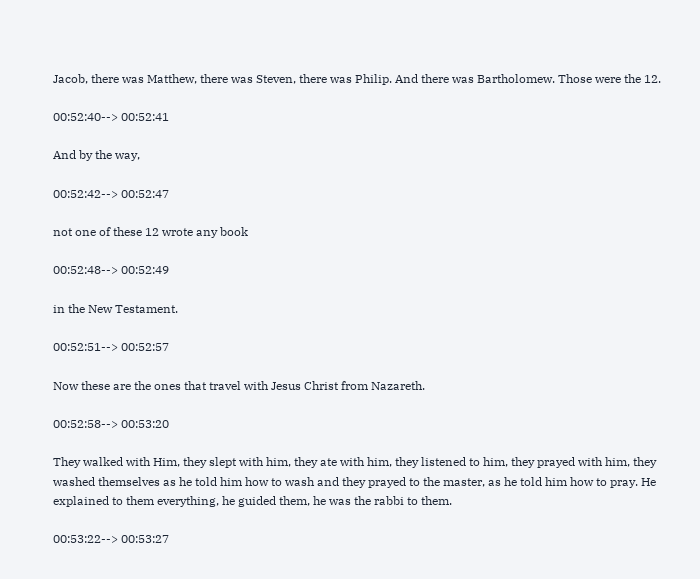Jacob, there was Matthew, there was Steven, there was Philip. And there was Bartholomew. Those were the 12.

00:52:40--> 00:52:41

And by the way,

00:52:42--> 00:52:47

not one of these 12 wrote any book

00:52:48--> 00:52:49

in the New Testament.

00:52:51--> 00:52:57

Now these are the ones that travel with Jesus Christ from Nazareth.

00:52:58--> 00:53:20

They walked with Him, they slept with him, they ate with him, they listened to him, they prayed with him, they washed themselves as he told him how to wash and they prayed to the master, as he told him how to pray. He explained to them everything, he guided them, he was the rabbi to them.

00:53:22--> 00:53:27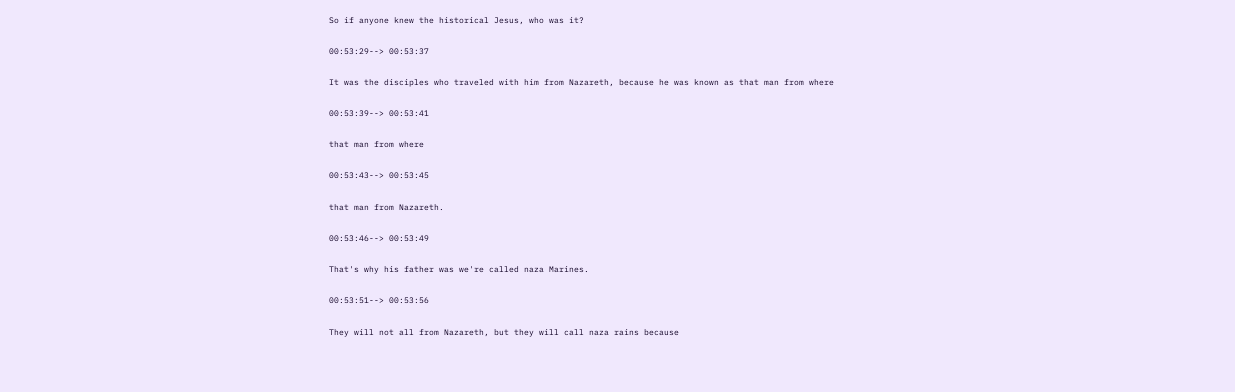So if anyone knew the historical Jesus, who was it?

00:53:29--> 00:53:37

It was the disciples who traveled with him from Nazareth, because he was known as that man from where

00:53:39--> 00:53:41

that man from where

00:53:43--> 00:53:45

that man from Nazareth.

00:53:46--> 00:53:49

That's why his father was we're called naza Marines.

00:53:51--> 00:53:56

They will not all from Nazareth, but they will call naza rains because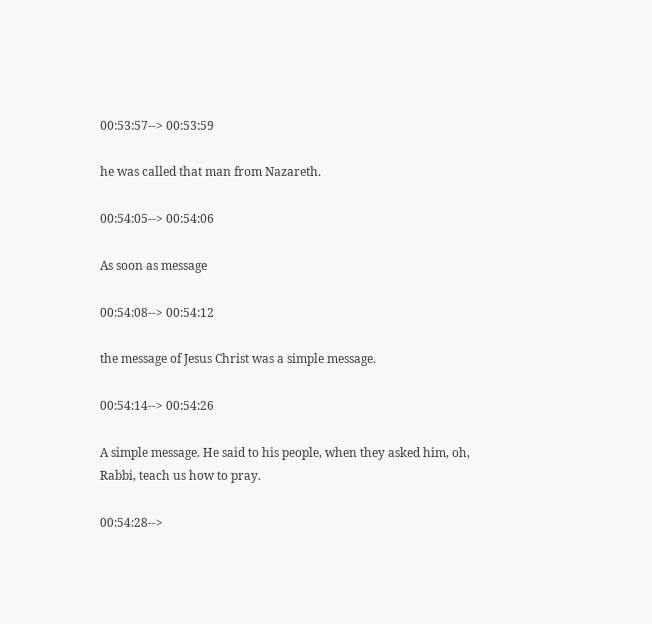00:53:57--> 00:53:59

he was called that man from Nazareth.

00:54:05--> 00:54:06

As soon as message

00:54:08--> 00:54:12

the message of Jesus Christ was a simple message.

00:54:14--> 00:54:26

A simple message. He said to his people, when they asked him, oh, Rabbi, teach us how to pray.

00:54:28-->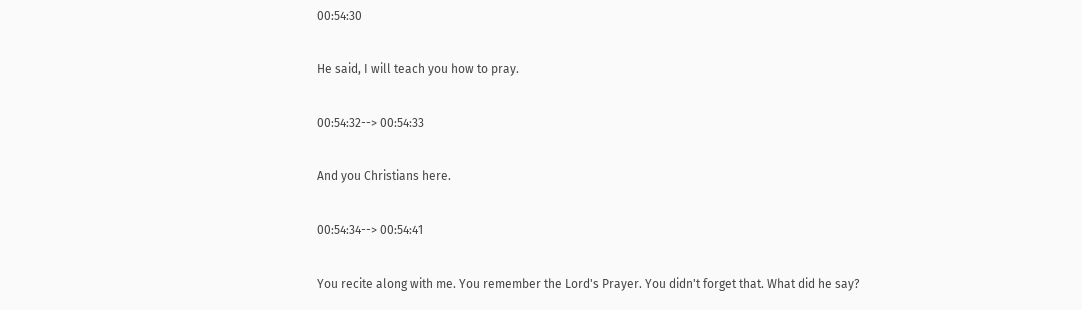00:54:30

He said, I will teach you how to pray.

00:54:32--> 00:54:33

And you Christians here.

00:54:34--> 00:54:41

You recite along with me. You remember the Lord's Prayer. You didn't forget that. What did he say?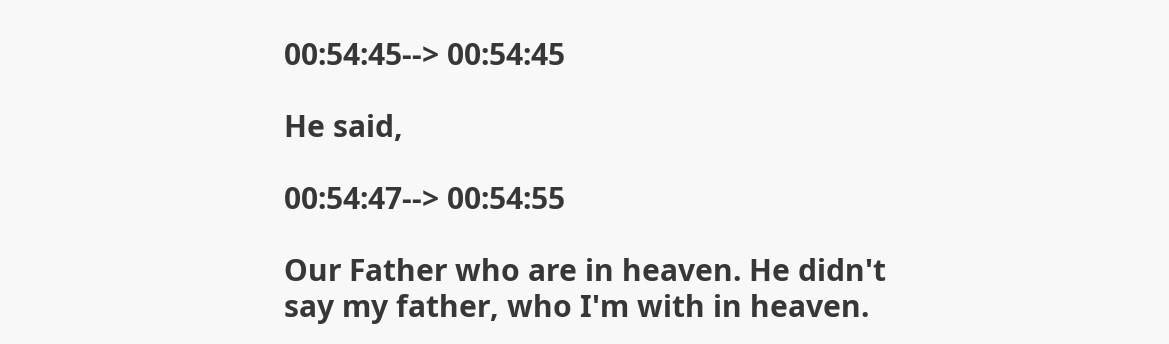00:54:45--> 00:54:45

He said,

00:54:47--> 00:54:55

Our Father who are in heaven. He didn't say my father, who I'm with in heaven.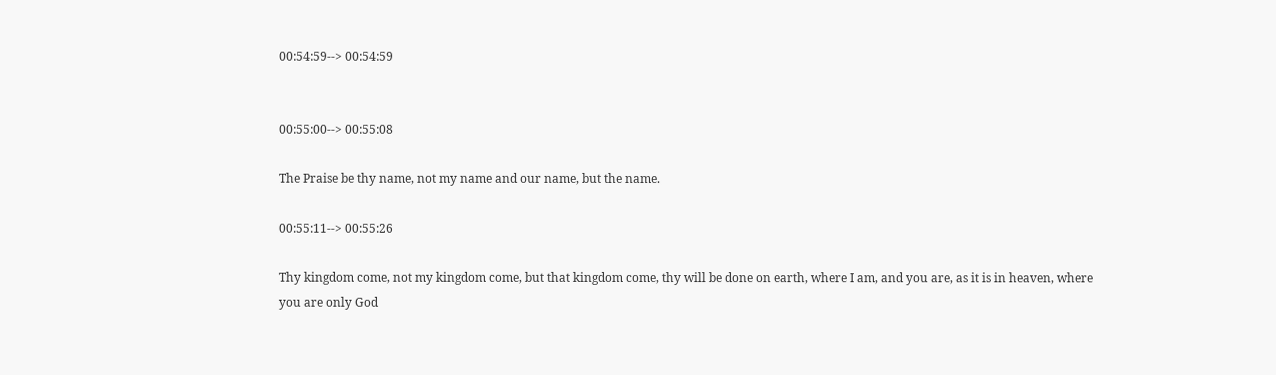00:54:59--> 00:54:59


00:55:00--> 00:55:08

The Praise be thy name, not my name and our name, but the name.

00:55:11--> 00:55:26

Thy kingdom come, not my kingdom come, but that kingdom come, thy will be done on earth, where I am, and you are, as it is in heaven, where you are only God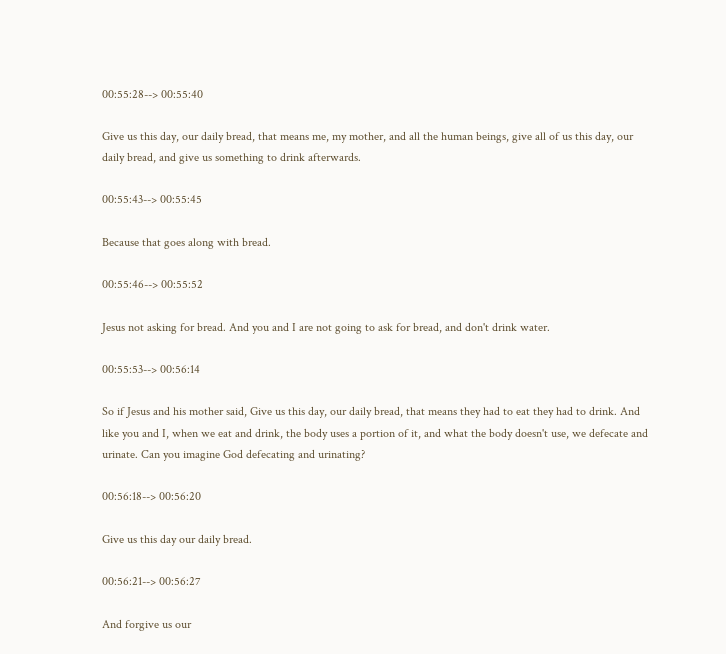00:55:28--> 00:55:40

Give us this day, our daily bread, that means me, my mother, and all the human beings, give all of us this day, our daily bread, and give us something to drink afterwards.

00:55:43--> 00:55:45

Because that goes along with bread.

00:55:46--> 00:55:52

Jesus not asking for bread. And you and I are not going to ask for bread, and don't drink water.

00:55:53--> 00:56:14

So if Jesus and his mother said, Give us this day, our daily bread, that means they had to eat they had to drink. And like you and I, when we eat and drink, the body uses a portion of it, and what the body doesn't use, we defecate and urinate. Can you imagine God defecating and urinating?

00:56:18--> 00:56:20

Give us this day our daily bread.

00:56:21--> 00:56:27

And forgive us our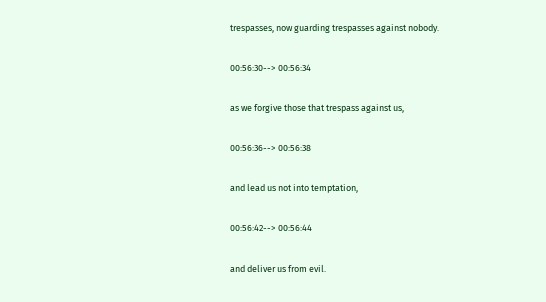trespasses, now guarding trespasses against nobody.

00:56:30--> 00:56:34

as we forgive those that trespass against us,

00:56:36--> 00:56:38

and lead us not into temptation,

00:56:42--> 00:56:44

and deliver us from evil.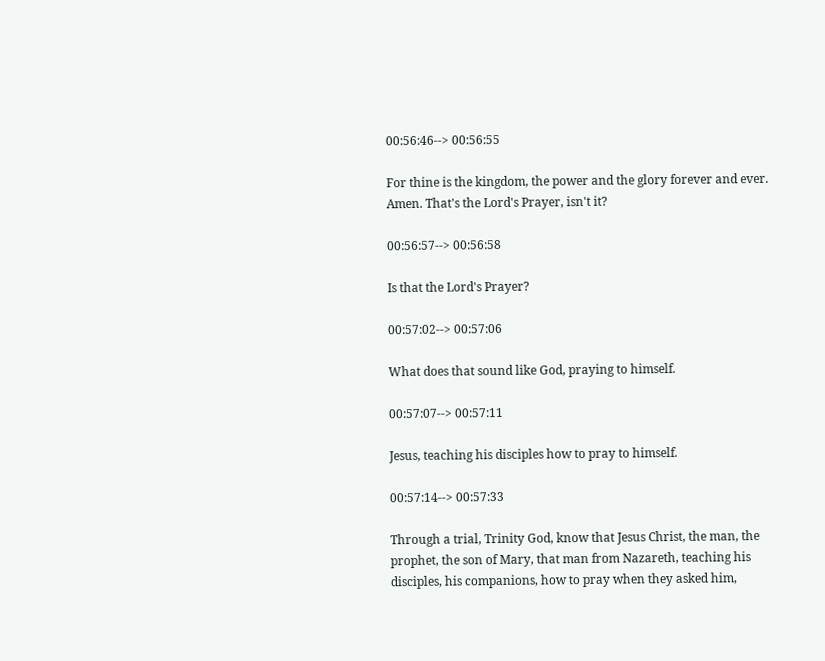00:56:46--> 00:56:55

For thine is the kingdom, the power and the glory forever and ever. Amen. That's the Lord's Prayer, isn't it?

00:56:57--> 00:56:58

Is that the Lord's Prayer?

00:57:02--> 00:57:06

What does that sound like God, praying to himself.

00:57:07--> 00:57:11

Jesus, teaching his disciples how to pray to himself.

00:57:14--> 00:57:33

Through a trial, Trinity God, know that Jesus Christ, the man, the prophet, the son of Mary, that man from Nazareth, teaching his disciples, his companions, how to pray when they asked him,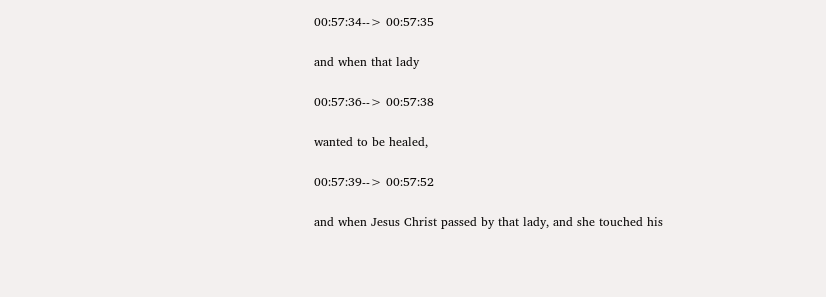00:57:34--> 00:57:35

and when that lady

00:57:36--> 00:57:38

wanted to be healed,

00:57:39--> 00:57:52

and when Jesus Christ passed by that lady, and she touched his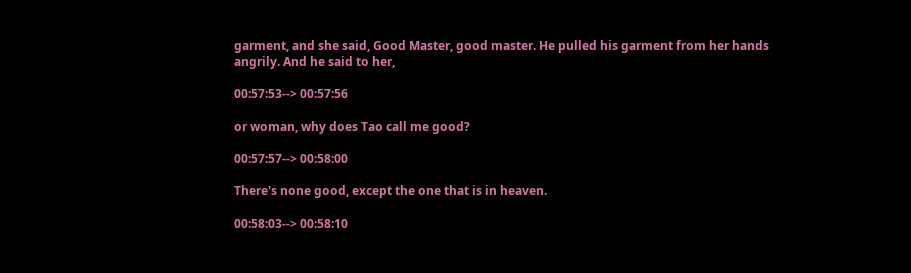garment, and she said, Good Master, good master. He pulled his garment from her hands angrily. And he said to her,

00:57:53--> 00:57:56

or woman, why does Tao call me good?

00:57:57--> 00:58:00

There's none good, except the one that is in heaven.

00:58:03--> 00:58:10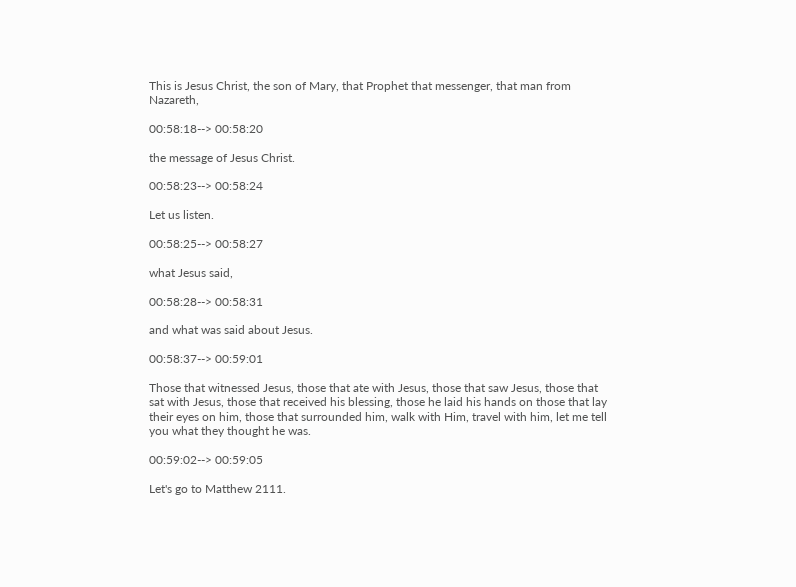This is Jesus Christ, the son of Mary, that Prophet that messenger, that man from Nazareth,

00:58:18--> 00:58:20

the message of Jesus Christ.

00:58:23--> 00:58:24

Let us listen.

00:58:25--> 00:58:27

what Jesus said,

00:58:28--> 00:58:31

and what was said about Jesus.

00:58:37--> 00:59:01

Those that witnessed Jesus, those that ate with Jesus, those that saw Jesus, those that sat with Jesus, those that received his blessing, those he laid his hands on those that lay their eyes on him, those that surrounded him, walk with Him, travel with him, let me tell you what they thought he was.

00:59:02--> 00:59:05

Let's go to Matthew 2111.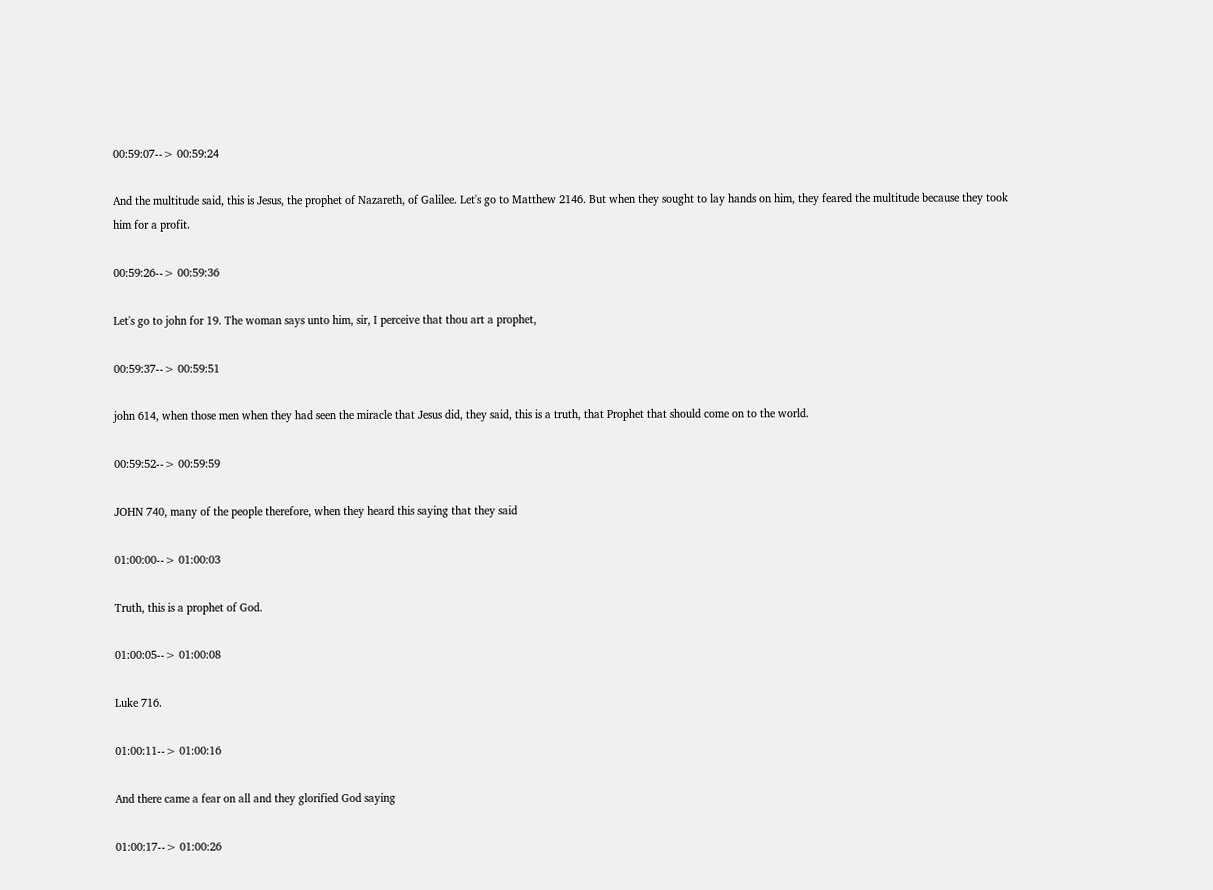00:59:07--> 00:59:24

And the multitude said, this is Jesus, the prophet of Nazareth, of Galilee. Let's go to Matthew 2146. But when they sought to lay hands on him, they feared the multitude because they took him for a profit.

00:59:26--> 00:59:36

Let's go to john for 19. The woman says unto him, sir, I perceive that thou art a prophet,

00:59:37--> 00:59:51

john 614, when those men when they had seen the miracle that Jesus did, they said, this is a truth, that Prophet that should come on to the world.

00:59:52--> 00:59:59

JOHN 740, many of the people therefore, when they heard this saying that they said

01:00:00--> 01:00:03

Truth, this is a prophet of God.

01:00:05--> 01:00:08

Luke 716.

01:00:11--> 01:00:16

And there came a fear on all and they glorified God saying

01:00:17--> 01:00:26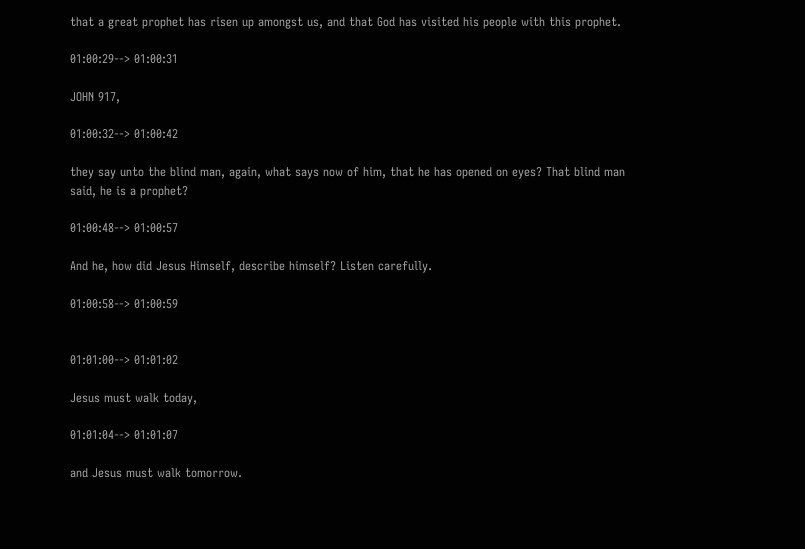that a great prophet has risen up amongst us, and that God has visited his people with this prophet.

01:00:29--> 01:00:31

JOHN 917,

01:00:32--> 01:00:42

they say unto the blind man, again, what says now of him, that he has opened on eyes? That blind man said, he is a prophet?

01:00:48--> 01:00:57

And he, how did Jesus Himself, describe himself? Listen carefully.

01:00:58--> 01:00:59


01:01:00--> 01:01:02

Jesus must walk today,

01:01:04--> 01:01:07

and Jesus must walk tomorrow.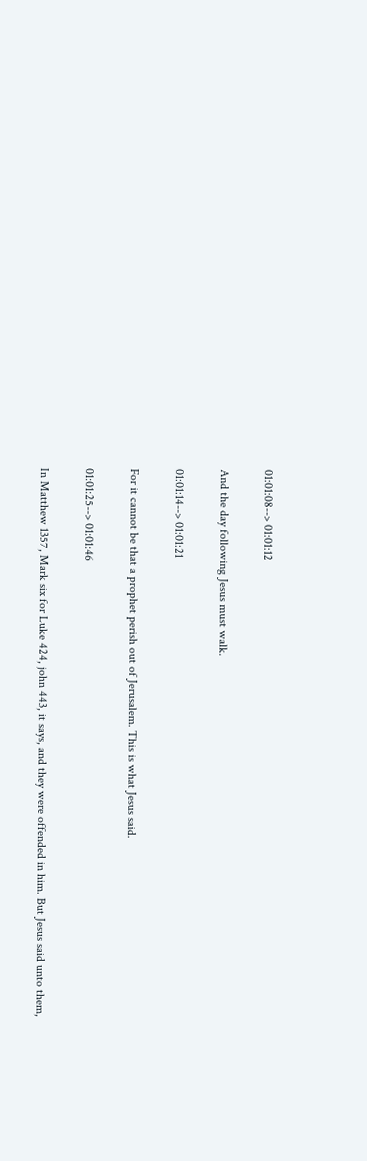01:01:08--> 01:01:12

And the day following Jesus must walk.

01:01:14--> 01:01:21

For it cannot be that a prophet perish out of Jerusalem. This is what Jesus said.

01:01:25--> 01:01:46

In Matthew 1357, Mark six for Luke 424, john 443, it says, and they were offended in him. But Jesus said unto them,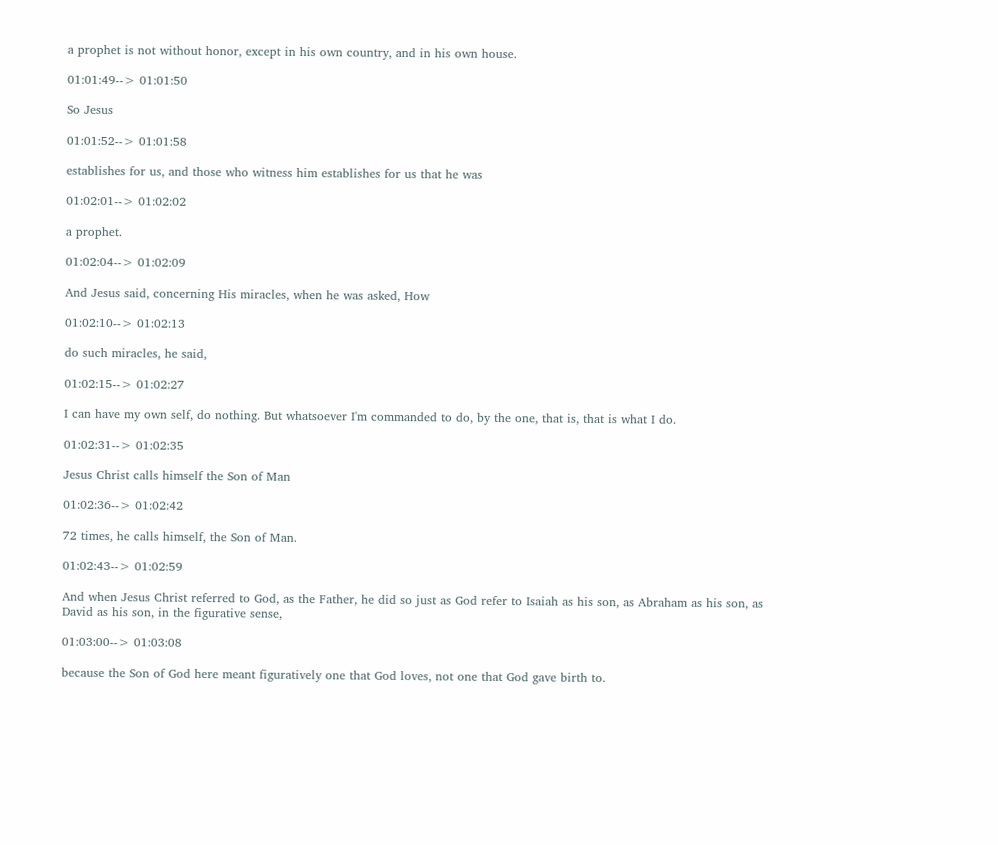a prophet is not without honor, except in his own country, and in his own house.

01:01:49--> 01:01:50

So Jesus

01:01:52--> 01:01:58

establishes for us, and those who witness him establishes for us that he was

01:02:01--> 01:02:02

a prophet.

01:02:04--> 01:02:09

And Jesus said, concerning His miracles, when he was asked, How

01:02:10--> 01:02:13

do such miracles, he said,

01:02:15--> 01:02:27

I can have my own self, do nothing. But whatsoever I'm commanded to do, by the one, that is, that is what I do.

01:02:31--> 01:02:35

Jesus Christ calls himself the Son of Man

01:02:36--> 01:02:42

72 times, he calls himself, the Son of Man.

01:02:43--> 01:02:59

And when Jesus Christ referred to God, as the Father, he did so just as God refer to Isaiah as his son, as Abraham as his son, as David as his son, in the figurative sense,

01:03:00--> 01:03:08

because the Son of God here meant figuratively one that God loves, not one that God gave birth to.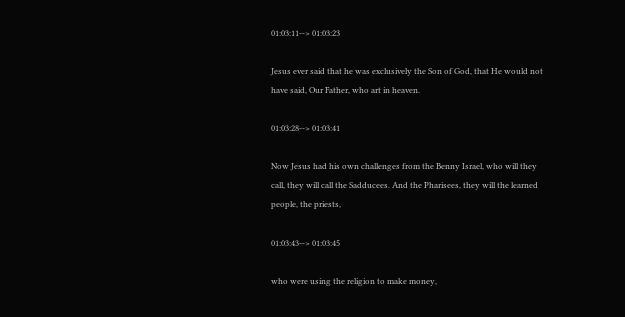01:03:11--> 01:03:23

Jesus ever said that he was exclusively the Son of God, that He would not have said, Our Father, who art in heaven.

01:03:28--> 01:03:41

Now Jesus had his own challenges from the Benny Israel, who will they call, they will call the Sadducees. And the Pharisees, they will the learned people, the priests,

01:03:43--> 01:03:45

who were using the religion to make money,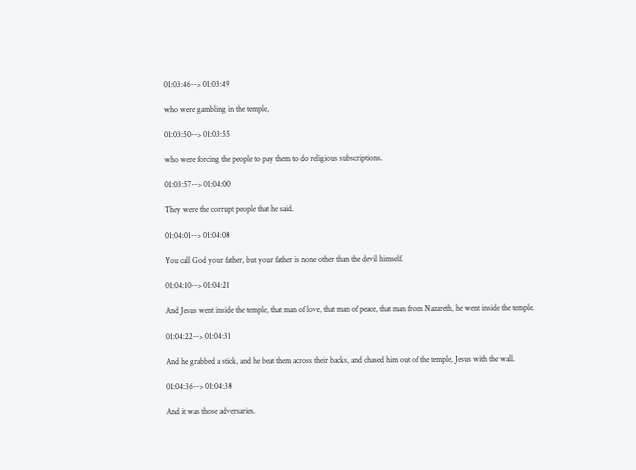01:03:46--> 01:03:49

who were gambling in the temple,

01:03:50--> 01:03:55

who were forcing the people to pay them to do religious subscriptions.

01:03:57--> 01:04:00

They were the corrupt people that he said.

01:04:01--> 01:04:08

You call God your father, but your father is none other than the devil himself.

01:04:10--> 01:04:21

And Jesus went inside the temple, that man of love, that man of peace, that man from Nazareth, he went inside the temple.

01:04:22--> 01:04:31

And he grabbed a stick, and he beat them across their backs, and chased him out of the temple, Jesus with the wall.

01:04:36--> 01:04:38

And it was those adversaries.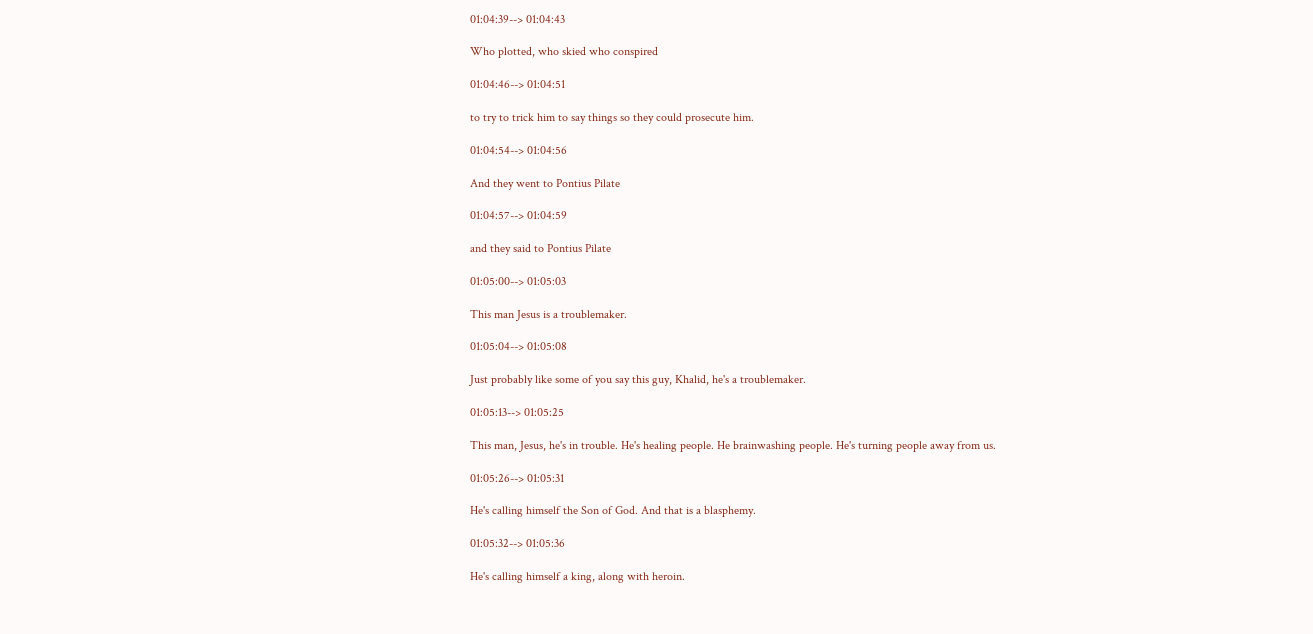01:04:39--> 01:04:43

Who plotted, who skied who conspired

01:04:46--> 01:04:51

to try to trick him to say things so they could prosecute him.

01:04:54--> 01:04:56

And they went to Pontius Pilate

01:04:57--> 01:04:59

and they said to Pontius Pilate

01:05:00--> 01:05:03

This man Jesus is a troublemaker.

01:05:04--> 01:05:08

Just probably like some of you say this guy, Khalid, he's a troublemaker.

01:05:13--> 01:05:25

This man, Jesus, he's in trouble. He's healing people. He brainwashing people. He's turning people away from us.

01:05:26--> 01:05:31

He's calling himself the Son of God. And that is a blasphemy.

01:05:32--> 01:05:36

He's calling himself a king, along with heroin.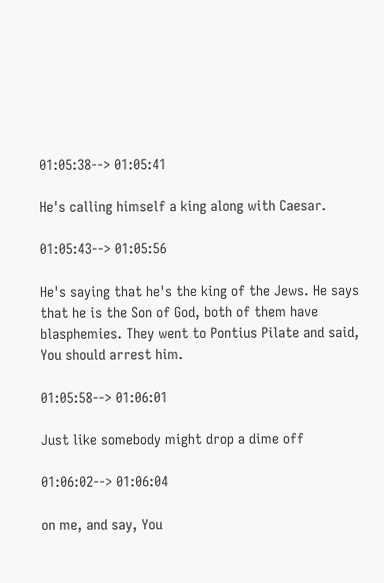01:05:38--> 01:05:41

He's calling himself a king along with Caesar.

01:05:43--> 01:05:56

He's saying that he's the king of the Jews. He says that he is the Son of God, both of them have blasphemies. They went to Pontius Pilate and said, You should arrest him.

01:05:58--> 01:06:01

Just like somebody might drop a dime off

01:06:02--> 01:06:04

on me, and say, You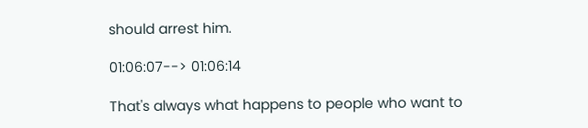should arrest him.

01:06:07--> 01:06:14

That's always what happens to people who want to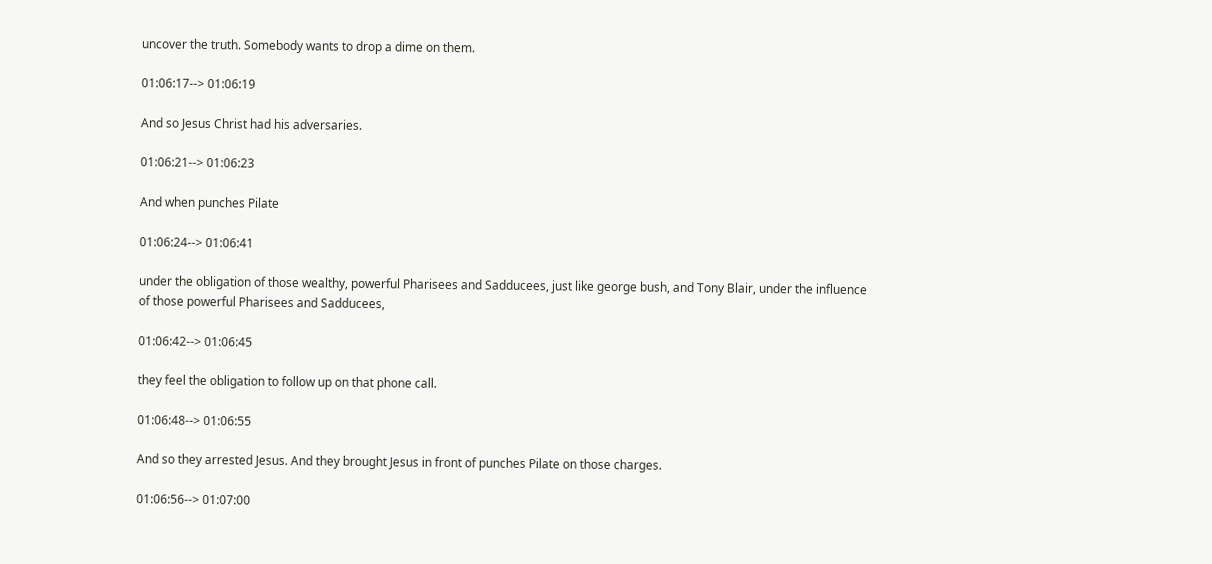uncover the truth. Somebody wants to drop a dime on them.

01:06:17--> 01:06:19

And so Jesus Christ had his adversaries.

01:06:21--> 01:06:23

And when punches Pilate

01:06:24--> 01:06:41

under the obligation of those wealthy, powerful Pharisees and Sadducees, just like george bush, and Tony Blair, under the influence of those powerful Pharisees and Sadducees,

01:06:42--> 01:06:45

they feel the obligation to follow up on that phone call.

01:06:48--> 01:06:55

And so they arrested Jesus. And they brought Jesus in front of punches Pilate on those charges.

01:06:56--> 01:07:00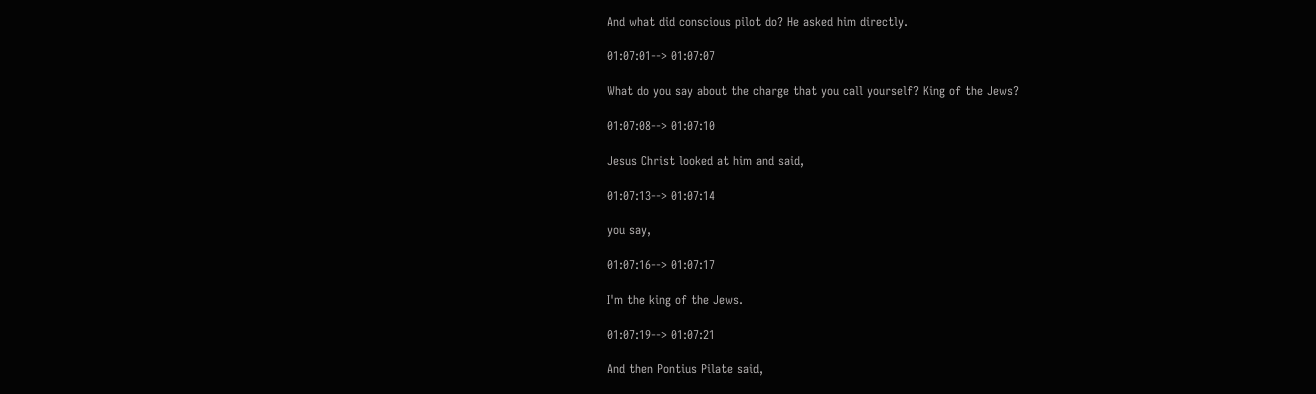And what did conscious pilot do? He asked him directly.

01:07:01--> 01:07:07

What do you say about the charge that you call yourself? King of the Jews?

01:07:08--> 01:07:10

Jesus Christ looked at him and said,

01:07:13--> 01:07:14

you say,

01:07:16--> 01:07:17

I'm the king of the Jews.

01:07:19--> 01:07:21

And then Pontius Pilate said,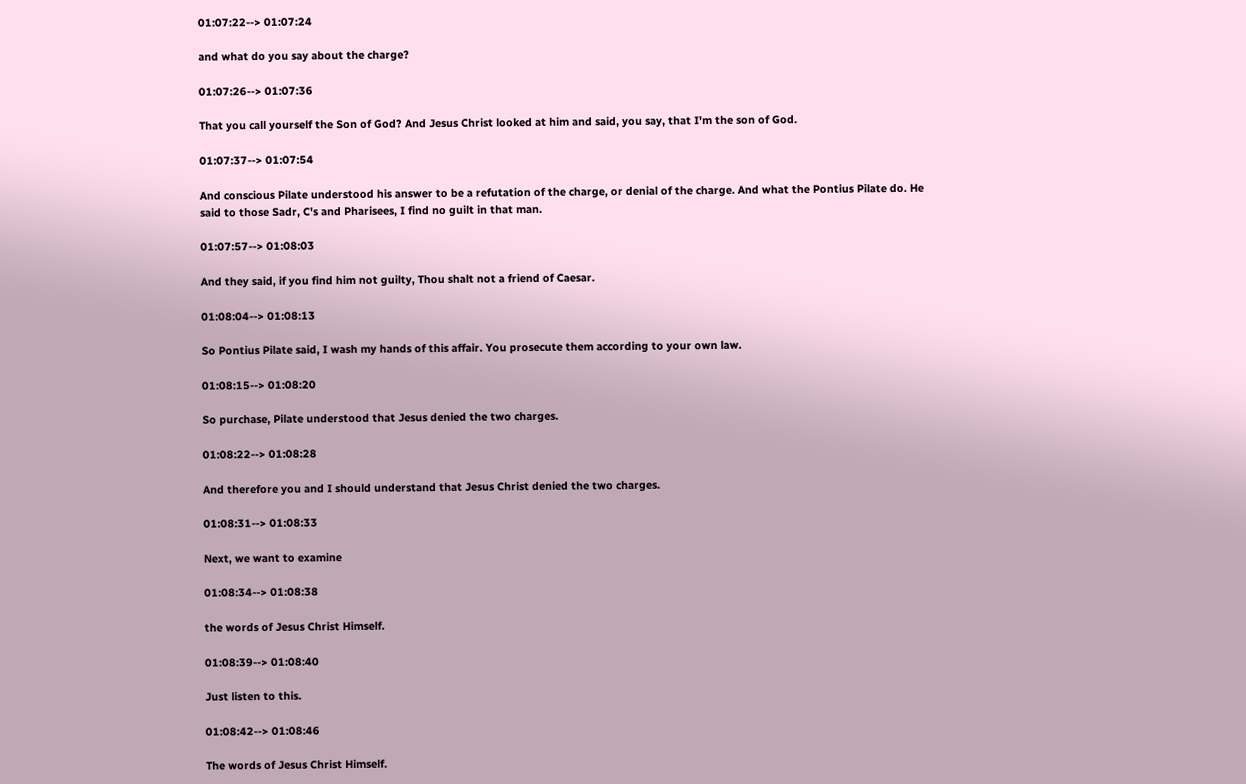01:07:22--> 01:07:24

and what do you say about the charge?

01:07:26--> 01:07:36

That you call yourself the Son of God? And Jesus Christ looked at him and said, you say, that I'm the son of God.

01:07:37--> 01:07:54

And conscious Pilate understood his answer to be a refutation of the charge, or denial of the charge. And what the Pontius Pilate do. He said to those Sadr, C's and Pharisees, I find no guilt in that man.

01:07:57--> 01:08:03

And they said, if you find him not guilty, Thou shalt not a friend of Caesar.

01:08:04--> 01:08:13

So Pontius Pilate said, I wash my hands of this affair. You prosecute them according to your own law.

01:08:15--> 01:08:20

So purchase, Pilate understood that Jesus denied the two charges.

01:08:22--> 01:08:28

And therefore you and I should understand that Jesus Christ denied the two charges.

01:08:31--> 01:08:33

Next, we want to examine

01:08:34--> 01:08:38

the words of Jesus Christ Himself.

01:08:39--> 01:08:40

Just listen to this.

01:08:42--> 01:08:46

The words of Jesus Christ Himself.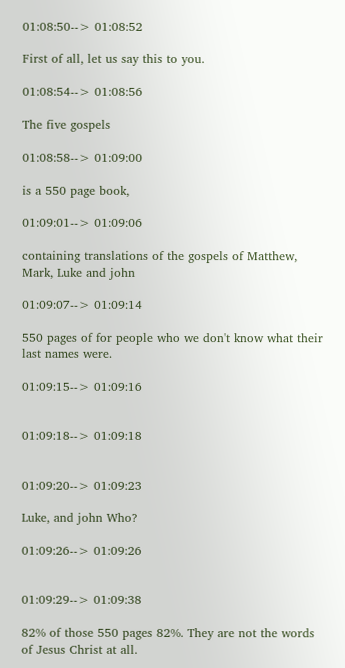01:08:50--> 01:08:52

First of all, let us say this to you.

01:08:54--> 01:08:56

The five gospels

01:08:58--> 01:09:00

is a 550 page book,

01:09:01--> 01:09:06

containing translations of the gospels of Matthew, Mark, Luke and john

01:09:07--> 01:09:14

550 pages of for people who we don't know what their last names were.

01:09:15--> 01:09:16


01:09:18--> 01:09:18


01:09:20--> 01:09:23

Luke, and john Who?

01:09:26--> 01:09:26


01:09:29--> 01:09:38

82% of those 550 pages 82%. They are not the words of Jesus Christ at all.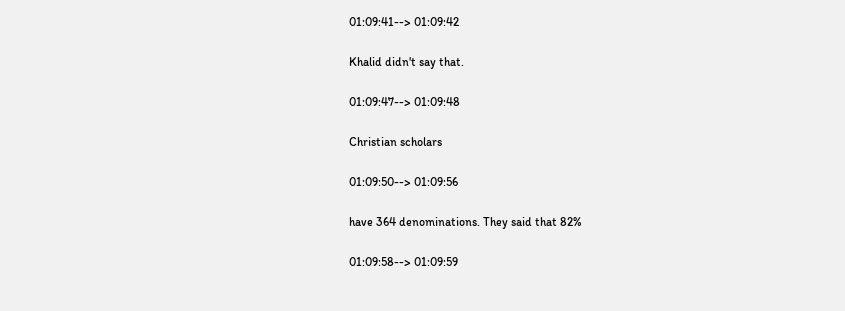01:09:41--> 01:09:42

Khalid didn't say that.

01:09:47--> 01:09:48

Christian scholars

01:09:50--> 01:09:56

have 364 denominations. They said that 82%

01:09:58--> 01:09:59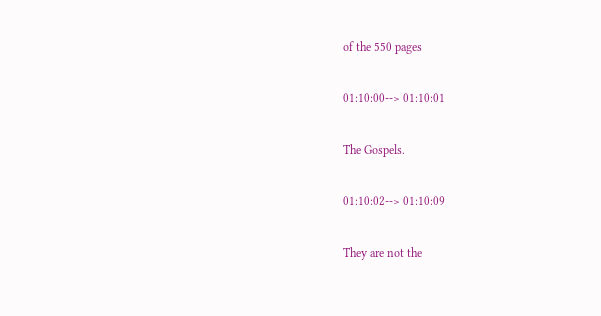of the 550 pages

01:10:00--> 01:10:01

The Gospels.

01:10:02--> 01:10:09

They are not the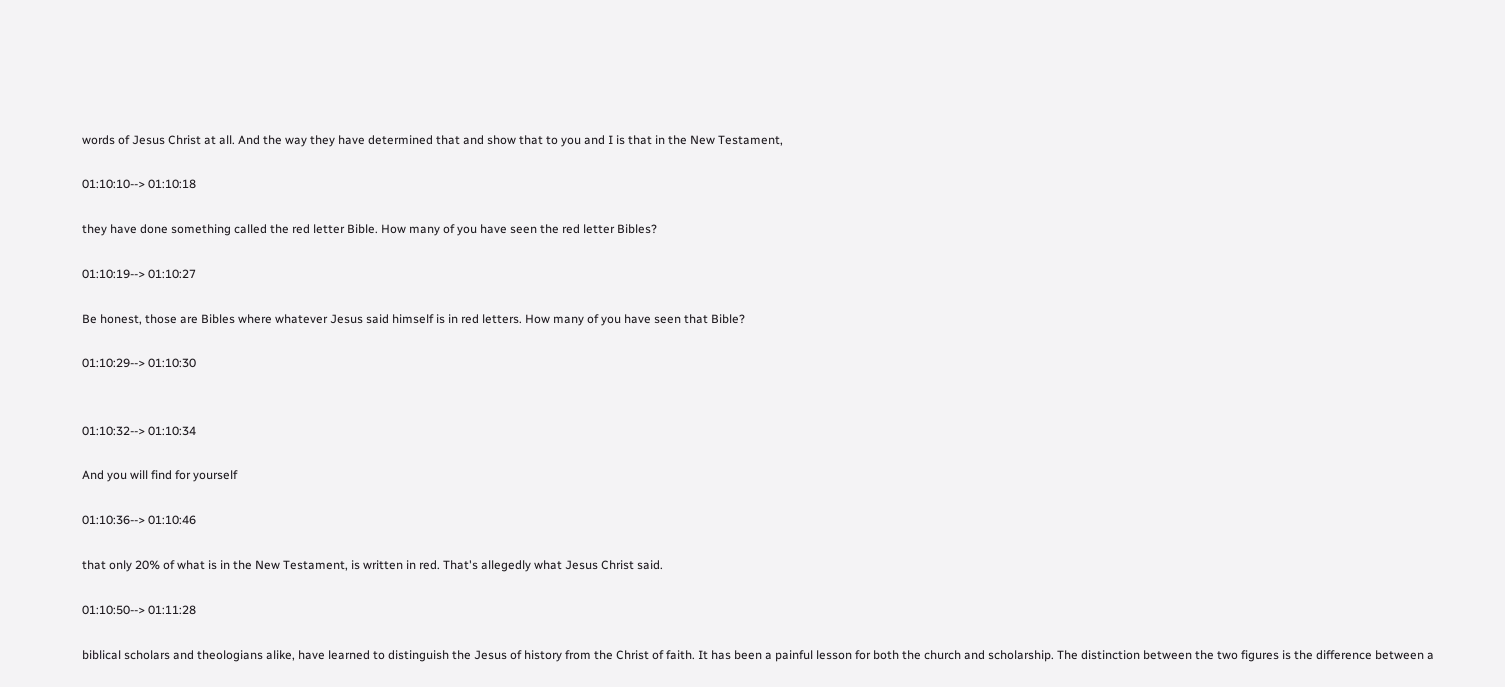words of Jesus Christ at all. And the way they have determined that and show that to you and I is that in the New Testament,

01:10:10--> 01:10:18

they have done something called the red letter Bible. How many of you have seen the red letter Bibles?

01:10:19--> 01:10:27

Be honest, those are Bibles where whatever Jesus said himself is in red letters. How many of you have seen that Bible?

01:10:29--> 01:10:30


01:10:32--> 01:10:34

And you will find for yourself

01:10:36--> 01:10:46

that only 20% of what is in the New Testament, is written in red. That's allegedly what Jesus Christ said.

01:10:50--> 01:11:28

biblical scholars and theologians alike, have learned to distinguish the Jesus of history from the Christ of faith. It has been a painful lesson for both the church and scholarship. The distinction between the two figures is the difference between a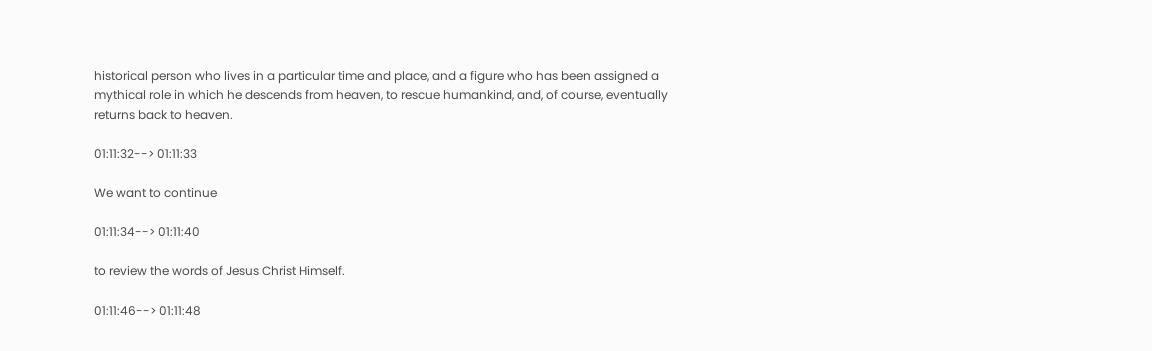historical person who lives in a particular time and place, and a figure who has been assigned a mythical role in which he descends from heaven, to rescue humankind, and, of course, eventually returns back to heaven.

01:11:32--> 01:11:33

We want to continue

01:11:34--> 01:11:40

to review the words of Jesus Christ Himself.

01:11:46--> 01:11:48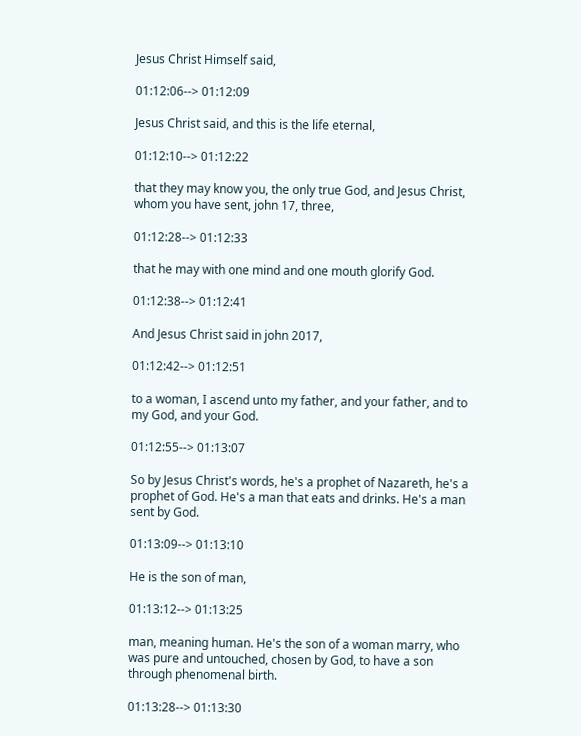Jesus Christ Himself said,

01:12:06--> 01:12:09

Jesus Christ said, and this is the life eternal,

01:12:10--> 01:12:22

that they may know you, the only true God, and Jesus Christ, whom you have sent, john 17, three,

01:12:28--> 01:12:33

that he may with one mind and one mouth glorify God.

01:12:38--> 01:12:41

And Jesus Christ said in john 2017,

01:12:42--> 01:12:51

to a woman, I ascend unto my father, and your father, and to my God, and your God.

01:12:55--> 01:13:07

So by Jesus Christ's words, he's a prophet of Nazareth, he's a prophet of God. He's a man that eats and drinks. He's a man sent by God.

01:13:09--> 01:13:10

He is the son of man,

01:13:12--> 01:13:25

man, meaning human. He's the son of a woman marry, who was pure and untouched, chosen by God, to have a son through phenomenal birth.

01:13:28--> 01:13:30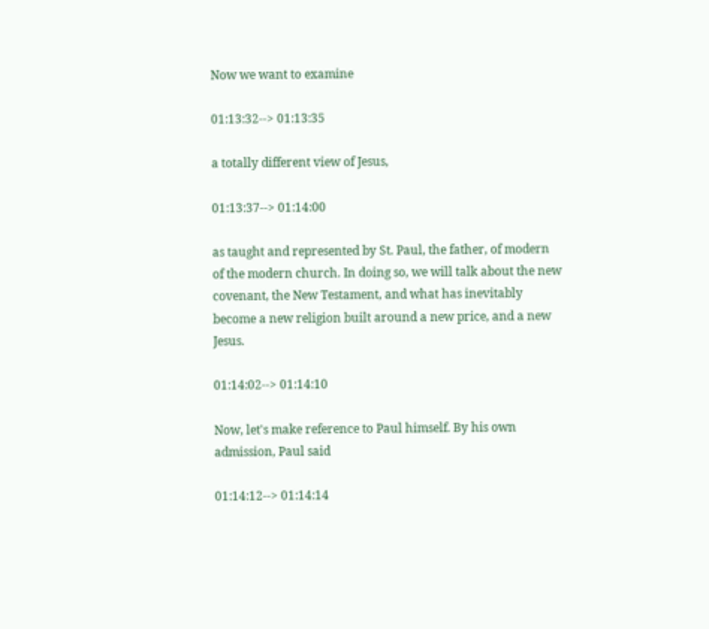Now we want to examine

01:13:32--> 01:13:35

a totally different view of Jesus,

01:13:37--> 01:14:00

as taught and represented by St. Paul, the father, of modern of the modern church. In doing so, we will talk about the new covenant, the New Testament, and what has inevitably become a new religion built around a new price, and a new Jesus.

01:14:02--> 01:14:10

Now, let's make reference to Paul himself. By his own admission, Paul said

01:14:12--> 01:14:14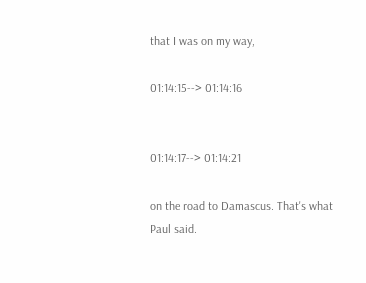that I was on my way,

01:14:15--> 01:14:16


01:14:17--> 01:14:21

on the road to Damascus. That's what Paul said.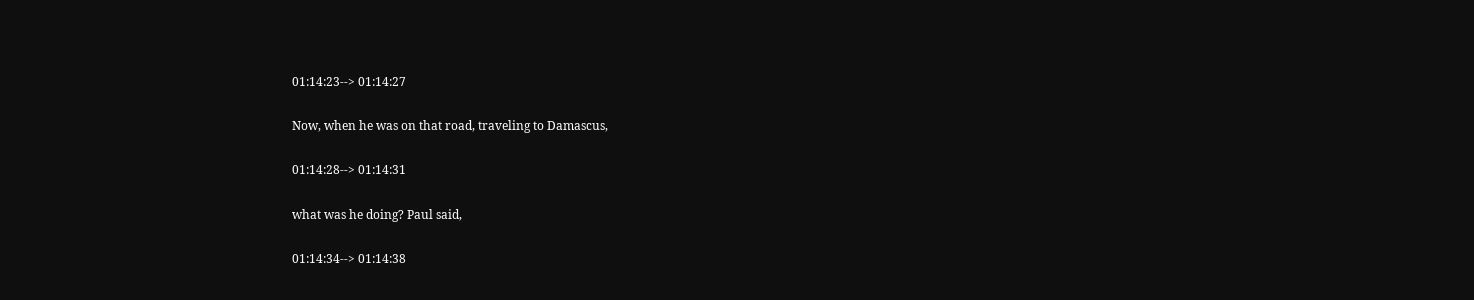01:14:23--> 01:14:27

Now, when he was on that road, traveling to Damascus,

01:14:28--> 01:14:31

what was he doing? Paul said,

01:14:34--> 01:14:38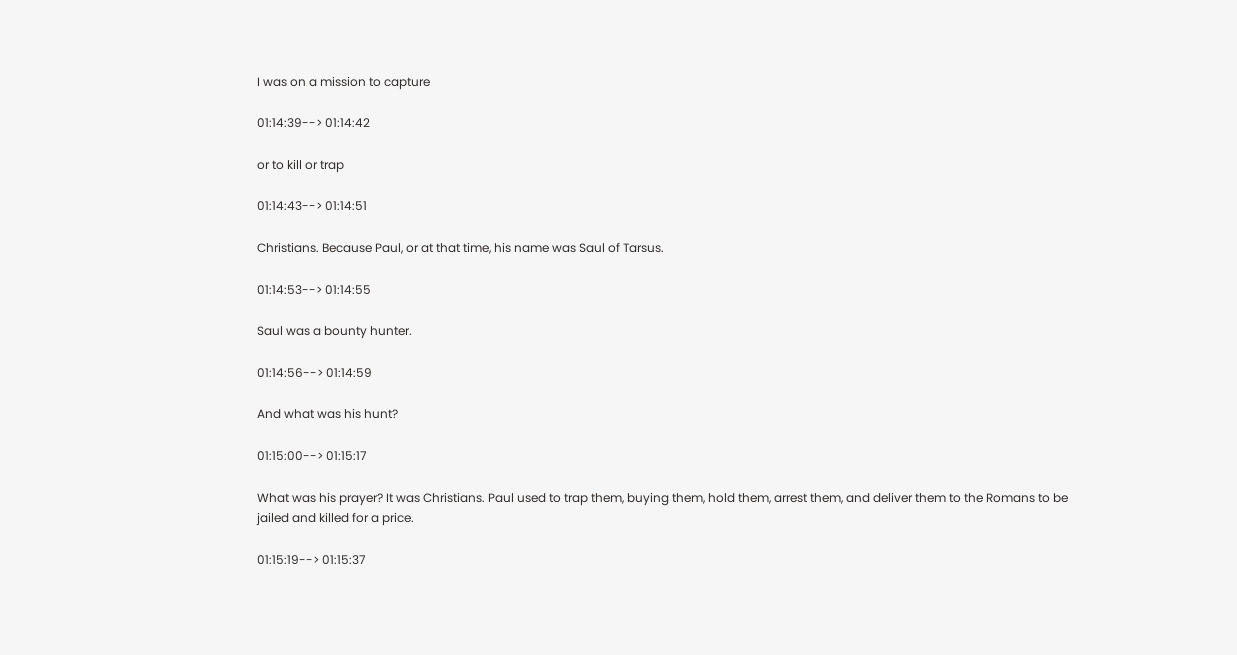I was on a mission to capture

01:14:39--> 01:14:42

or to kill or trap

01:14:43--> 01:14:51

Christians. Because Paul, or at that time, his name was Saul of Tarsus.

01:14:53--> 01:14:55

Saul was a bounty hunter.

01:14:56--> 01:14:59

And what was his hunt?

01:15:00--> 01:15:17

What was his prayer? It was Christians. Paul used to trap them, buying them, hold them, arrest them, and deliver them to the Romans to be jailed and killed for a price.

01:15:19--> 01:15:37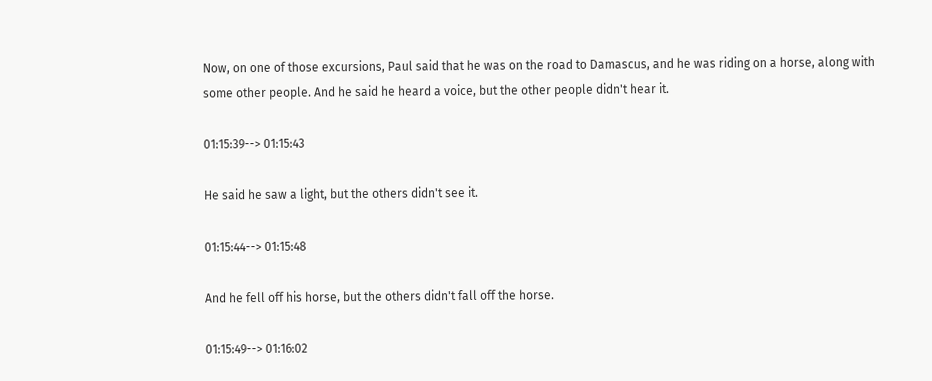Now, on one of those excursions, Paul said that he was on the road to Damascus, and he was riding on a horse, along with some other people. And he said he heard a voice, but the other people didn't hear it.

01:15:39--> 01:15:43

He said he saw a light, but the others didn't see it.

01:15:44--> 01:15:48

And he fell off his horse, but the others didn't fall off the horse.

01:15:49--> 01:16:02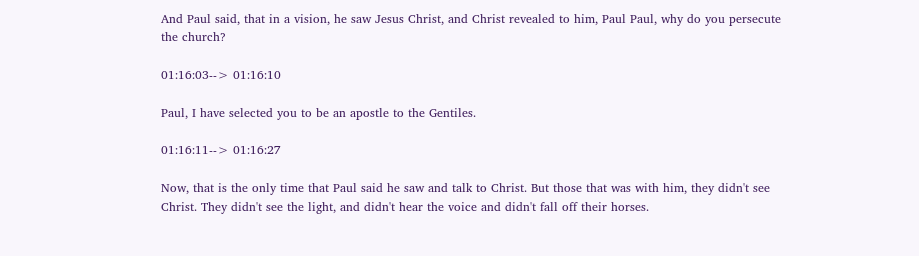And Paul said, that in a vision, he saw Jesus Christ, and Christ revealed to him, Paul Paul, why do you persecute the church?

01:16:03--> 01:16:10

Paul, I have selected you to be an apostle to the Gentiles.

01:16:11--> 01:16:27

Now, that is the only time that Paul said he saw and talk to Christ. But those that was with him, they didn't see Christ. They didn't see the light, and didn't hear the voice and didn't fall off their horses.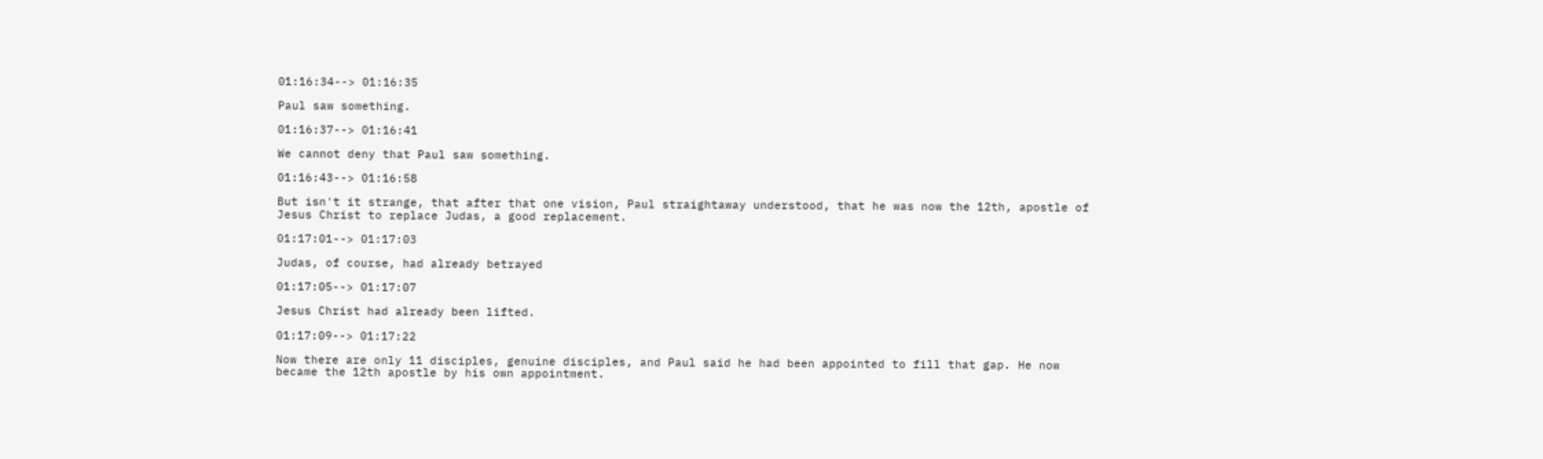01:16:34--> 01:16:35

Paul saw something.

01:16:37--> 01:16:41

We cannot deny that Paul saw something.

01:16:43--> 01:16:58

But isn't it strange, that after that one vision, Paul straightaway understood, that he was now the 12th, apostle of Jesus Christ to replace Judas, a good replacement.

01:17:01--> 01:17:03

Judas, of course, had already betrayed

01:17:05--> 01:17:07

Jesus Christ had already been lifted.

01:17:09--> 01:17:22

Now there are only 11 disciples, genuine disciples, and Paul said he had been appointed to fill that gap. He now became the 12th apostle by his own appointment.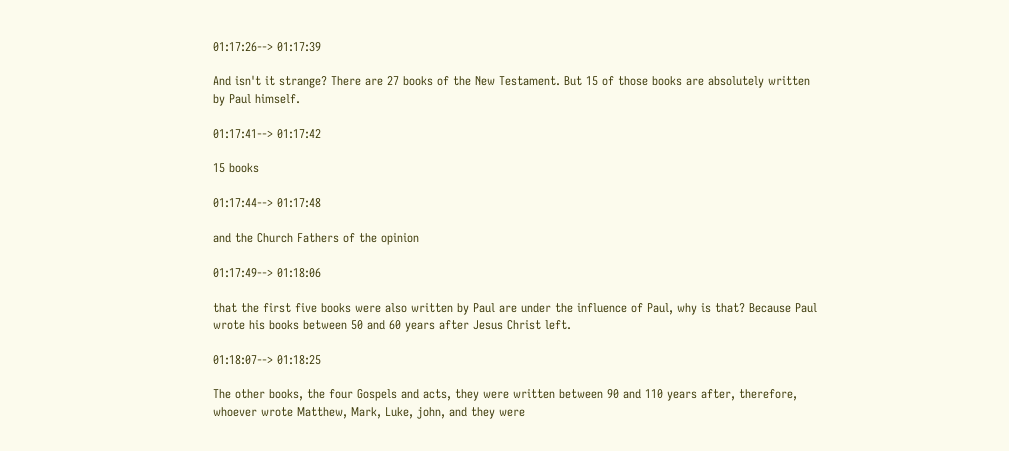01:17:26--> 01:17:39

And isn't it strange? There are 27 books of the New Testament. But 15 of those books are absolutely written by Paul himself.

01:17:41--> 01:17:42

15 books

01:17:44--> 01:17:48

and the Church Fathers of the opinion

01:17:49--> 01:18:06

that the first five books were also written by Paul are under the influence of Paul, why is that? Because Paul wrote his books between 50 and 60 years after Jesus Christ left.

01:18:07--> 01:18:25

The other books, the four Gospels and acts, they were written between 90 and 110 years after, therefore, whoever wrote Matthew, Mark, Luke, john, and they were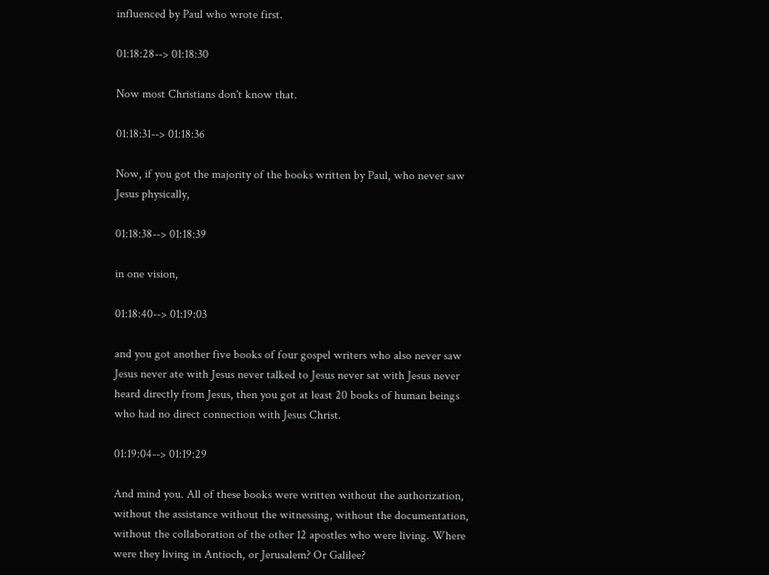influenced by Paul who wrote first.

01:18:28--> 01:18:30

Now most Christians don't know that.

01:18:31--> 01:18:36

Now, if you got the majority of the books written by Paul, who never saw Jesus physically,

01:18:38--> 01:18:39

in one vision,

01:18:40--> 01:19:03

and you got another five books of four gospel writers who also never saw Jesus never ate with Jesus never talked to Jesus never sat with Jesus never heard directly from Jesus, then you got at least 20 books of human beings who had no direct connection with Jesus Christ.

01:19:04--> 01:19:29

And mind you. All of these books were written without the authorization, without the assistance without the witnessing, without the documentation, without the collaboration of the other 12 apostles who were living. Where were they living in Antioch, or Jerusalem? Or Galilee?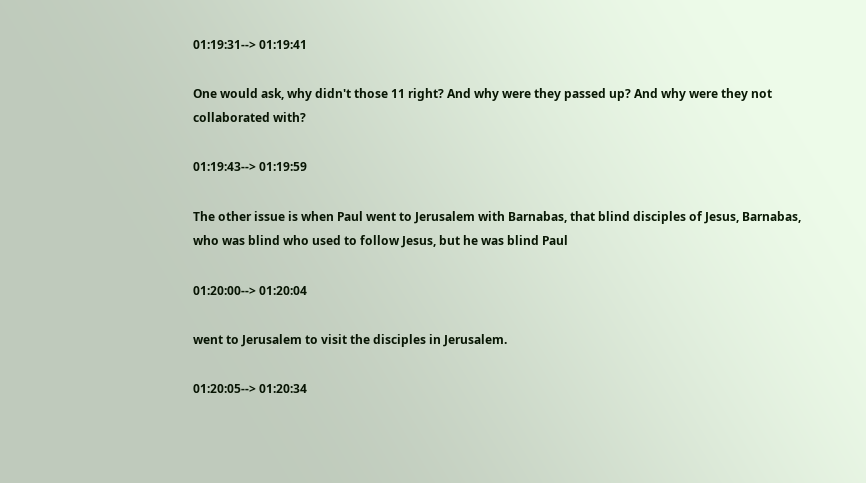01:19:31--> 01:19:41

One would ask, why didn't those 11 right? And why were they passed up? And why were they not collaborated with?

01:19:43--> 01:19:59

The other issue is when Paul went to Jerusalem with Barnabas, that blind disciples of Jesus, Barnabas, who was blind who used to follow Jesus, but he was blind Paul

01:20:00--> 01:20:04

went to Jerusalem to visit the disciples in Jerusalem.

01:20:05--> 01:20:34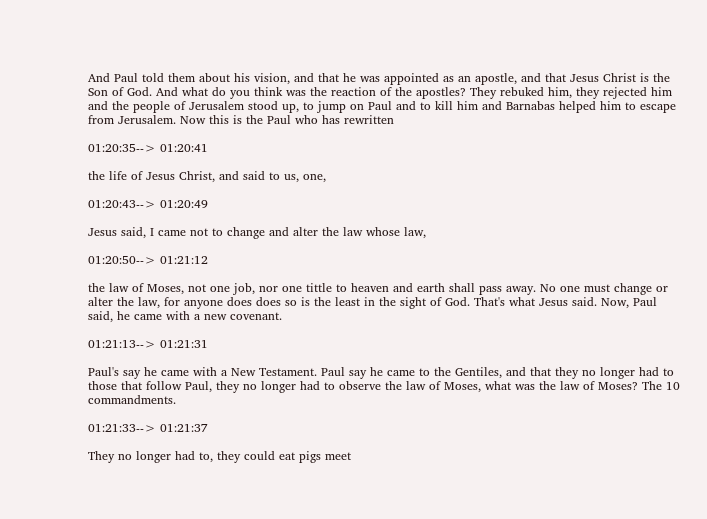And Paul told them about his vision, and that he was appointed as an apostle, and that Jesus Christ is the Son of God. And what do you think was the reaction of the apostles? They rebuked him, they rejected him and the people of Jerusalem stood up, to jump on Paul and to kill him and Barnabas helped him to escape from Jerusalem. Now this is the Paul who has rewritten

01:20:35--> 01:20:41

the life of Jesus Christ, and said to us, one,

01:20:43--> 01:20:49

Jesus said, I came not to change and alter the law whose law,

01:20:50--> 01:21:12

the law of Moses, not one job, nor one tittle to heaven and earth shall pass away. No one must change or alter the law, for anyone does does so is the least in the sight of God. That's what Jesus said. Now, Paul said, he came with a new covenant.

01:21:13--> 01:21:31

Paul's say he came with a New Testament. Paul say he came to the Gentiles, and that they no longer had to those that follow Paul, they no longer had to observe the law of Moses, what was the law of Moses? The 10 commandments.

01:21:33--> 01:21:37

They no longer had to, they could eat pigs meet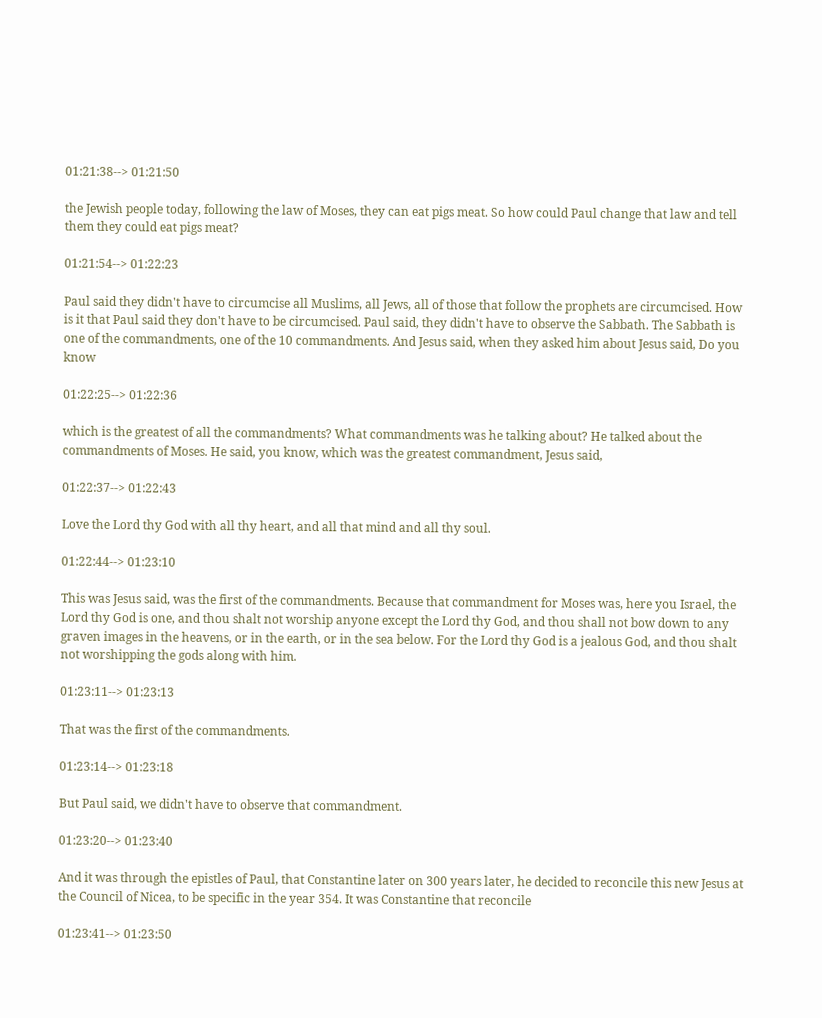01:21:38--> 01:21:50

the Jewish people today, following the law of Moses, they can eat pigs meat. So how could Paul change that law and tell them they could eat pigs meat?

01:21:54--> 01:22:23

Paul said they didn't have to circumcise all Muslims, all Jews, all of those that follow the prophets are circumcised. How is it that Paul said they don't have to be circumcised. Paul said, they didn't have to observe the Sabbath. The Sabbath is one of the commandments, one of the 10 commandments. And Jesus said, when they asked him about Jesus said, Do you know

01:22:25--> 01:22:36

which is the greatest of all the commandments? What commandments was he talking about? He talked about the commandments of Moses. He said, you know, which was the greatest commandment, Jesus said,

01:22:37--> 01:22:43

Love the Lord thy God with all thy heart, and all that mind and all thy soul.

01:22:44--> 01:23:10

This was Jesus said, was the first of the commandments. Because that commandment for Moses was, here you Israel, the Lord thy God is one, and thou shalt not worship anyone except the Lord thy God, and thou shall not bow down to any graven images in the heavens, or in the earth, or in the sea below. For the Lord thy God is a jealous God, and thou shalt not worshipping the gods along with him.

01:23:11--> 01:23:13

That was the first of the commandments.

01:23:14--> 01:23:18

But Paul said, we didn't have to observe that commandment.

01:23:20--> 01:23:40

And it was through the epistles of Paul, that Constantine later on 300 years later, he decided to reconcile this new Jesus at the Council of Nicea, to be specific in the year 354. It was Constantine that reconcile

01:23:41--> 01:23:50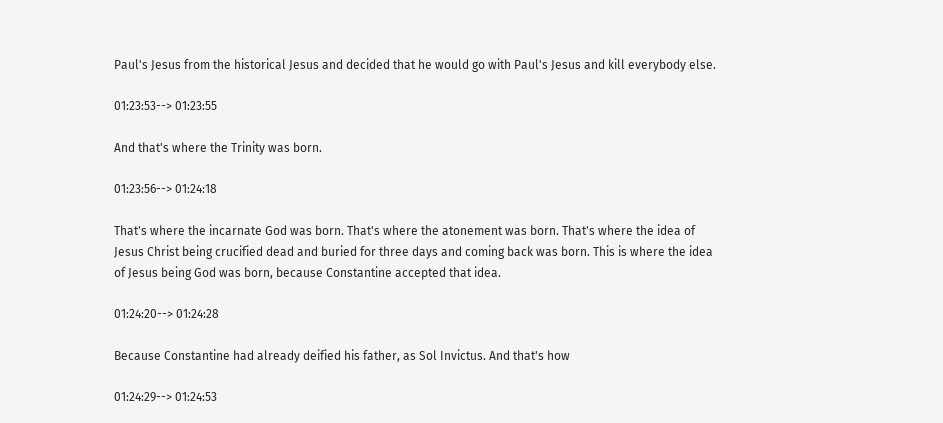Paul's Jesus from the historical Jesus and decided that he would go with Paul's Jesus and kill everybody else.

01:23:53--> 01:23:55

And that's where the Trinity was born.

01:23:56--> 01:24:18

That's where the incarnate God was born. That's where the atonement was born. That's where the idea of Jesus Christ being crucified dead and buried for three days and coming back was born. This is where the idea of Jesus being God was born, because Constantine accepted that idea.

01:24:20--> 01:24:28

Because Constantine had already deified his father, as Sol Invictus. And that's how

01:24:29--> 01:24:53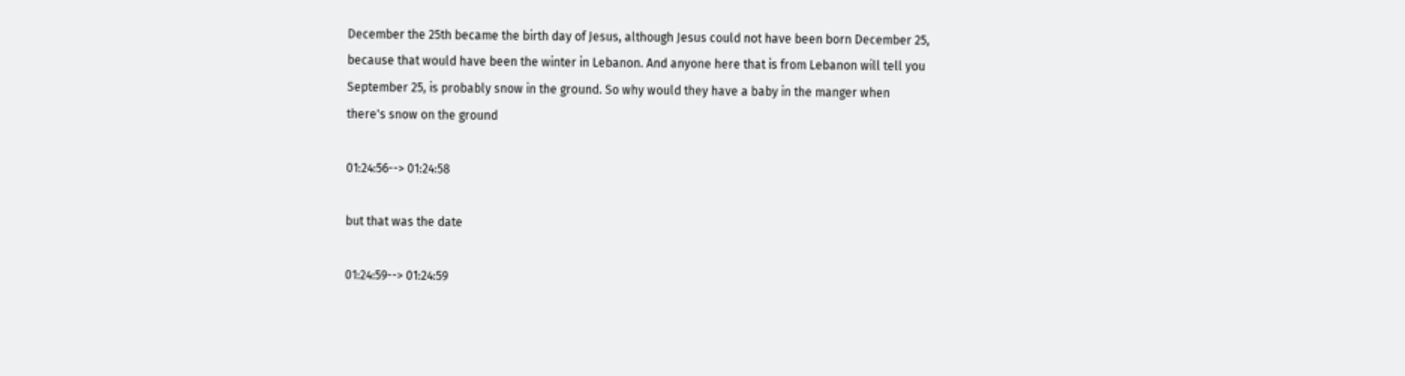December the 25th became the birth day of Jesus, although Jesus could not have been born December 25, because that would have been the winter in Lebanon. And anyone here that is from Lebanon will tell you September 25, is probably snow in the ground. So why would they have a baby in the manger when there's snow on the ground

01:24:56--> 01:24:58

but that was the date

01:24:59--> 01:24:59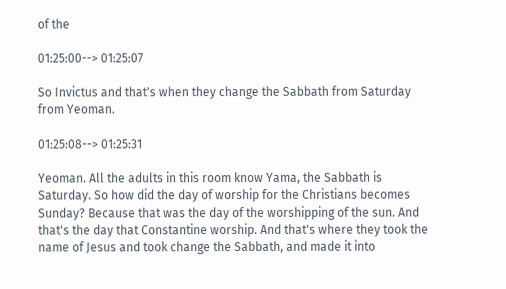of the

01:25:00--> 01:25:07

So Invictus and that's when they change the Sabbath from Saturday from Yeoman.

01:25:08--> 01:25:31

Yeoman. All the adults in this room know Yama, the Sabbath is Saturday. So how did the day of worship for the Christians becomes Sunday? Because that was the day of the worshipping of the sun. And that's the day that Constantine worship. And that's where they took the name of Jesus and took change the Sabbath, and made it into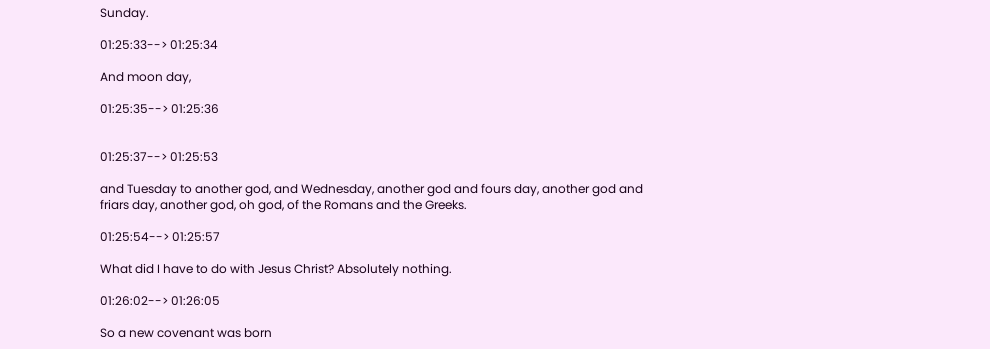Sunday.

01:25:33--> 01:25:34

And moon day,

01:25:35--> 01:25:36


01:25:37--> 01:25:53

and Tuesday to another god, and Wednesday, another god and fours day, another god and friars day, another god, oh god, of the Romans and the Greeks.

01:25:54--> 01:25:57

What did I have to do with Jesus Christ? Absolutely nothing.

01:26:02--> 01:26:05

So a new covenant was born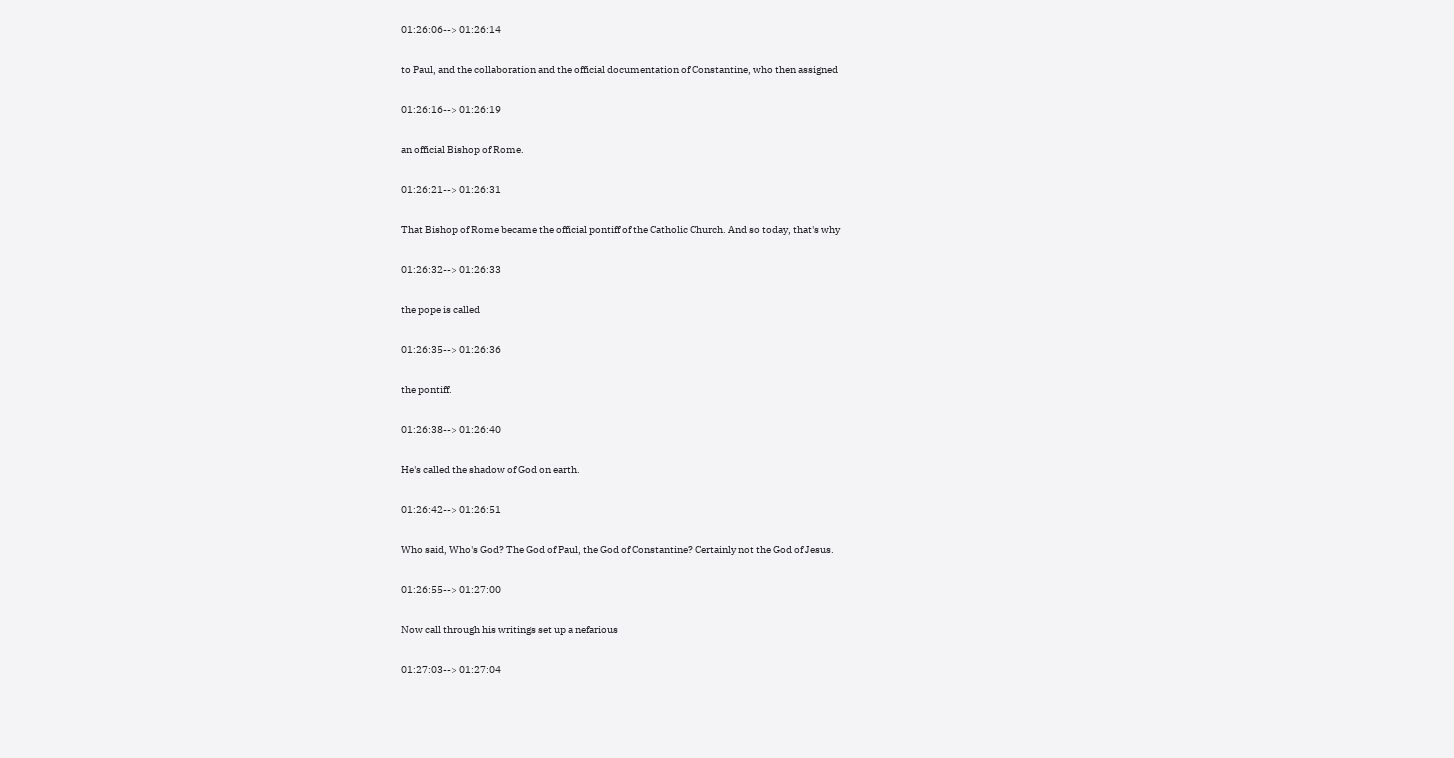01:26:06--> 01:26:14

to Paul, and the collaboration and the official documentation of Constantine, who then assigned

01:26:16--> 01:26:19

an official Bishop of Rome.

01:26:21--> 01:26:31

That Bishop of Rome became the official pontiff of the Catholic Church. And so today, that's why

01:26:32--> 01:26:33

the pope is called

01:26:35--> 01:26:36

the pontiff.

01:26:38--> 01:26:40

He's called the shadow of God on earth.

01:26:42--> 01:26:51

Who said, Who's God? The God of Paul, the God of Constantine? Certainly not the God of Jesus.

01:26:55--> 01:27:00

Now call through his writings set up a nefarious

01:27:03--> 01:27:04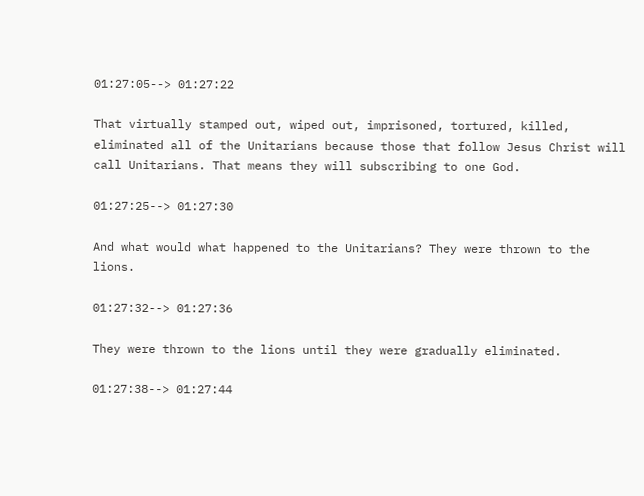01:27:05--> 01:27:22

That virtually stamped out, wiped out, imprisoned, tortured, killed, eliminated all of the Unitarians because those that follow Jesus Christ will call Unitarians. That means they will subscribing to one God.

01:27:25--> 01:27:30

And what would what happened to the Unitarians? They were thrown to the lions.

01:27:32--> 01:27:36

They were thrown to the lions until they were gradually eliminated.

01:27:38--> 01:27:44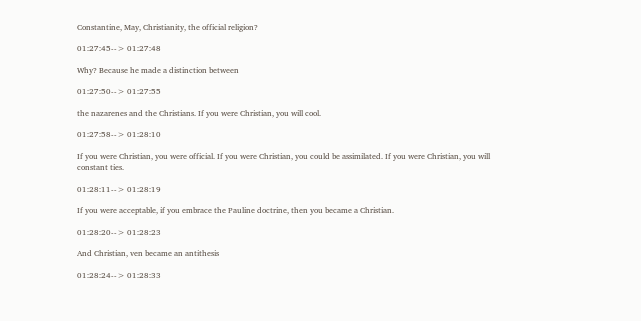Constantine, May, Christianity, the official religion?

01:27:45--> 01:27:48

Why? Because he made a distinction between

01:27:50--> 01:27:55

the nazarenes and the Christians. If you were Christian, you will cool.

01:27:58--> 01:28:10

If you were Christian, you were official. If you were Christian, you could be assimilated. If you were Christian, you will constant ties.

01:28:11--> 01:28:19

If you were acceptable, if you embrace the Pauline doctrine, then you became a Christian.

01:28:20--> 01:28:23

And Christian, ven became an antithesis

01:28:24--> 01:28:33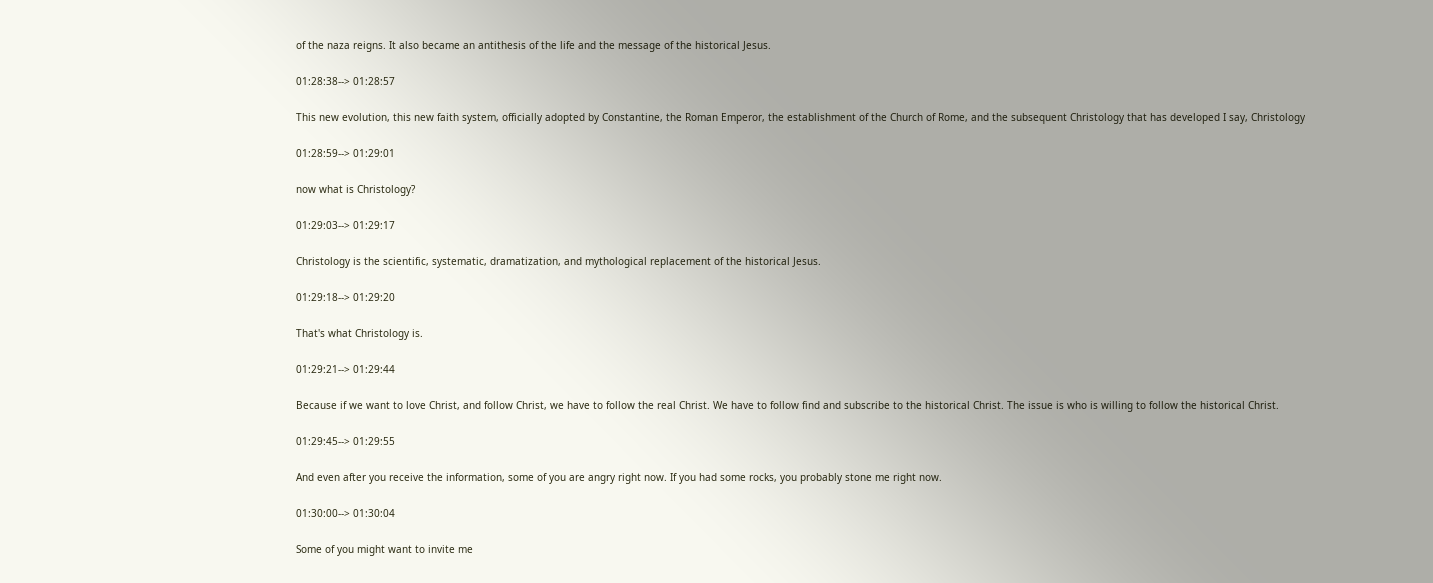of the naza reigns. It also became an antithesis of the life and the message of the historical Jesus.

01:28:38--> 01:28:57

This new evolution, this new faith system, officially adopted by Constantine, the Roman Emperor, the establishment of the Church of Rome, and the subsequent Christology that has developed I say, Christology

01:28:59--> 01:29:01

now what is Christology?

01:29:03--> 01:29:17

Christology is the scientific, systematic, dramatization, and mythological replacement of the historical Jesus.

01:29:18--> 01:29:20

That's what Christology is.

01:29:21--> 01:29:44

Because if we want to love Christ, and follow Christ, we have to follow the real Christ. We have to follow find and subscribe to the historical Christ. The issue is who is willing to follow the historical Christ.

01:29:45--> 01:29:55

And even after you receive the information, some of you are angry right now. If you had some rocks, you probably stone me right now.

01:30:00--> 01:30:04

Some of you might want to invite me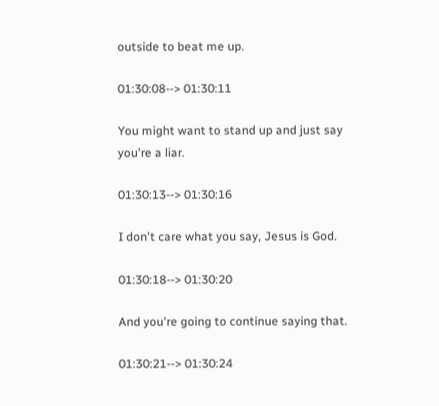outside to beat me up.

01:30:08--> 01:30:11

You might want to stand up and just say you're a liar.

01:30:13--> 01:30:16

I don't care what you say, Jesus is God.

01:30:18--> 01:30:20

And you're going to continue saying that.

01:30:21--> 01:30:24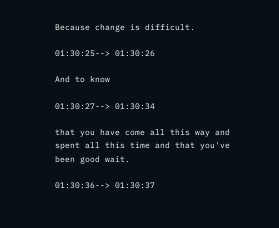Because change is difficult.

01:30:25--> 01:30:26

And to know

01:30:27--> 01:30:34

that you have come all this way and spent all this time and that you've been good wait.

01:30:36--> 01:30:37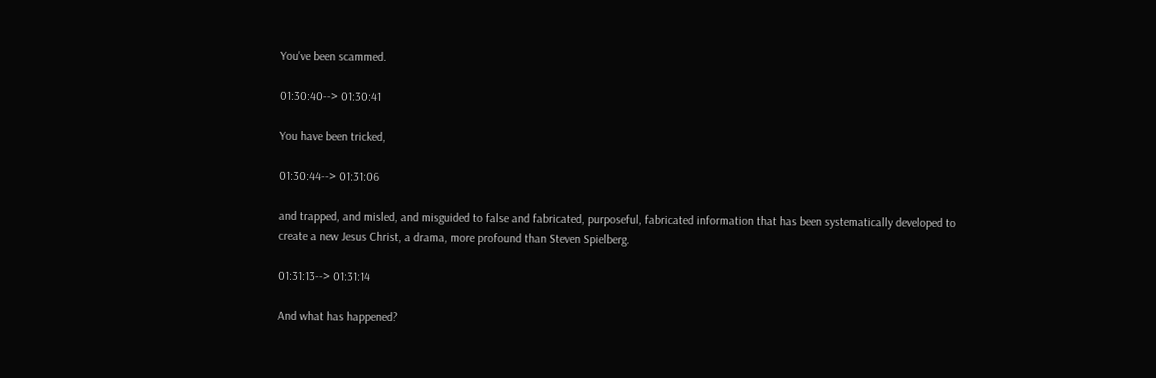You've been scammed.

01:30:40--> 01:30:41

You have been tricked,

01:30:44--> 01:31:06

and trapped, and misled, and misguided to false and fabricated, purposeful, fabricated information that has been systematically developed to create a new Jesus Christ, a drama, more profound than Steven Spielberg.

01:31:13--> 01:31:14

And what has happened?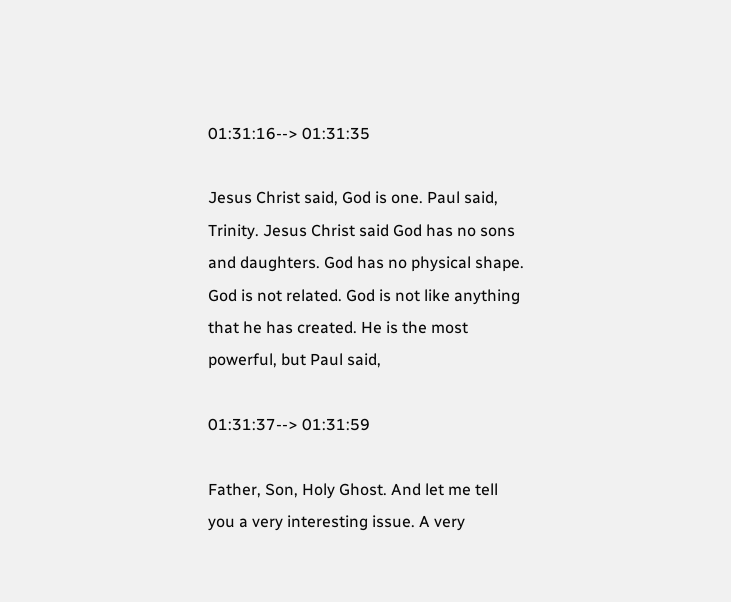01:31:16--> 01:31:35

Jesus Christ said, God is one. Paul said, Trinity. Jesus Christ said God has no sons and daughters. God has no physical shape. God is not related. God is not like anything that he has created. He is the most powerful, but Paul said,

01:31:37--> 01:31:59

Father, Son, Holy Ghost. And let me tell you a very interesting issue. A very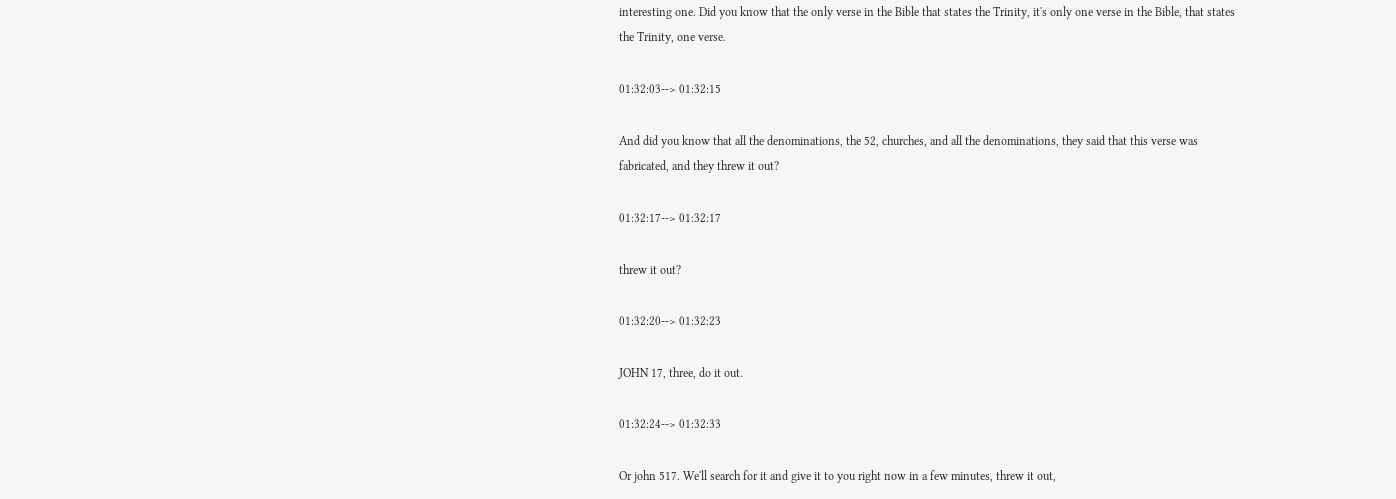interesting one. Did you know that the only verse in the Bible that states the Trinity, it's only one verse in the Bible, that states the Trinity, one verse.

01:32:03--> 01:32:15

And did you know that all the denominations, the 52, churches, and all the denominations, they said that this verse was fabricated, and they threw it out?

01:32:17--> 01:32:17

threw it out?

01:32:20--> 01:32:23

JOHN 17, three, do it out.

01:32:24--> 01:32:33

Or john 517. We'll search for it and give it to you right now in a few minutes, threw it out,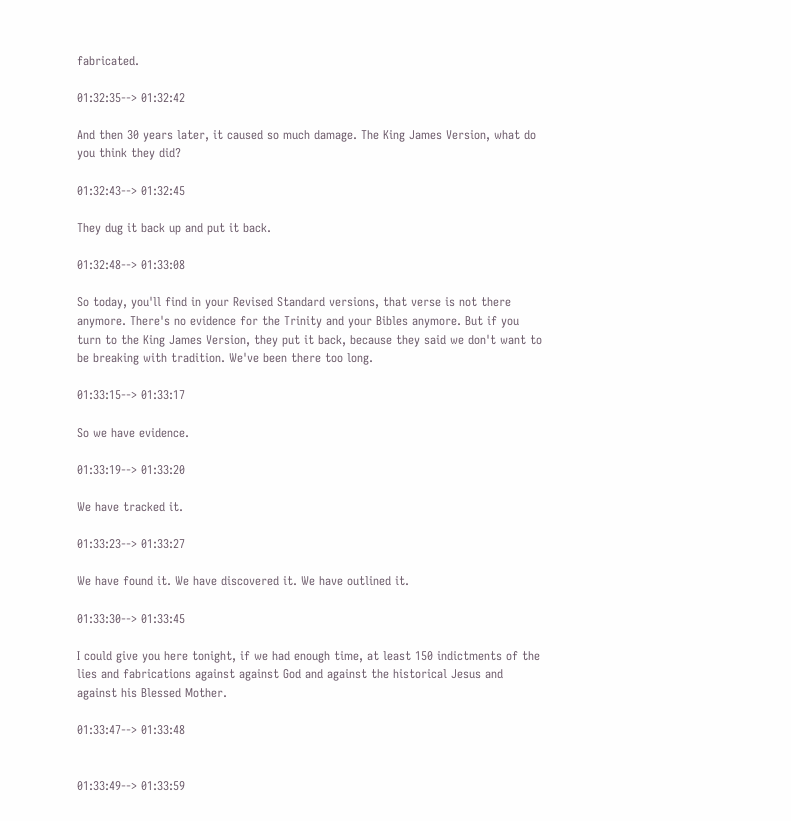fabricated.

01:32:35--> 01:32:42

And then 30 years later, it caused so much damage. The King James Version, what do you think they did?

01:32:43--> 01:32:45

They dug it back up and put it back.

01:32:48--> 01:33:08

So today, you'll find in your Revised Standard versions, that verse is not there anymore. There's no evidence for the Trinity and your Bibles anymore. But if you turn to the King James Version, they put it back, because they said we don't want to be breaking with tradition. We've been there too long.

01:33:15--> 01:33:17

So we have evidence.

01:33:19--> 01:33:20

We have tracked it.

01:33:23--> 01:33:27

We have found it. We have discovered it. We have outlined it.

01:33:30--> 01:33:45

I could give you here tonight, if we had enough time, at least 150 indictments of the lies and fabrications against against God and against the historical Jesus and against his Blessed Mother.

01:33:47--> 01:33:48


01:33:49--> 01:33:59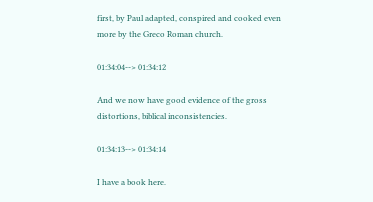first, by Paul adapted, conspired and cooked even more by the Greco Roman church.

01:34:04--> 01:34:12

And we now have good evidence of the gross distortions, biblical inconsistencies.

01:34:13--> 01:34:14

I have a book here.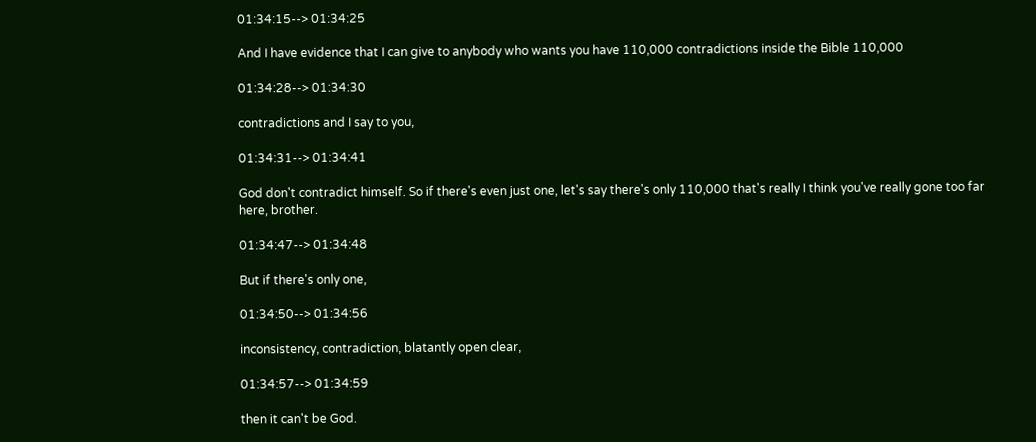01:34:15--> 01:34:25

And I have evidence that I can give to anybody who wants you have 110,000 contradictions inside the Bible 110,000

01:34:28--> 01:34:30

contradictions and I say to you,

01:34:31--> 01:34:41

God don't contradict himself. So if there's even just one, let's say there's only 110,000 that's really I think you've really gone too far here, brother.

01:34:47--> 01:34:48

But if there's only one,

01:34:50--> 01:34:56

inconsistency, contradiction, blatantly open clear,

01:34:57--> 01:34:59

then it can't be God.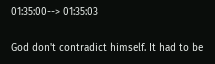01:35:00--> 01:35:03

God don't contradict himself. It had to be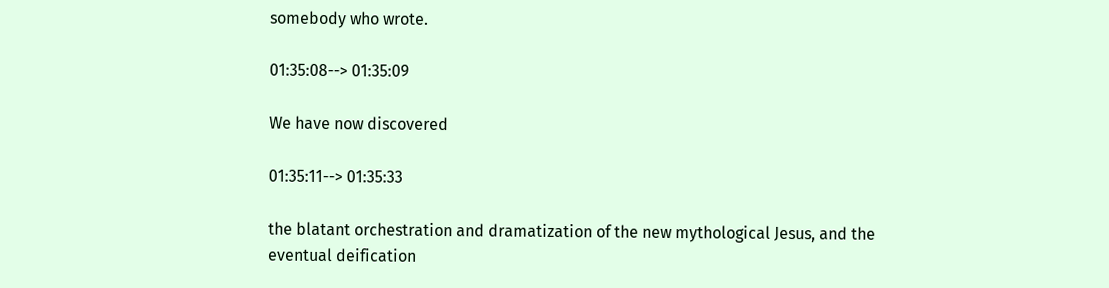somebody who wrote.

01:35:08--> 01:35:09

We have now discovered

01:35:11--> 01:35:33

the blatant orchestration and dramatization of the new mythological Jesus, and the eventual deification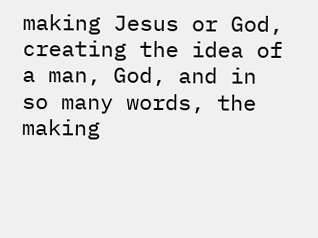making Jesus or God, creating the idea of a man, God, and in so many words, the making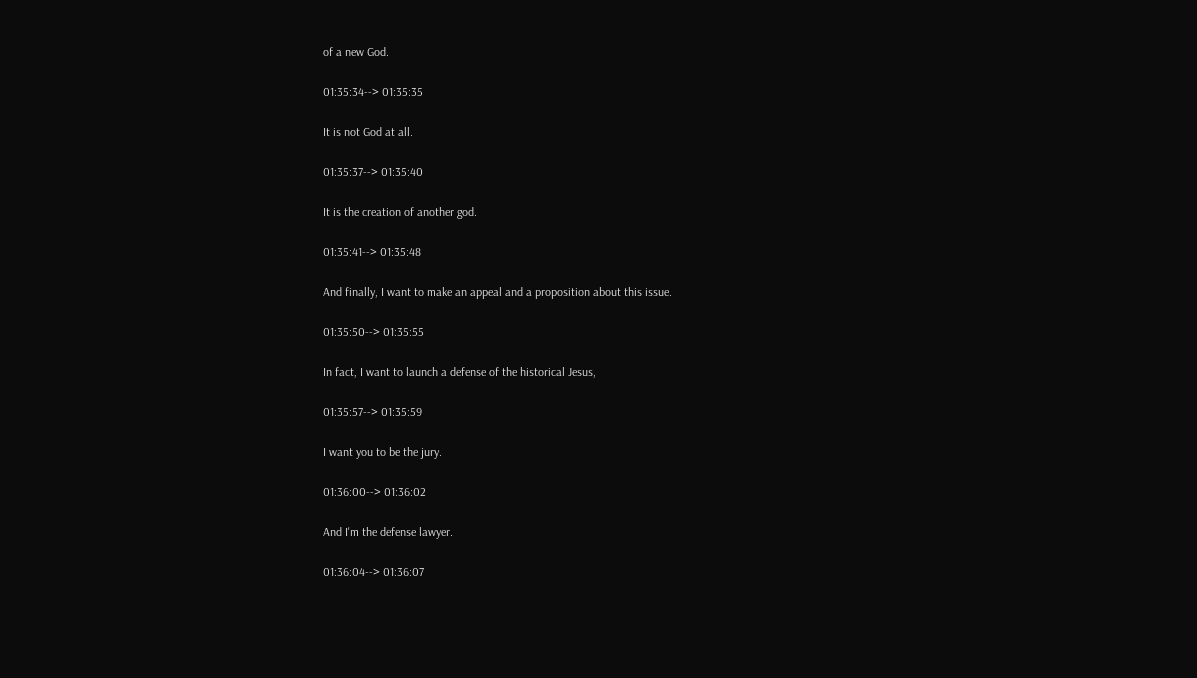of a new God.

01:35:34--> 01:35:35

It is not God at all.

01:35:37--> 01:35:40

It is the creation of another god.

01:35:41--> 01:35:48

And finally, I want to make an appeal and a proposition about this issue.

01:35:50--> 01:35:55

In fact, I want to launch a defense of the historical Jesus,

01:35:57--> 01:35:59

I want you to be the jury.

01:36:00--> 01:36:02

And I'm the defense lawyer.

01:36:04--> 01:36:07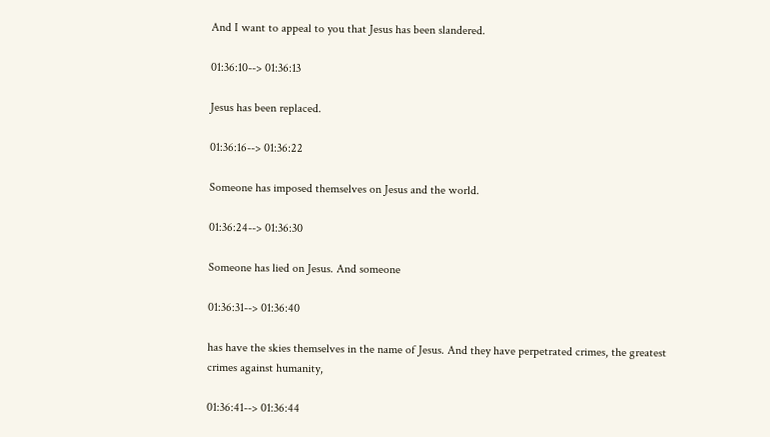And I want to appeal to you that Jesus has been slandered.

01:36:10--> 01:36:13

Jesus has been replaced.

01:36:16--> 01:36:22

Someone has imposed themselves on Jesus and the world.

01:36:24--> 01:36:30

Someone has lied on Jesus. And someone

01:36:31--> 01:36:40

has have the skies themselves in the name of Jesus. And they have perpetrated crimes, the greatest crimes against humanity,

01:36:41--> 01:36:44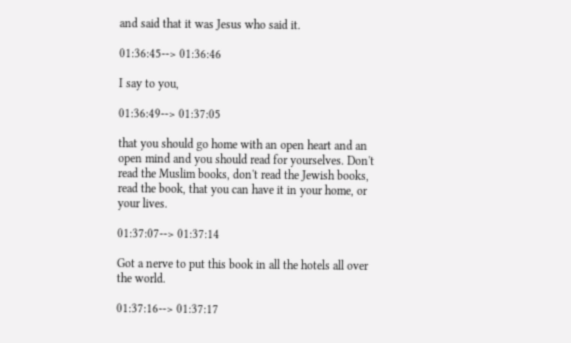and said that it was Jesus who said it.

01:36:45--> 01:36:46

I say to you,

01:36:49--> 01:37:05

that you should go home with an open heart and an open mind and you should read for yourselves. Don't read the Muslim books, don't read the Jewish books, read the book, that you can have it in your home, or your lives.

01:37:07--> 01:37:14

Got a nerve to put this book in all the hotels all over the world.

01:37:16--> 01:37:17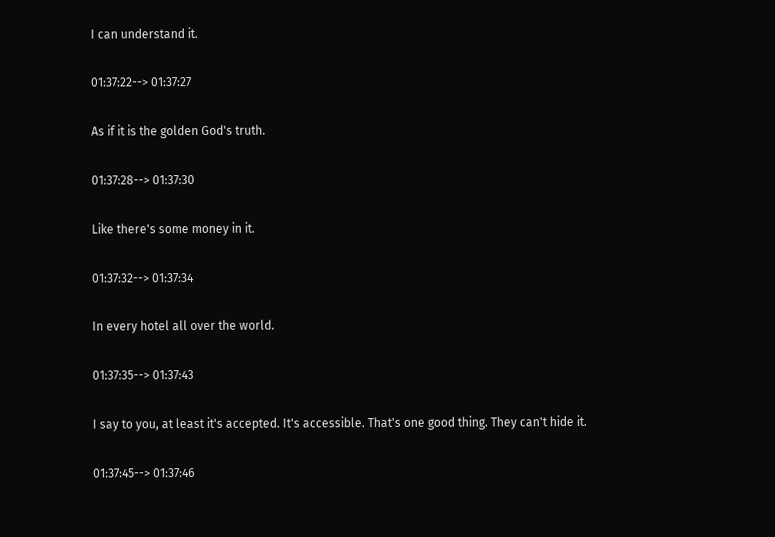I can understand it.

01:37:22--> 01:37:27

As if it is the golden God's truth.

01:37:28--> 01:37:30

Like there's some money in it.

01:37:32--> 01:37:34

In every hotel all over the world.

01:37:35--> 01:37:43

I say to you, at least it's accepted. It's accessible. That's one good thing. They can't hide it.

01:37:45--> 01:37:46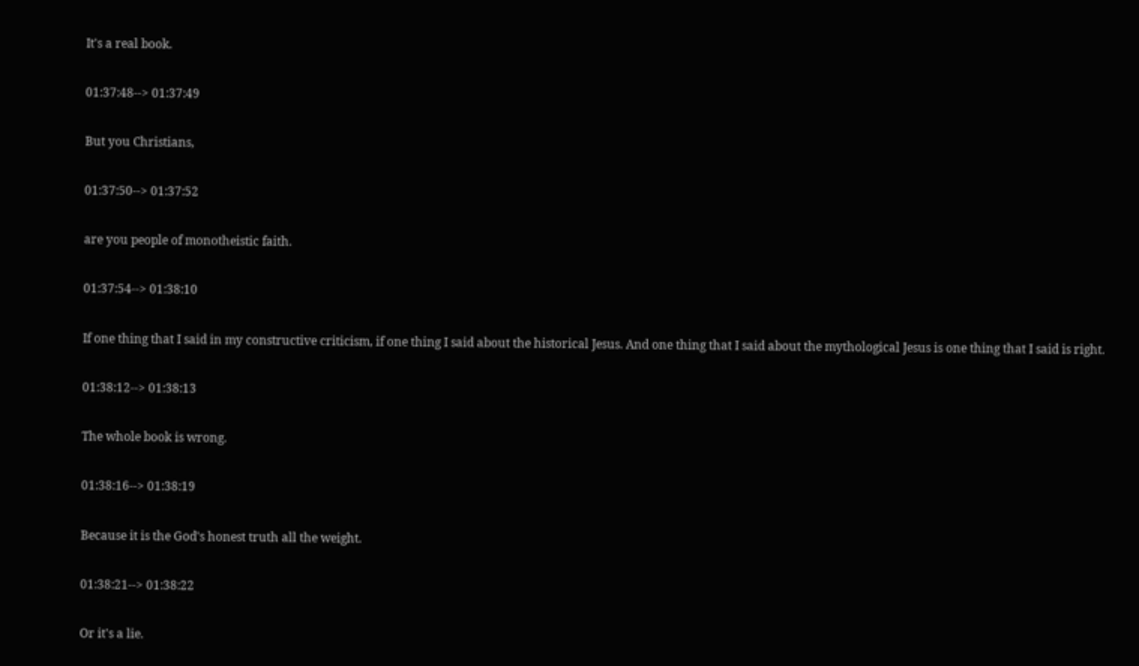It's a real book.

01:37:48--> 01:37:49

But you Christians,

01:37:50--> 01:37:52

are you people of monotheistic faith.

01:37:54--> 01:38:10

If one thing that I said in my constructive criticism, if one thing I said about the historical Jesus. And one thing that I said about the mythological Jesus is one thing that I said is right.

01:38:12--> 01:38:13

The whole book is wrong.

01:38:16--> 01:38:19

Because it is the God's honest truth all the weight.

01:38:21--> 01:38:22

Or it's a lie.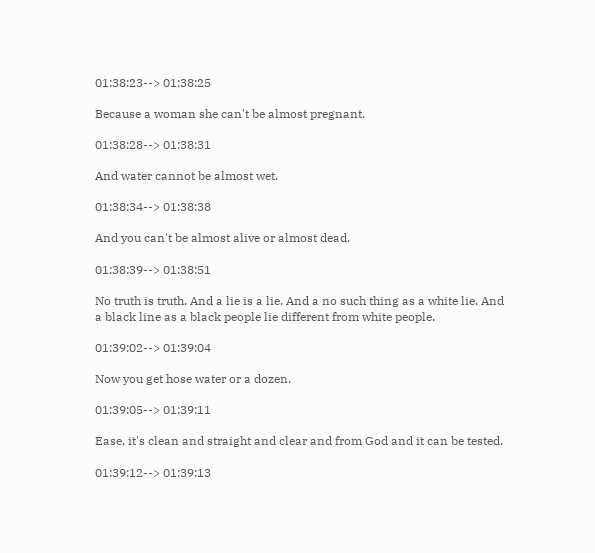01:38:23--> 01:38:25

Because a woman she can't be almost pregnant.

01:38:28--> 01:38:31

And water cannot be almost wet.

01:38:34--> 01:38:38

And you can't be almost alive or almost dead.

01:38:39--> 01:38:51

No truth is truth. And a lie is a lie. And a no such thing as a white lie. And a black line as a black people lie different from white people.

01:39:02--> 01:39:04

Now you get hose water or a dozen.

01:39:05--> 01:39:11

Ease, it's clean and straight and clear and from God and it can be tested.

01:39:12--> 01:39:13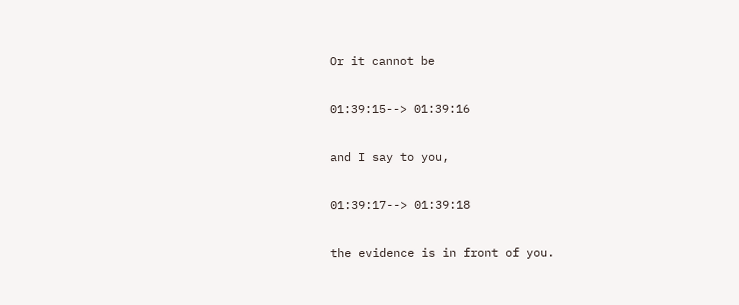Or it cannot be

01:39:15--> 01:39:16

and I say to you,

01:39:17--> 01:39:18

the evidence is in front of you.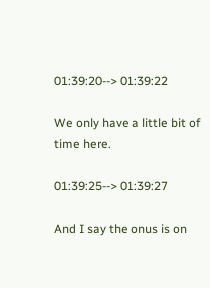01:39:20--> 01:39:22

We only have a little bit of time here.

01:39:25--> 01:39:27

And I say the onus is on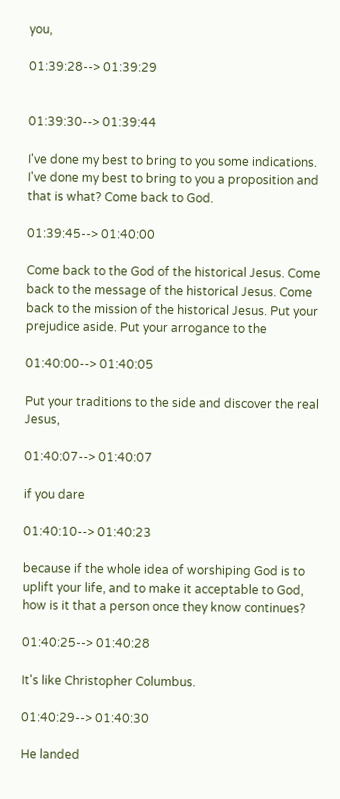you,

01:39:28--> 01:39:29


01:39:30--> 01:39:44

I've done my best to bring to you some indications. I've done my best to bring to you a proposition and that is what? Come back to God.

01:39:45--> 01:40:00

Come back to the God of the historical Jesus. Come back to the message of the historical Jesus. Come back to the mission of the historical Jesus. Put your prejudice aside. Put your arrogance to the

01:40:00--> 01:40:05

Put your traditions to the side and discover the real Jesus,

01:40:07--> 01:40:07

if you dare

01:40:10--> 01:40:23

because if the whole idea of worshiping God is to uplift your life, and to make it acceptable to God, how is it that a person once they know continues?

01:40:25--> 01:40:28

It's like Christopher Columbus.

01:40:29--> 01:40:30

He landed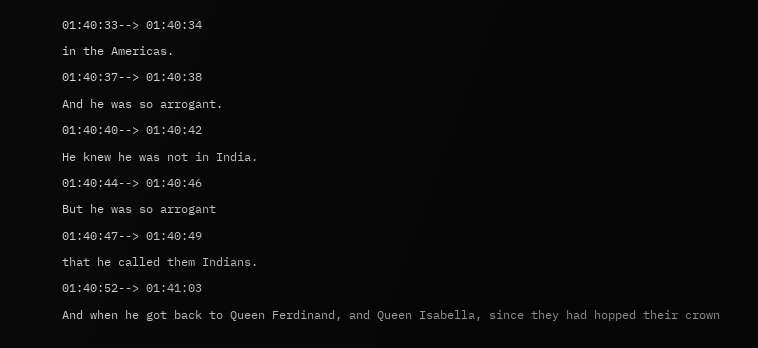01:40:33--> 01:40:34

in the Americas.

01:40:37--> 01:40:38

And he was so arrogant.

01:40:40--> 01:40:42

He knew he was not in India.

01:40:44--> 01:40:46

But he was so arrogant

01:40:47--> 01:40:49

that he called them Indians.

01:40:52--> 01:41:03

And when he got back to Queen Ferdinand, and Queen Isabella, since they had hopped their crown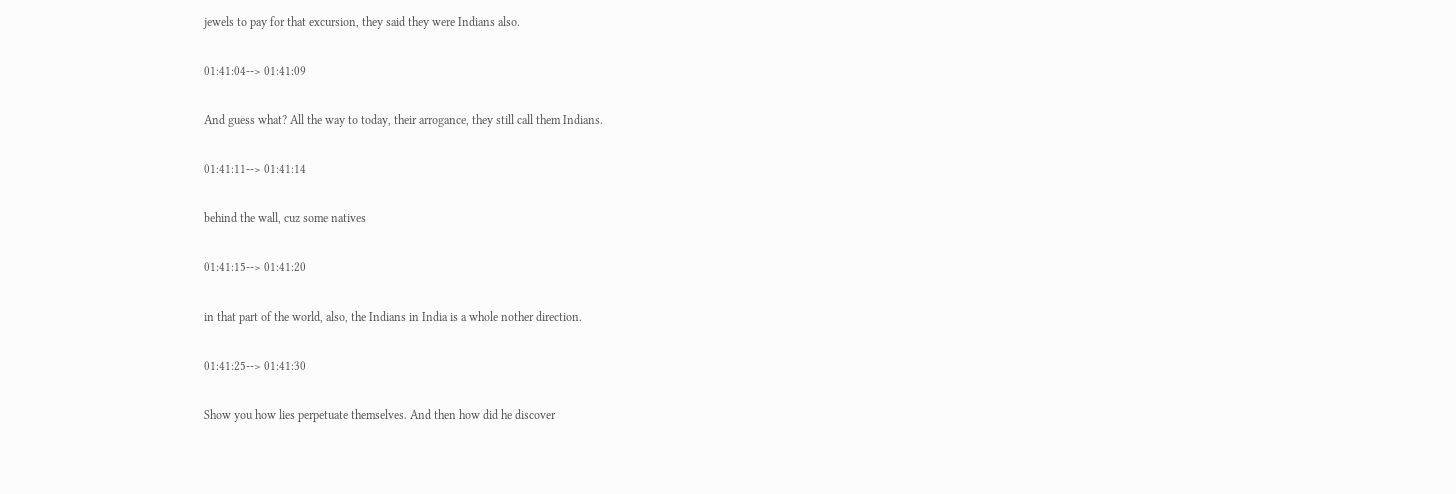jewels to pay for that excursion, they said they were Indians also.

01:41:04--> 01:41:09

And guess what? All the way to today, their arrogance, they still call them Indians.

01:41:11--> 01:41:14

behind the wall, cuz some natives

01:41:15--> 01:41:20

in that part of the world, also, the Indians in India is a whole nother direction.

01:41:25--> 01:41:30

Show you how lies perpetuate themselves. And then how did he discover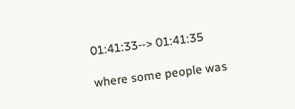01:41:33--> 01:41:35

where some people was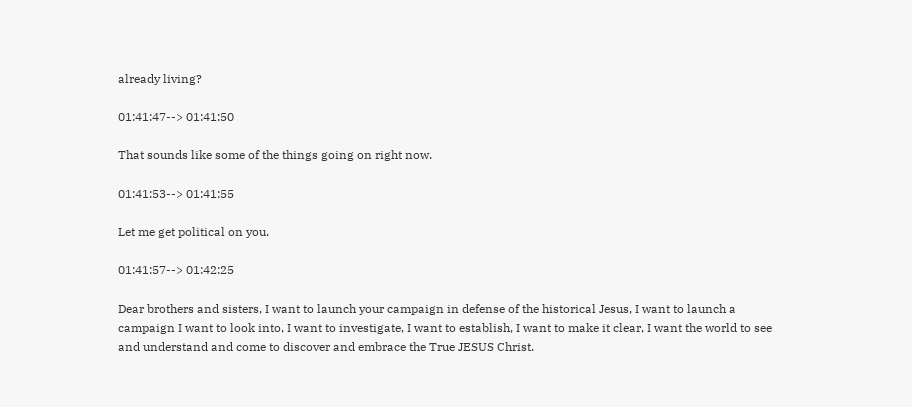already living?

01:41:47--> 01:41:50

That sounds like some of the things going on right now.

01:41:53--> 01:41:55

Let me get political on you.

01:41:57--> 01:42:25

Dear brothers and sisters, I want to launch your campaign in defense of the historical Jesus, I want to launch a campaign I want to look into, I want to investigate, I want to establish, I want to make it clear, I want the world to see and understand and come to discover and embrace the True JESUS Christ.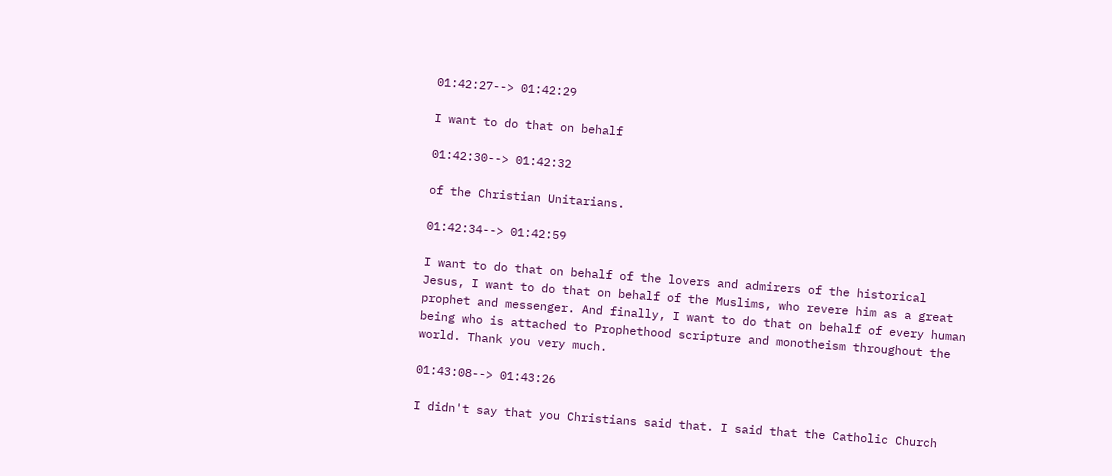01:42:27--> 01:42:29

I want to do that on behalf

01:42:30--> 01:42:32

of the Christian Unitarians.

01:42:34--> 01:42:59

I want to do that on behalf of the lovers and admirers of the historical Jesus, I want to do that on behalf of the Muslims, who revere him as a great prophet and messenger. And finally, I want to do that on behalf of every human being who is attached to Prophethood scripture and monotheism throughout the world. Thank you very much.

01:43:08--> 01:43:26

I didn't say that you Christians said that. I said that the Catholic Church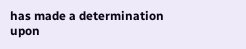has made a determination upon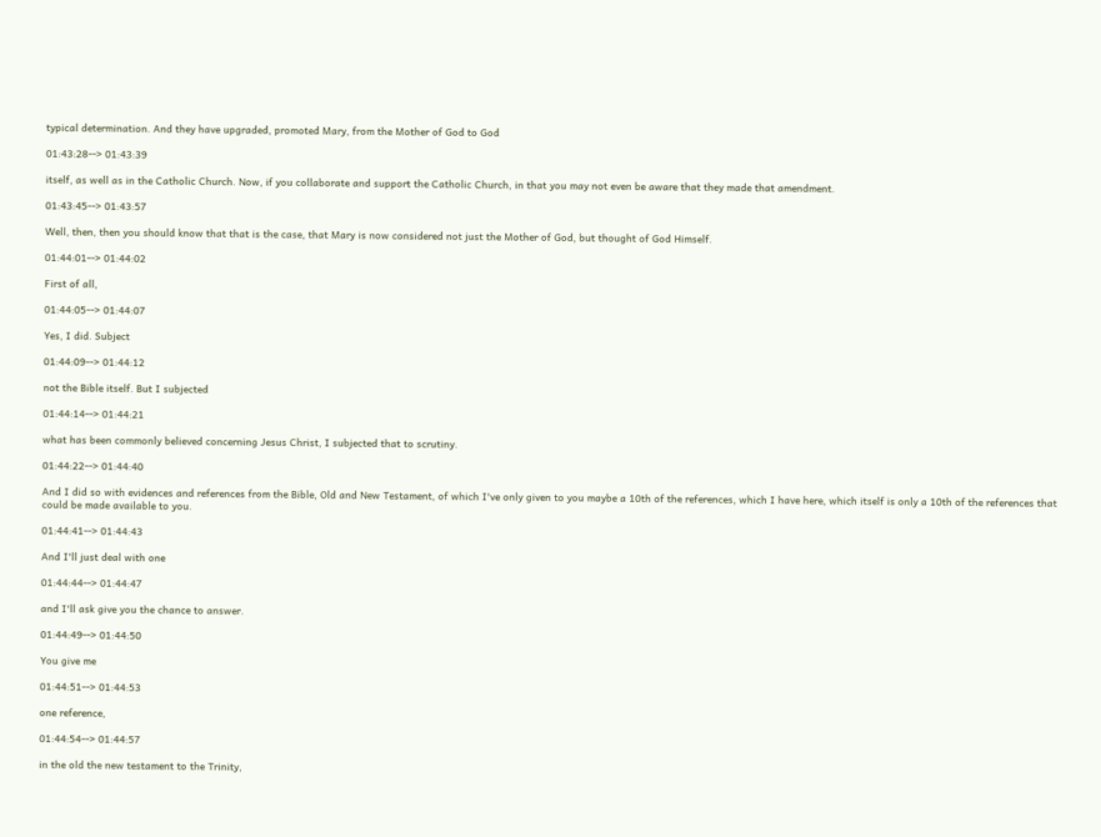typical determination. And they have upgraded, promoted Mary, from the Mother of God to God

01:43:28--> 01:43:39

itself, as well as in the Catholic Church. Now, if you collaborate and support the Catholic Church, in that you may not even be aware that they made that amendment.

01:43:45--> 01:43:57

Well, then, then you should know that that is the case, that Mary is now considered not just the Mother of God, but thought of God Himself.

01:44:01--> 01:44:02

First of all,

01:44:05--> 01:44:07

Yes, I did. Subject

01:44:09--> 01:44:12

not the Bible itself. But I subjected

01:44:14--> 01:44:21

what has been commonly believed concerning Jesus Christ, I subjected that to scrutiny.

01:44:22--> 01:44:40

And I did so with evidences and references from the Bible, Old and New Testament, of which I've only given to you maybe a 10th of the references, which I have here, which itself is only a 10th of the references that could be made available to you.

01:44:41--> 01:44:43

And I'll just deal with one

01:44:44--> 01:44:47

and I'll ask give you the chance to answer.

01:44:49--> 01:44:50

You give me

01:44:51--> 01:44:53

one reference,

01:44:54--> 01:44:57

in the old the new testament to the Trinity,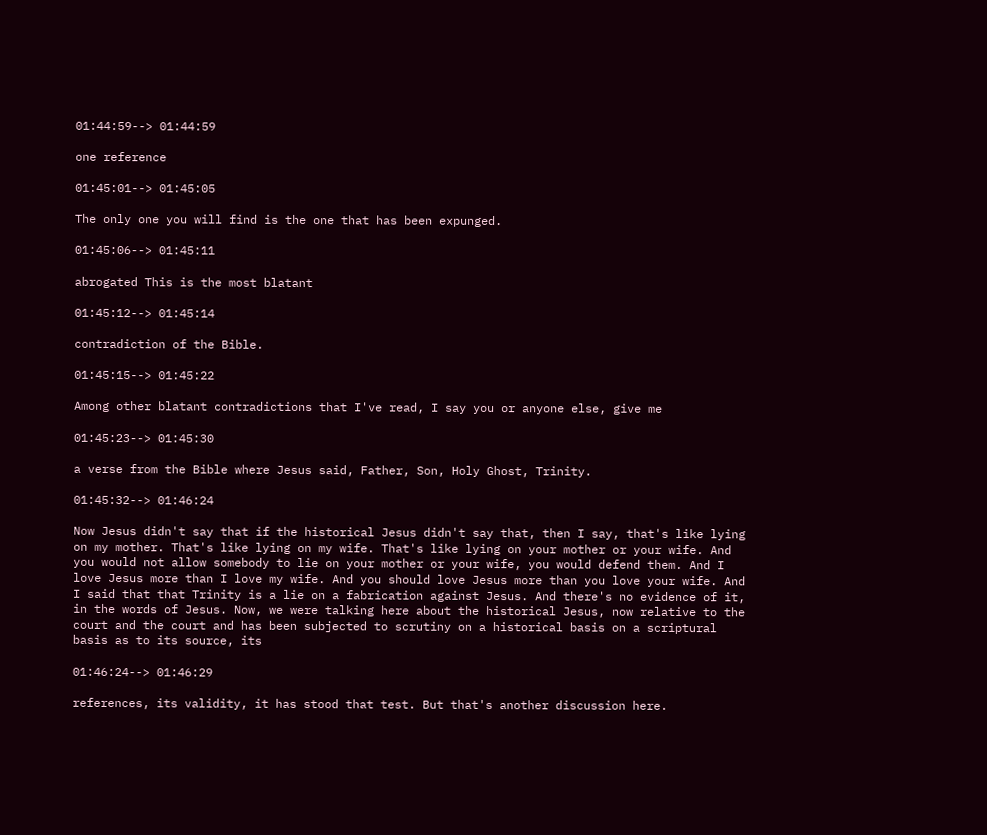01:44:59--> 01:44:59

one reference

01:45:01--> 01:45:05

The only one you will find is the one that has been expunged.

01:45:06--> 01:45:11

abrogated This is the most blatant

01:45:12--> 01:45:14

contradiction of the Bible.

01:45:15--> 01:45:22

Among other blatant contradictions that I've read, I say you or anyone else, give me

01:45:23--> 01:45:30

a verse from the Bible where Jesus said, Father, Son, Holy Ghost, Trinity.

01:45:32--> 01:46:24

Now Jesus didn't say that if the historical Jesus didn't say that, then I say, that's like lying on my mother. That's like lying on my wife. That's like lying on your mother or your wife. And you would not allow somebody to lie on your mother or your wife, you would defend them. And I love Jesus more than I love my wife. And you should love Jesus more than you love your wife. And I said that that Trinity is a lie on a fabrication against Jesus. And there's no evidence of it, in the words of Jesus. Now, we were talking here about the historical Jesus, now relative to the court and the court and has been subjected to scrutiny on a historical basis on a scriptural basis as to its source, its

01:46:24--> 01:46:29

references, its validity, it has stood that test. But that's another discussion here.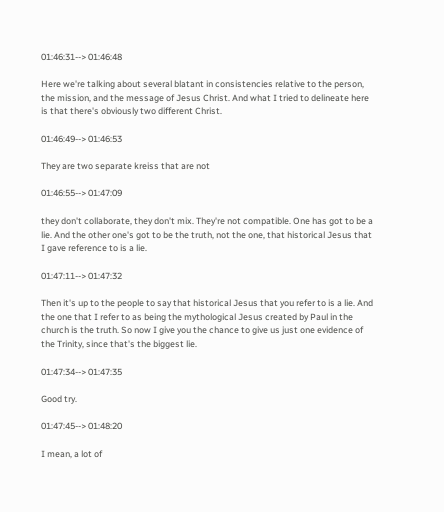01:46:31--> 01:46:48

Here we're talking about several blatant in consistencies relative to the person, the mission, and the message of Jesus Christ. And what I tried to delineate here is that there's obviously two different Christ.

01:46:49--> 01:46:53

They are two separate kreiss that are not

01:46:55--> 01:47:09

they don't collaborate, they don't mix. They're not compatible. One has got to be a lie. And the other one's got to be the truth, not the one, that historical Jesus that I gave reference to is a lie.

01:47:11--> 01:47:32

Then it's up to the people to say that historical Jesus that you refer to is a lie. And the one that I refer to as being the mythological Jesus created by Paul in the church is the truth. So now I give you the chance to give us just one evidence of the Trinity, since that's the biggest lie.

01:47:34--> 01:47:35

Good try.

01:47:45--> 01:48:20

I mean, a lot of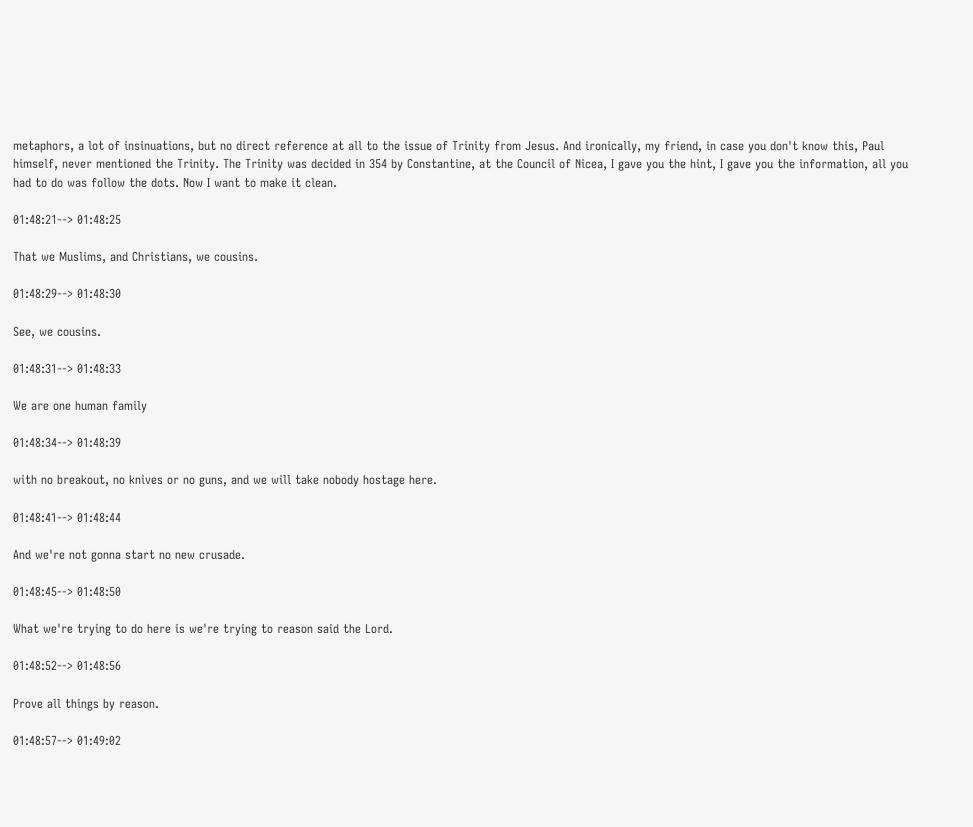metaphors, a lot of insinuations, but no direct reference at all to the issue of Trinity from Jesus. And ironically, my friend, in case you don't know this, Paul himself, never mentioned the Trinity. The Trinity was decided in 354 by Constantine, at the Council of Nicea, I gave you the hint, I gave you the information, all you had to do was follow the dots. Now I want to make it clean.

01:48:21--> 01:48:25

That we Muslims, and Christians, we cousins.

01:48:29--> 01:48:30

See, we cousins.

01:48:31--> 01:48:33

We are one human family

01:48:34--> 01:48:39

with no breakout, no knives or no guns, and we will take nobody hostage here.

01:48:41--> 01:48:44

And we're not gonna start no new crusade.

01:48:45--> 01:48:50

What we're trying to do here is we're trying to reason said the Lord.

01:48:52--> 01:48:56

Prove all things by reason.

01:48:57--> 01:49:02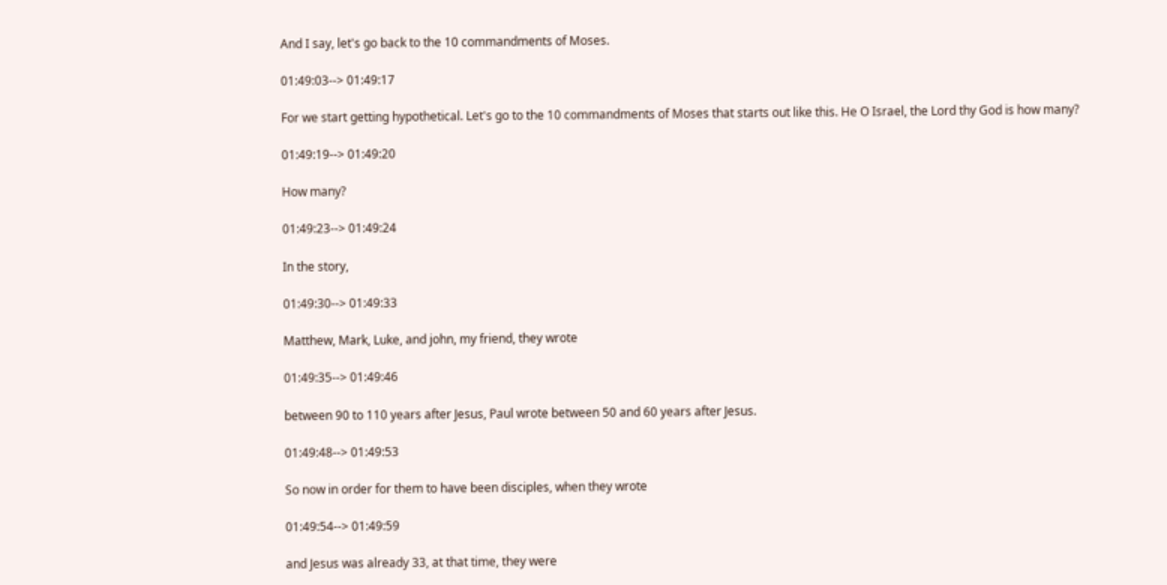And I say, let's go back to the 10 commandments of Moses.

01:49:03--> 01:49:17

For we start getting hypothetical. Let's go to the 10 commandments of Moses that starts out like this. He O Israel, the Lord thy God is how many?

01:49:19--> 01:49:20

How many?

01:49:23--> 01:49:24

In the story,

01:49:30--> 01:49:33

Matthew, Mark, Luke, and john, my friend, they wrote

01:49:35--> 01:49:46

between 90 to 110 years after Jesus, Paul wrote between 50 and 60 years after Jesus.

01:49:48--> 01:49:53

So now in order for them to have been disciples, when they wrote

01:49:54--> 01:49:59

and Jesus was already 33, at that time, they were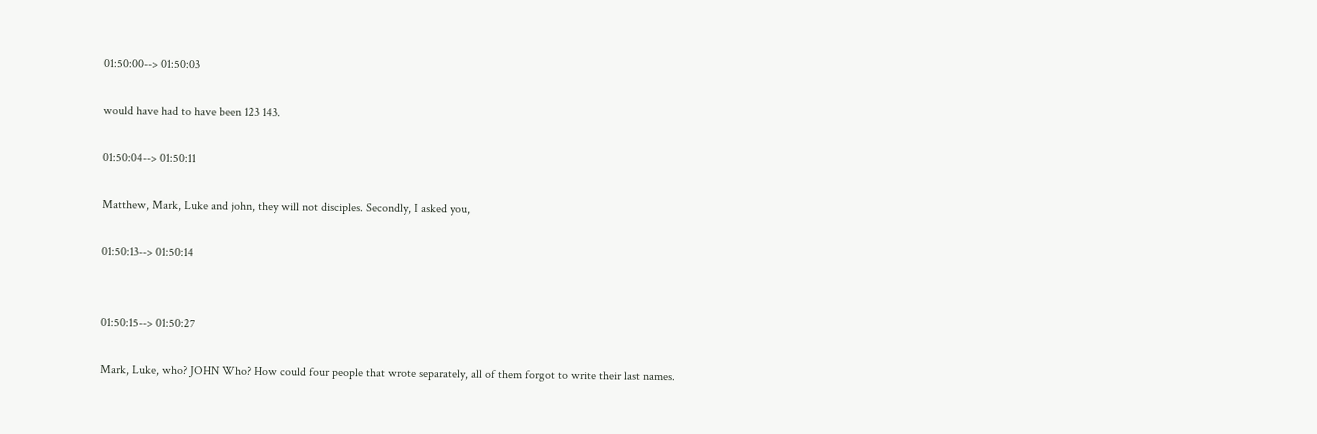01:50:00--> 01:50:03

would have had to have been 123 143.

01:50:04--> 01:50:11

Matthew, Mark, Luke and john, they will not disciples. Secondly, I asked you,

01:50:13--> 01:50:14


01:50:15--> 01:50:27

Mark, Luke, who? JOHN Who? How could four people that wrote separately, all of them forgot to write their last names.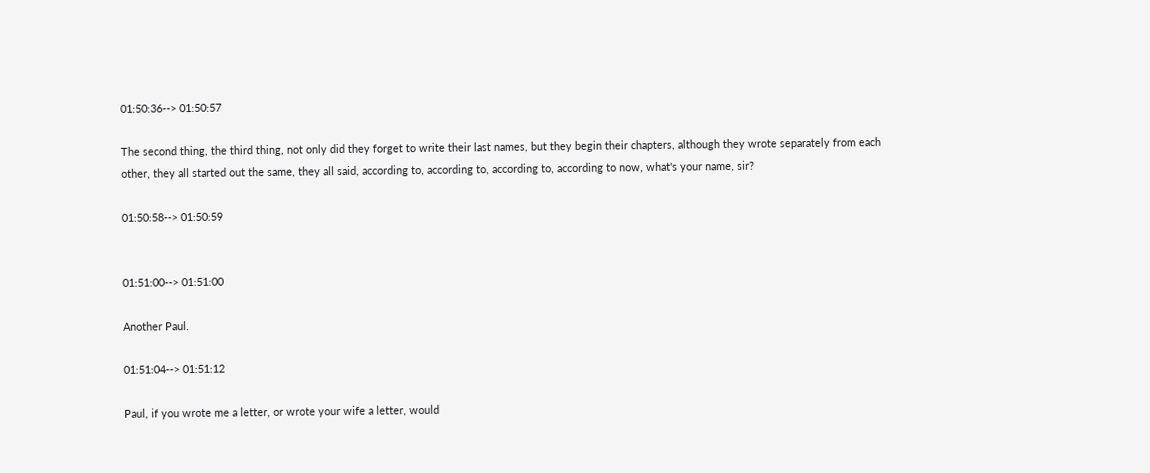01:50:36--> 01:50:57

The second thing, the third thing, not only did they forget to write their last names, but they begin their chapters, although they wrote separately from each other, they all started out the same, they all said, according to, according to, according to, according to now, what's your name, sir?

01:50:58--> 01:50:59


01:51:00--> 01:51:00

Another Paul.

01:51:04--> 01:51:12

Paul, if you wrote me a letter, or wrote your wife a letter, would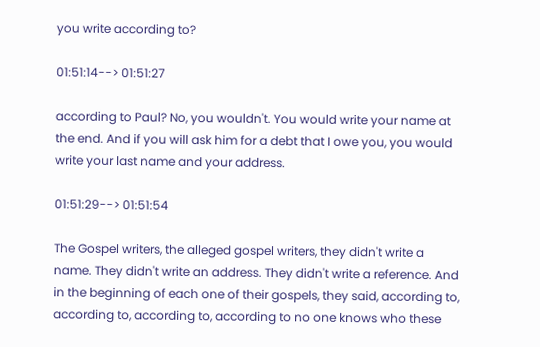you write according to?

01:51:14--> 01:51:27

according to Paul? No, you wouldn't. You would write your name at the end. And if you will ask him for a debt that I owe you, you would write your last name and your address.

01:51:29--> 01:51:54

The Gospel writers, the alleged gospel writers, they didn't write a name. They didn't write an address. They didn't write a reference. And in the beginning of each one of their gospels, they said, according to, according to, according to, according to no one knows who these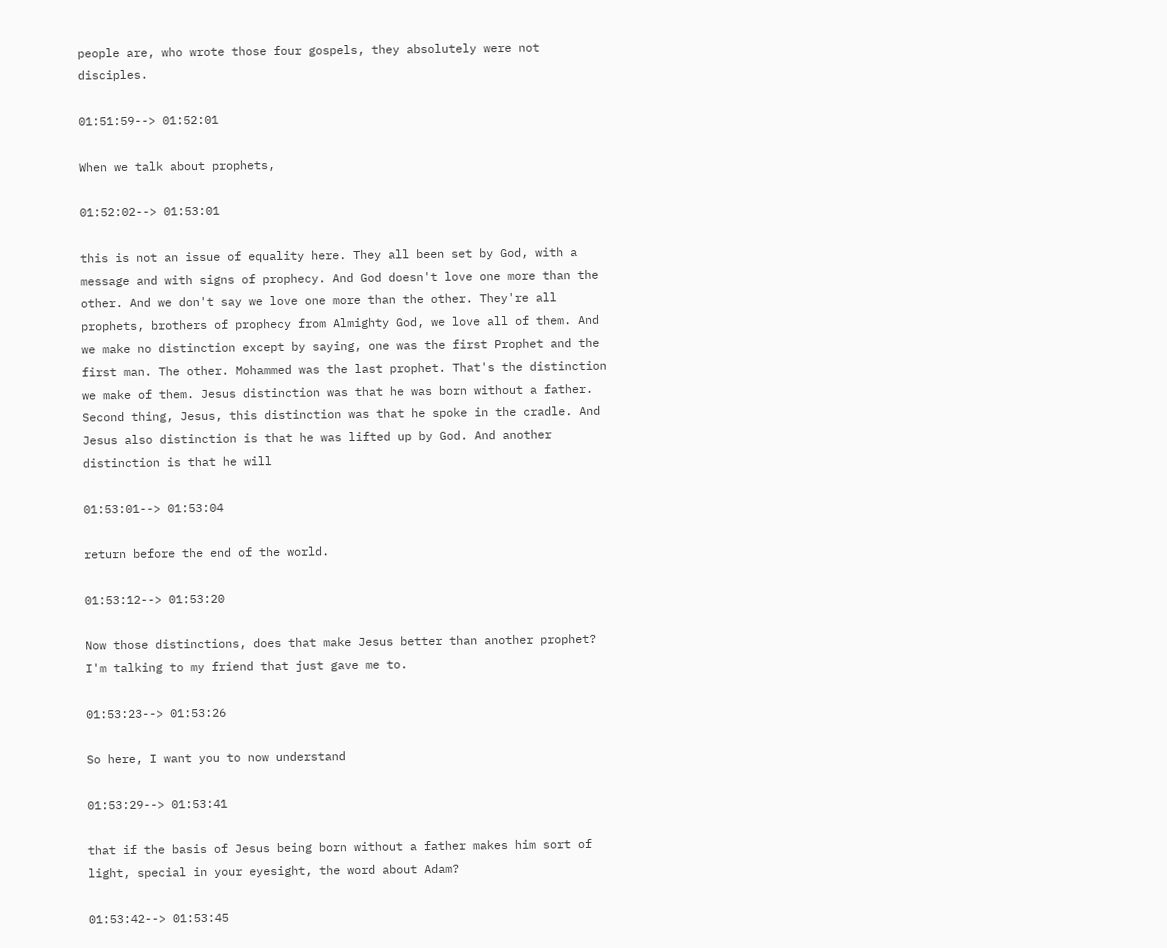people are, who wrote those four gospels, they absolutely were not disciples.

01:51:59--> 01:52:01

When we talk about prophets,

01:52:02--> 01:53:01

this is not an issue of equality here. They all been set by God, with a message and with signs of prophecy. And God doesn't love one more than the other. And we don't say we love one more than the other. They're all prophets, brothers of prophecy from Almighty God, we love all of them. And we make no distinction except by saying, one was the first Prophet and the first man. The other. Mohammed was the last prophet. That's the distinction we make of them. Jesus distinction was that he was born without a father. Second thing, Jesus, this distinction was that he spoke in the cradle. And Jesus also distinction is that he was lifted up by God. And another distinction is that he will

01:53:01--> 01:53:04

return before the end of the world.

01:53:12--> 01:53:20

Now those distinctions, does that make Jesus better than another prophet? I'm talking to my friend that just gave me to.

01:53:23--> 01:53:26

So here, I want you to now understand

01:53:29--> 01:53:41

that if the basis of Jesus being born without a father makes him sort of light, special in your eyesight, the word about Adam?

01:53:42--> 01:53:45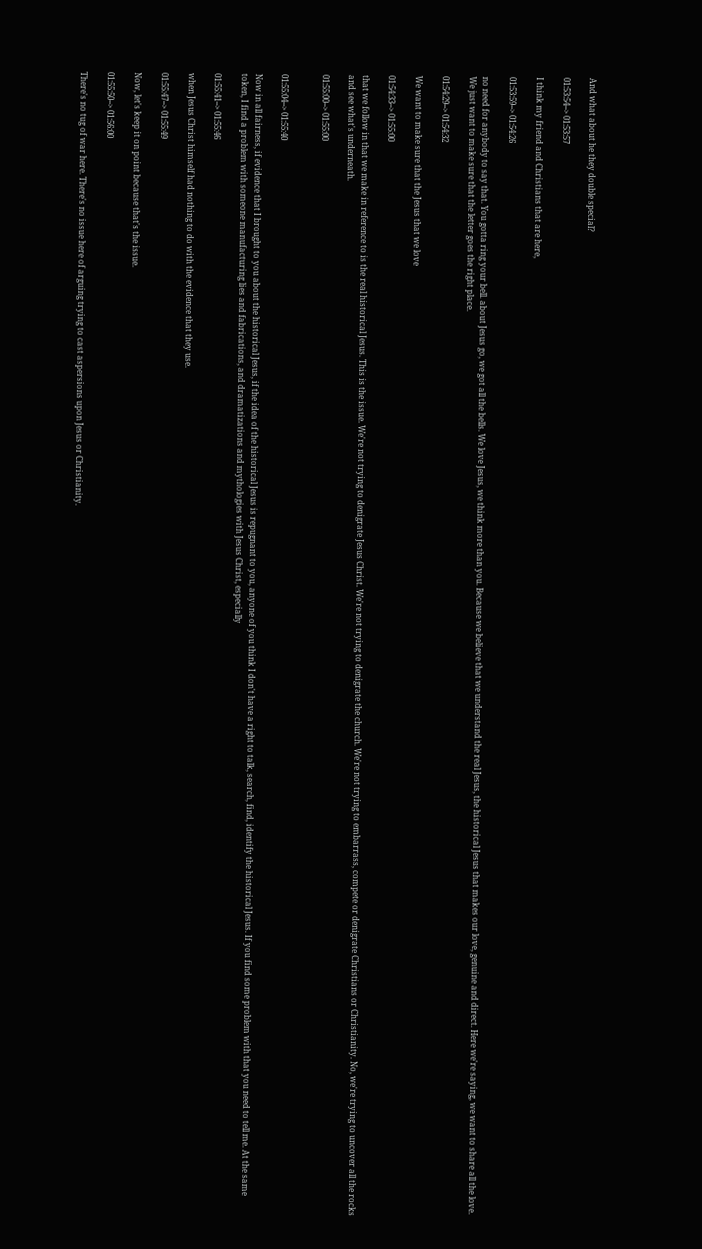And what about he they double special?

01:53:54--> 01:53:57

I think my friend and Christians that are here,

01:53:59--> 01:54:26

no need for anybody to say that. You gotta ring your bell. about Jesus go, we got all the bells. We love Jesus, we think more than you. Because we believe that we understand the real Jesus, the historical Jesus that makes our love, genuine and direct. Here we're saying, we want to share all the love. We just want to make sure that the letter goes the right place.

01:54:29--> 01:54:32

We want to make sure that the Jesus that we love

01:54:33--> 01:55:00

that we follow in that we make in reference to is the real historical Jesus. This is the issue. We're not trying to denigrate Jesus Christ. We're not trying to denigrate the church. We're not trying to embarrass, compete or denigrate Christians or Christianity. No, we're trying to uncover all the rocks and see what's underneath.

01:55:00--> 01:55:00


01:55:04--> 01:55:40

Now in all fairness, if evidence that I brought to you about the historical Jesus, if the idea of the historical Jesus is repugnant to you, anyone of you think I don't have a right to talk, search, find, identify the historical Jesus. If you find some problem with that you need to tell me. At the same token, I find a problem with someone manufacturing lies and fabrications, and dramatizations and mythologies with Jesus Christ, especially

01:55:41--> 01:55:46

when Jesus Christ himself had nothing to do with the evidence that they use.

01:55:47--> 01:55:49

Now, let's keep it on point because that's the issue.

01:55:50--> 01:56:00

There's no tug of war here. There's no issue here of arguing trying to cast aspersions upon Jesus or Christianity.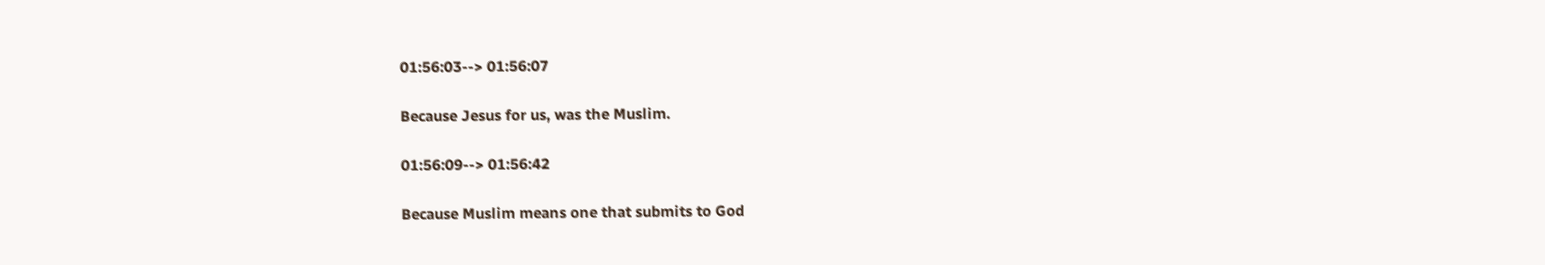01:56:03--> 01:56:07

Because Jesus for us, was the Muslim.

01:56:09--> 01:56:42

Because Muslim means one that submits to God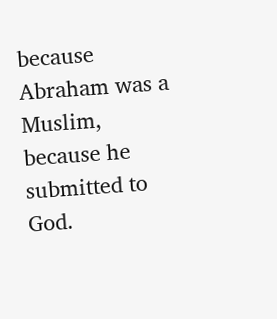because Abraham was a Muslim, because he submitted to God.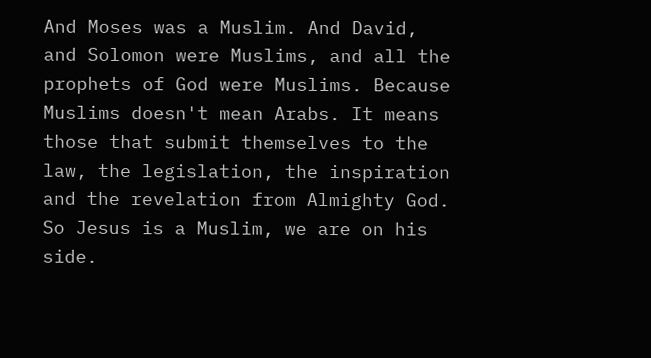And Moses was a Muslim. And David, and Solomon were Muslims, and all the prophets of God were Muslims. Because Muslims doesn't mean Arabs. It means those that submit themselves to the law, the legislation, the inspiration and the revelation from Almighty God. So Jesus is a Muslim, we are on his side.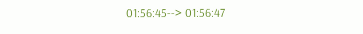01:56:45--> 01:56:47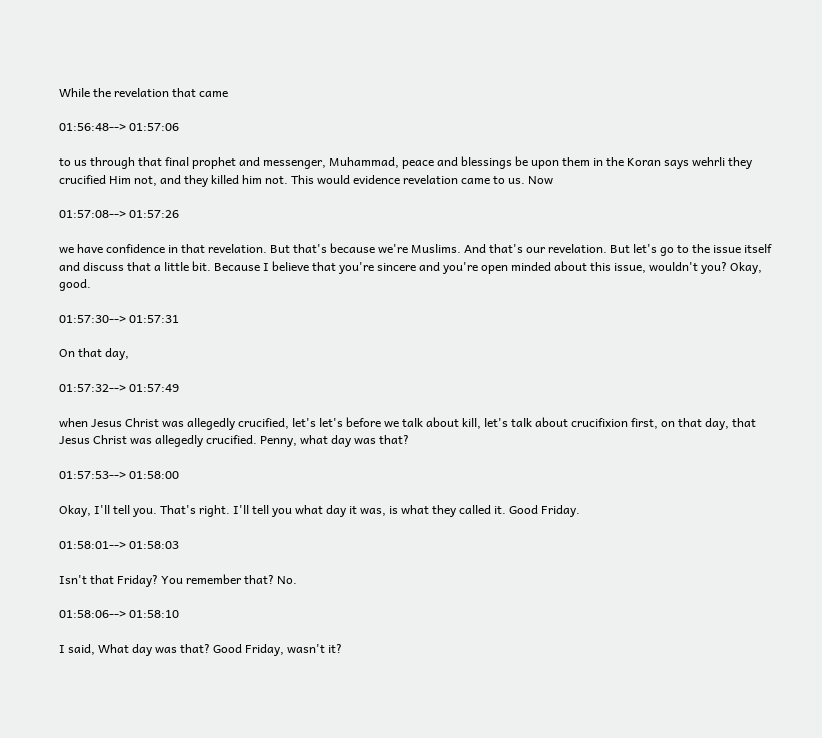While the revelation that came

01:56:48--> 01:57:06

to us through that final prophet and messenger, Muhammad, peace and blessings be upon them in the Koran says wehrli they crucified Him not, and they killed him not. This would evidence revelation came to us. Now

01:57:08--> 01:57:26

we have confidence in that revelation. But that's because we're Muslims. And that's our revelation. But let's go to the issue itself and discuss that a little bit. Because I believe that you're sincere and you're open minded about this issue, wouldn't you? Okay, good.

01:57:30--> 01:57:31

On that day,

01:57:32--> 01:57:49

when Jesus Christ was allegedly crucified, let's let's before we talk about kill, let's talk about crucifixion first, on that day, that Jesus Christ was allegedly crucified. Penny, what day was that?

01:57:53--> 01:58:00

Okay, I'll tell you. That's right. I'll tell you what day it was, is what they called it. Good Friday.

01:58:01--> 01:58:03

Isn't that Friday? You remember that? No.

01:58:06--> 01:58:10

I said, What day was that? Good Friday, wasn't it?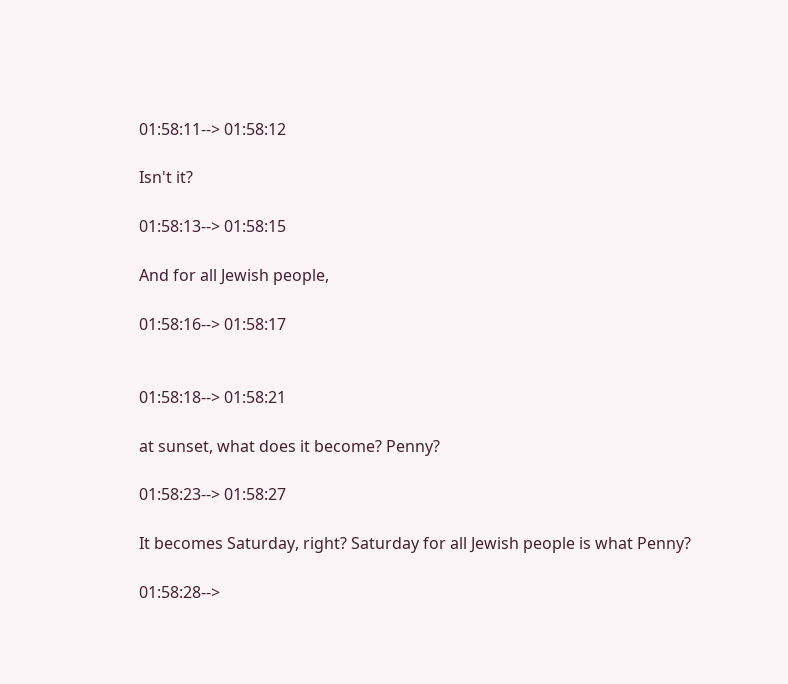01:58:11--> 01:58:12

Isn't it?

01:58:13--> 01:58:15

And for all Jewish people,

01:58:16--> 01:58:17


01:58:18--> 01:58:21

at sunset, what does it become? Penny?

01:58:23--> 01:58:27

It becomes Saturday, right? Saturday for all Jewish people is what Penny?

01:58:28-->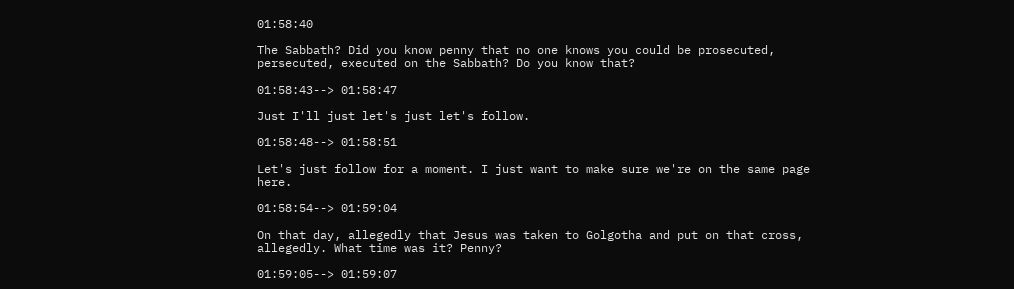01:58:40

The Sabbath? Did you know penny that no one knows you could be prosecuted, persecuted, executed on the Sabbath? Do you know that?

01:58:43--> 01:58:47

Just I'll just let's just let's follow.

01:58:48--> 01:58:51

Let's just follow for a moment. I just want to make sure we're on the same page here.

01:58:54--> 01:59:04

On that day, allegedly that Jesus was taken to Golgotha and put on that cross, allegedly. What time was it? Penny?

01:59:05--> 01:59:07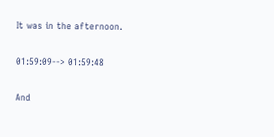It was in the afternoon.

01:59:09--> 01:59:48

And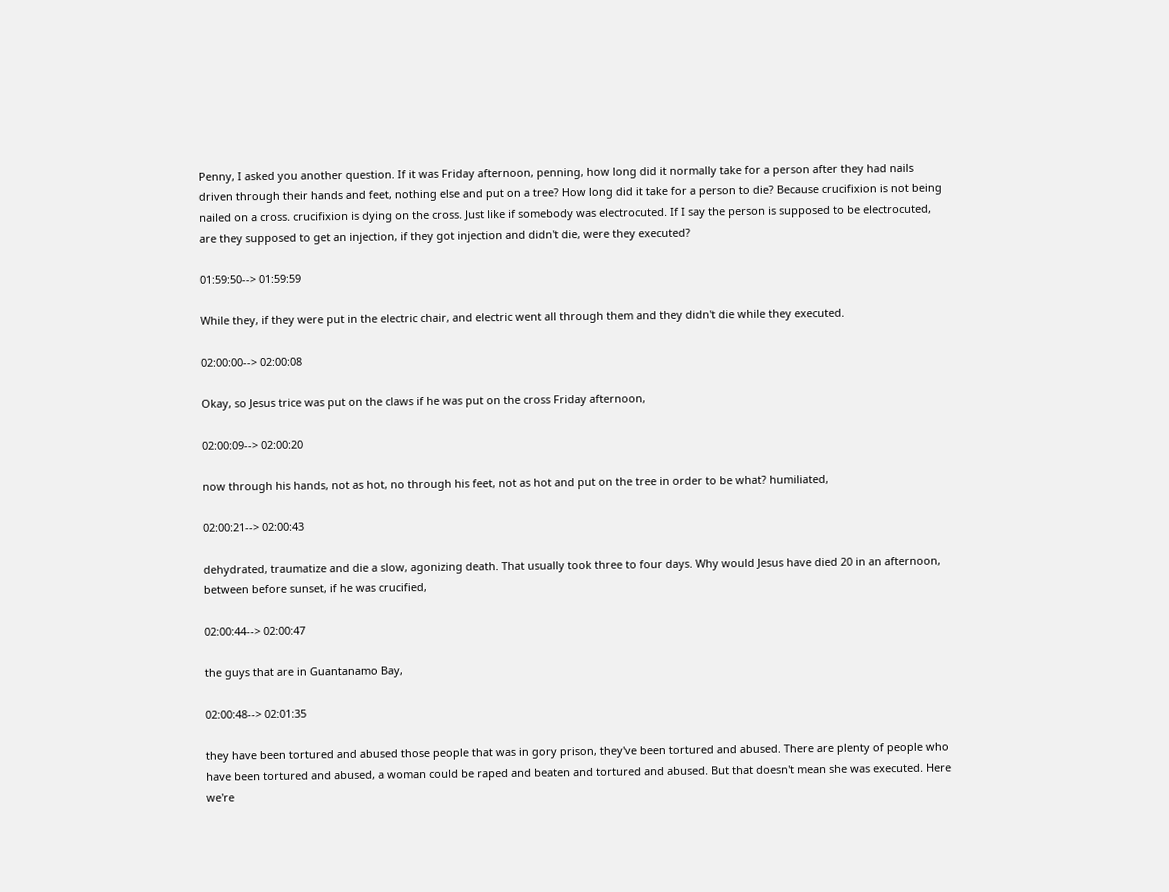Penny, I asked you another question. If it was Friday afternoon, penning, how long did it normally take for a person after they had nails driven through their hands and feet, nothing else and put on a tree? How long did it take for a person to die? Because crucifixion is not being nailed on a cross. crucifixion is dying on the cross. Just like if somebody was electrocuted. If I say the person is supposed to be electrocuted, are they supposed to get an injection, if they got injection and didn't die, were they executed?

01:59:50--> 01:59:59

While they, if they were put in the electric chair, and electric went all through them and they didn't die while they executed.

02:00:00--> 02:00:08

Okay, so Jesus trice was put on the claws if he was put on the cross Friday afternoon,

02:00:09--> 02:00:20

now through his hands, not as hot, no through his feet, not as hot and put on the tree in order to be what? humiliated,

02:00:21--> 02:00:43

dehydrated, traumatize and die a slow, agonizing death. That usually took three to four days. Why would Jesus have died 20 in an afternoon, between before sunset, if he was crucified,

02:00:44--> 02:00:47

the guys that are in Guantanamo Bay,

02:00:48--> 02:01:35

they have been tortured and abused those people that was in gory prison, they've been tortured and abused. There are plenty of people who have been tortured and abused, a woman could be raped and beaten and tortured and abused. But that doesn't mean she was executed. Here we're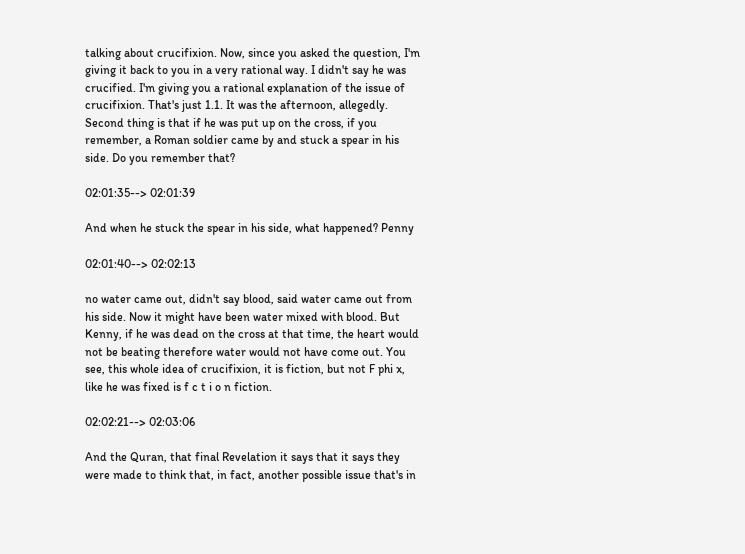talking about crucifixion. Now, since you asked the question, I'm giving it back to you in a very rational way. I didn't say he was crucified. I'm giving you a rational explanation of the issue of crucifixion. That's just 1.1. It was the afternoon, allegedly. Second thing is that if he was put up on the cross, if you remember, a Roman soldier came by and stuck a spear in his side. Do you remember that?

02:01:35--> 02:01:39

And when he stuck the spear in his side, what happened? Penny

02:01:40--> 02:02:13

no water came out, didn't say blood, said water came out from his side. Now it might have been water mixed with blood. But Kenny, if he was dead on the cross at that time, the heart would not be beating therefore water would not have come out. You see, this whole idea of crucifixion, it is fiction, but not F phi x, like he was fixed is f c t i o n fiction.

02:02:21--> 02:03:06

And the Quran, that final Revelation it says that it says they were made to think that, in fact, another possible issue that's in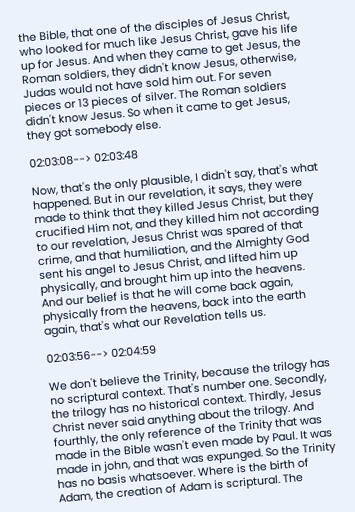the Bible, that one of the disciples of Jesus Christ, who looked for much like Jesus Christ, gave his life up for Jesus. And when they came to get Jesus, the Roman soldiers, they didn't know Jesus, otherwise, Judas would not have sold him out. For seven pieces or 13 pieces of silver. The Roman soldiers didn't know Jesus. So when it came to get Jesus, they got somebody else.

02:03:08--> 02:03:48

Now, that's the only plausible, I didn't say, that's what happened. But in our revelation, it says, they were made to think that they killed Jesus Christ, but they crucified Him not, and they killed him not according to our revelation, Jesus Christ was spared of that crime, and that humiliation, and the Almighty God sent his angel to Jesus Christ, and lifted him up physically, and brought him up into the heavens. And our belief is that he will come back again, physically from the heavens, back into the earth again, that's what our Revelation tells us.

02:03:56--> 02:04:59

We don't believe the Trinity, because the trilogy has no scriptural context. That's number one. Secondly, the trilogy has no historical context. Thirdly, Jesus Christ never said anything about the trilogy. And fourthly, the only reference of the Trinity that was made in the Bible wasn't even made by Paul. It was made in john, and that was expunged. So the Trinity has no basis whatsoever. Where is the birth of Adam, the creation of Adam is scriptural. The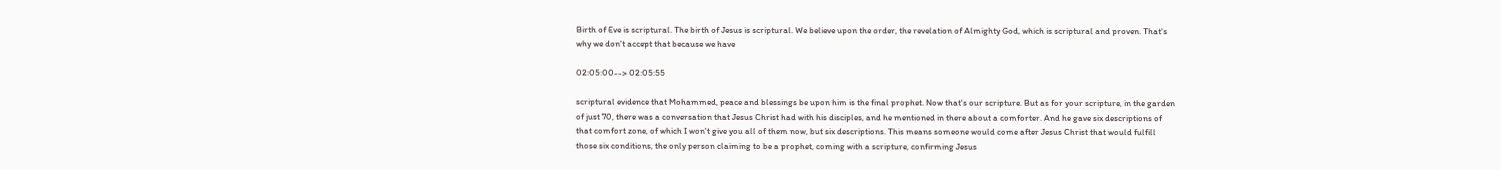Birth of Eve is scriptural. The birth of Jesus is scriptural. We believe upon the order, the revelation of Almighty God, which is scriptural and proven. That's why we don't accept that because we have

02:05:00--> 02:05:55

scriptural evidence that Mohammed, peace and blessings be upon him is the final prophet. Now that's our scripture. But as for your scripture, in the garden of just 70, there was a conversation that Jesus Christ had with his disciples, and he mentioned in there about a comforter. And he gave six descriptions of that comfort zone, of which I won't give you all of them now, but six descriptions. This means someone would come after Jesus Christ that would fulfill those six conditions, the only person claiming to be a prophet, coming with a scripture, confirming Jesus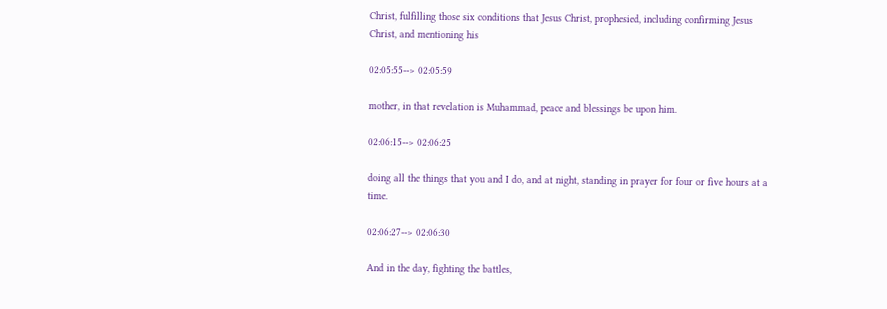Christ, fulfilling those six conditions that Jesus Christ, prophesied, including confirming Jesus Christ, and mentioning his

02:05:55--> 02:05:59

mother, in that revelation is Muhammad, peace and blessings be upon him.

02:06:15--> 02:06:25

doing all the things that you and I do, and at night, standing in prayer for four or five hours at a time.

02:06:27--> 02:06:30

And in the day, fighting the battles,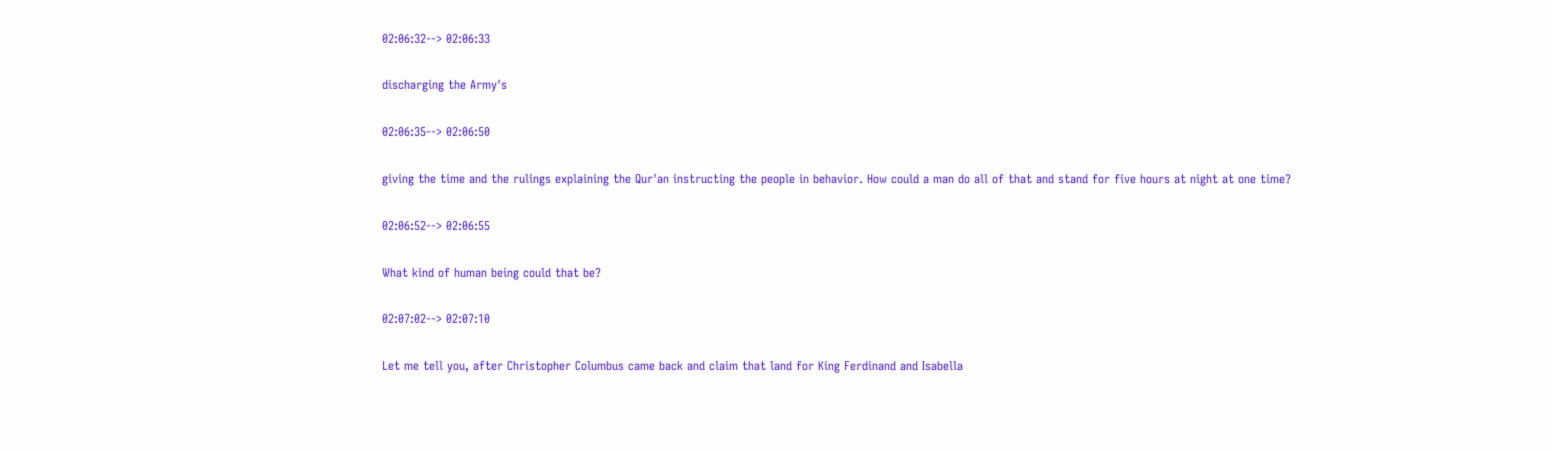02:06:32--> 02:06:33

discharging the Army's

02:06:35--> 02:06:50

giving the time and the rulings explaining the Qur'an instructing the people in behavior. How could a man do all of that and stand for five hours at night at one time?

02:06:52--> 02:06:55

What kind of human being could that be?

02:07:02--> 02:07:10

Let me tell you, after Christopher Columbus came back and claim that land for King Ferdinand and Isabella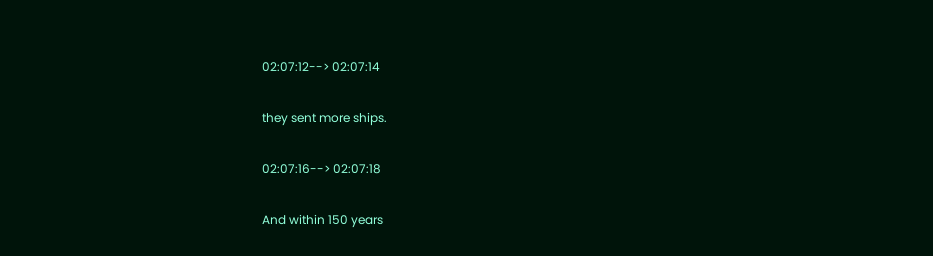02:07:12--> 02:07:14

they sent more ships.

02:07:16--> 02:07:18

And within 150 years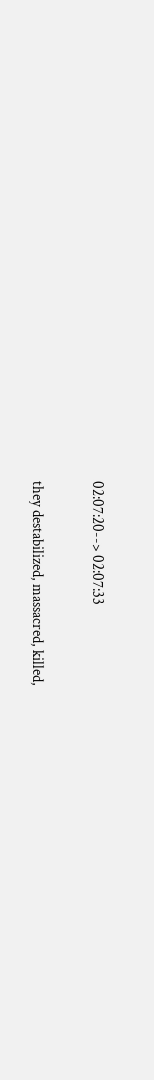02:07:20--> 02:07:33

they destabilized, massacred, killed,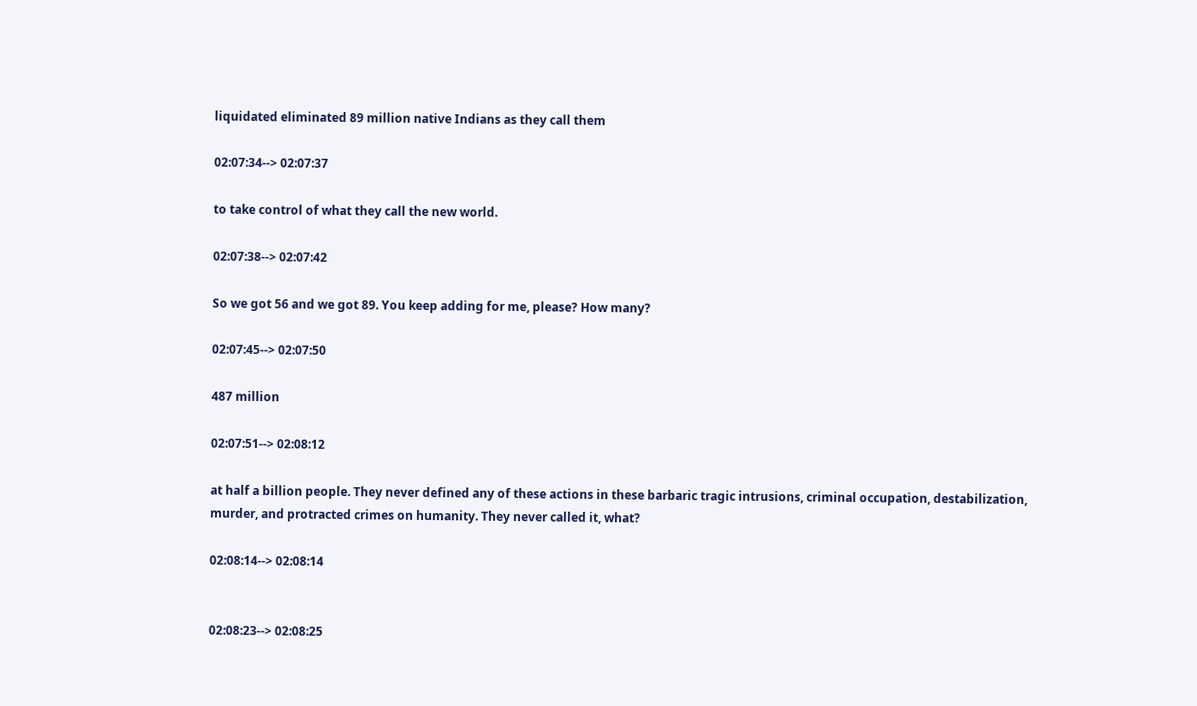liquidated eliminated 89 million native Indians as they call them

02:07:34--> 02:07:37

to take control of what they call the new world.

02:07:38--> 02:07:42

So we got 56 and we got 89. You keep adding for me, please? How many?

02:07:45--> 02:07:50

487 million

02:07:51--> 02:08:12

at half a billion people. They never defined any of these actions in these barbaric tragic intrusions, criminal occupation, destabilization, murder, and protracted crimes on humanity. They never called it, what?

02:08:14--> 02:08:14


02:08:23--> 02:08:25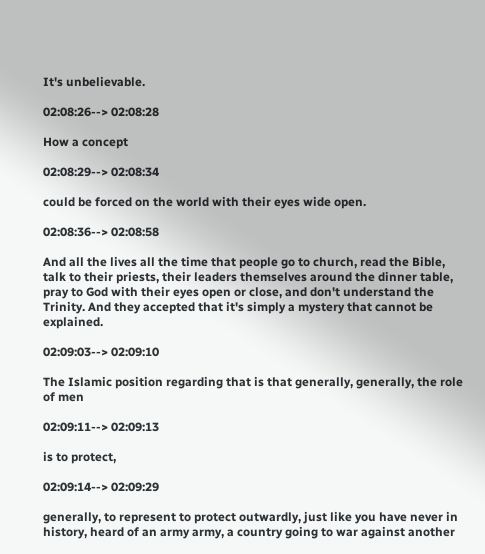It's unbelievable.

02:08:26--> 02:08:28

How a concept

02:08:29--> 02:08:34

could be forced on the world with their eyes wide open.

02:08:36--> 02:08:58

And all the lives all the time that people go to church, read the Bible, talk to their priests, their leaders themselves around the dinner table, pray to God with their eyes open or close, and don't understand the Trinity. And they accepted that it's simply a mystery that cannot be explained.

02:09:03--> 02:09:10

The Islamic position regarding that is that generally, generally, the role of men

02:09:11--> 02:09:13

is to protect,

02:09:14--> 02:09:29

generally, to represent to protect outwardly, just like you have never in history, heard of an army army, a country going to war against another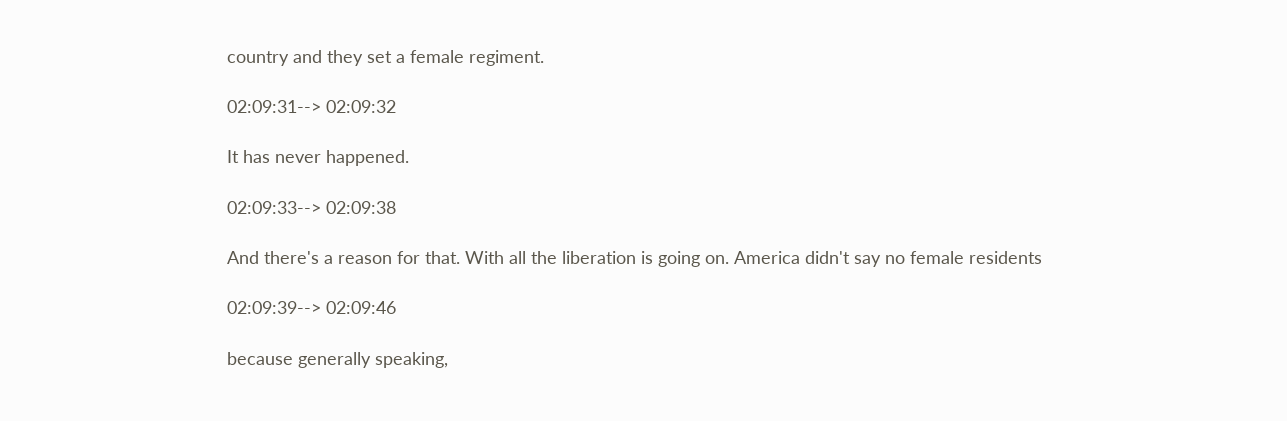country and they set a female regiment.

02:09:31--> 02:09:32

It has never happened.

02:09:33--> 02:09:38

And there's a reason for that. With all the liberation is going on. America didn't say no female residents

02:09:39--> 02:09:46

because generally speaking,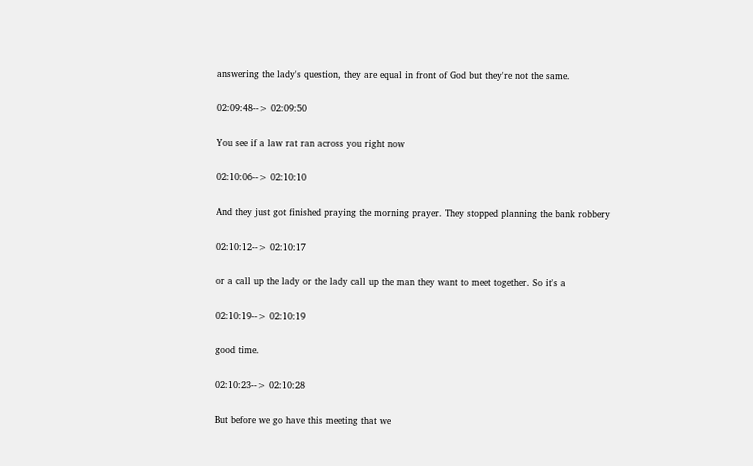answering the lady's question, they are equal in front of God but they're not the same.

02:09:48--> 02:09:50

You see if a law rat ran across you right now

02:10:06--> 02:10:10

And they just got finished praying the morning prayer. They stopped planning the bank robbery

02:10:12--> 02:10:17

or a call up the lady or the lady call up the man they want to meet together. So it's a

02:10:19--> 02:10:19

good time.

02:10:23--> 02:10:28

But before we go have this meeting that we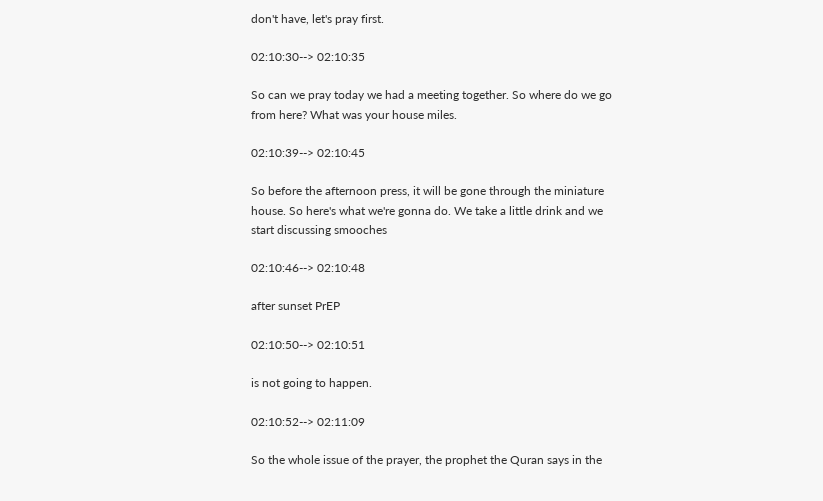don't have, let's pray first.

02:10:30--> 02:10:35

So can we pray today we had a meeting together. So where do we go from here? What was your house miles.

02:10:39--> 02:10:45

So before the afternoon press, it will be gone through the miniature house. So here's what we're gonna do. We take a little drink and we start discussing smooches

02:10:46--> 02:10:48

after sunset PrEP

02:10:50--> 02:10:51

is not going to happen.

02:10:52--> 02:11:09

So the whole issue of the prayer, the prophet the Quran says in the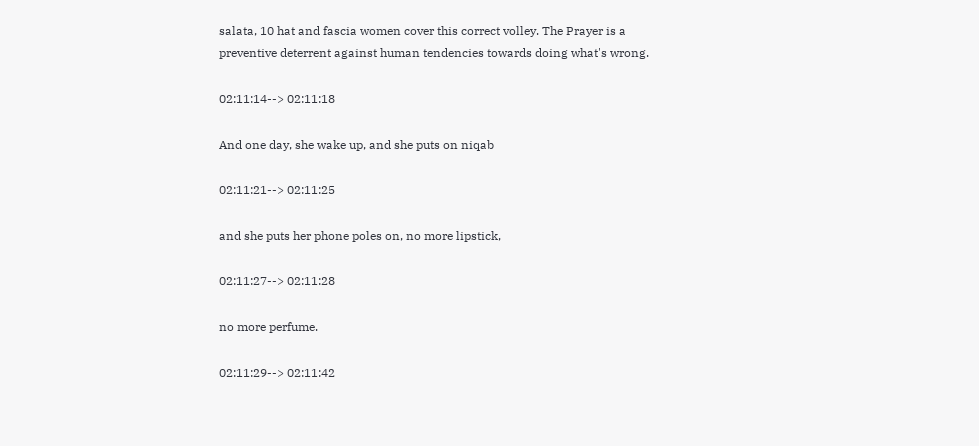salata, 10 hat and fascia women cover this correct volley. The Prayer is a preventive deterrent against human tendencies towards doing what's wrong.

02:11:14--> 02:11:18

And one day, she wake up, and she puts on niqab

02:11:21--> 02:11:25

and she puts her phone poles on, no more lipstick,

02:11:27--> 02:11:28

no more perfume.

02:11:29--> 02:11:42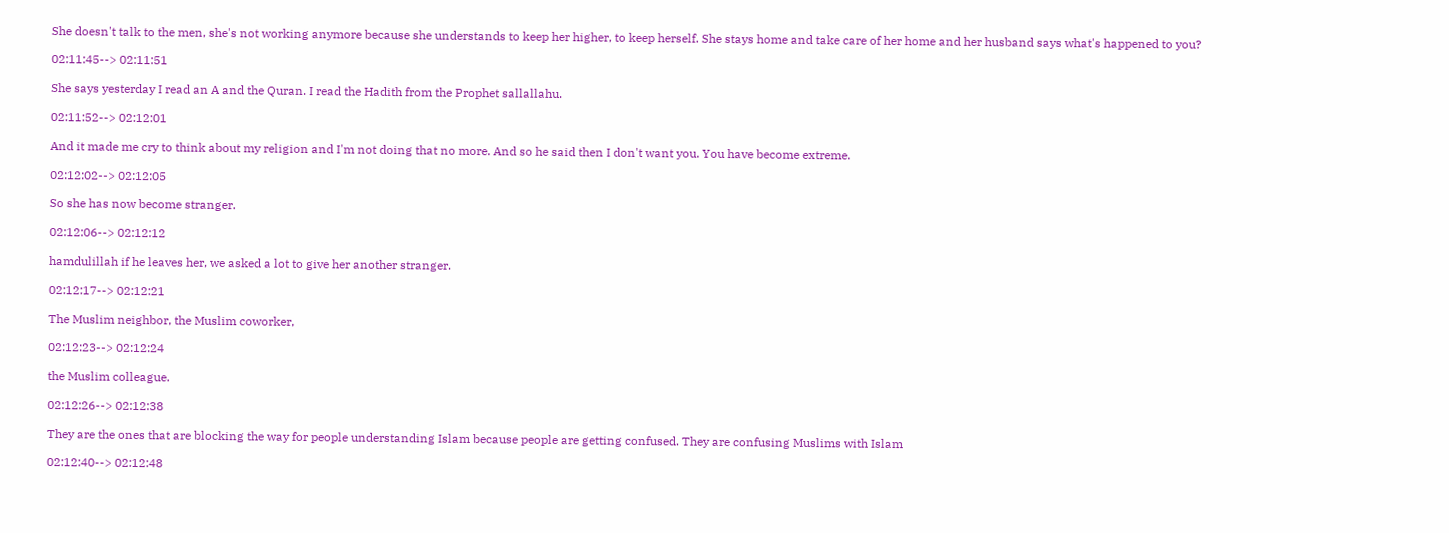She doesn't talk to the men, she's not working anymore because she understands to keep her higher, to keep herself. She stays home and take care of her home and her husband says what's happened to you?

02:11:45--> 02:11:51

She says yesterday I read an A and the Quran. I read the Hadith from the Prophet sallallahu.

02:11:52--> 02:12:01

And it made me cry to think about my religion and I'm not doing that no more. And so he said then I don't want you. You have become extreme.

02:12:02--> 02:12:05

So she has now become stranger.

02:12:06--> 02:12:12

hamdulillah if he leaves her, we asked a lot to give her another stranger.

02:12:17--> 02:12:21

The Muslim neighbor, the Muslim coworker,

02:12:23--> 02:12:24

the Muslim colleague.

02:12:26--> 02:12:38

They are the ones that are blocking the way for people understanding Islam because people are getting confused. They are confusing Muslims with Islam

02:12:40--> 02:12:48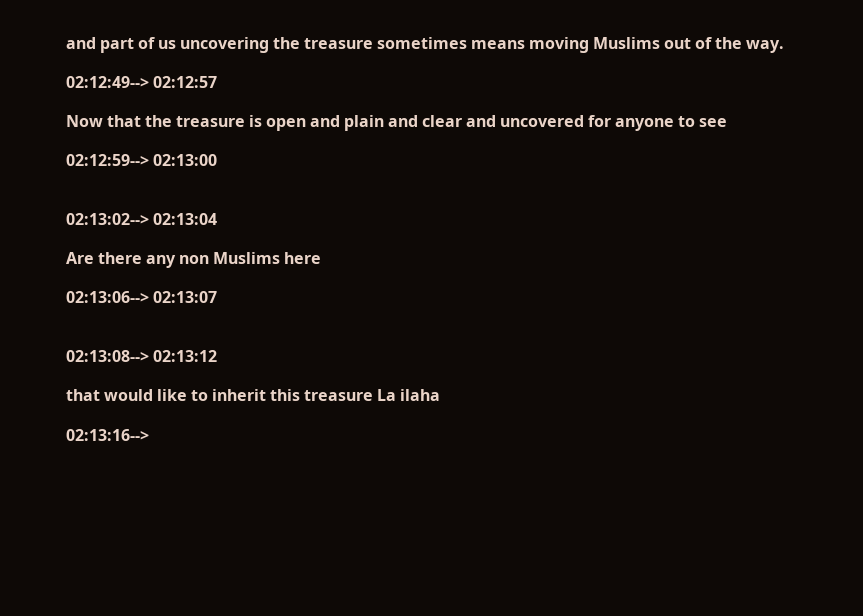and part of us uncovering the treasure sometimes means moving Muslims out of the way.

02:12:49--> 02:12:57

Now that the treasure is open and plain and clear and uncovered for anyone to see

02:12:59--> 02:13:00


02:13:02--> 02:13:04

Are there any non Muslims here

02:13:06--> 02:13:07


02:13:08--> 02:13:12

that would like to inherit this treasure La ilaha

02:13:16-->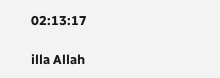02:13:17

illa Allah